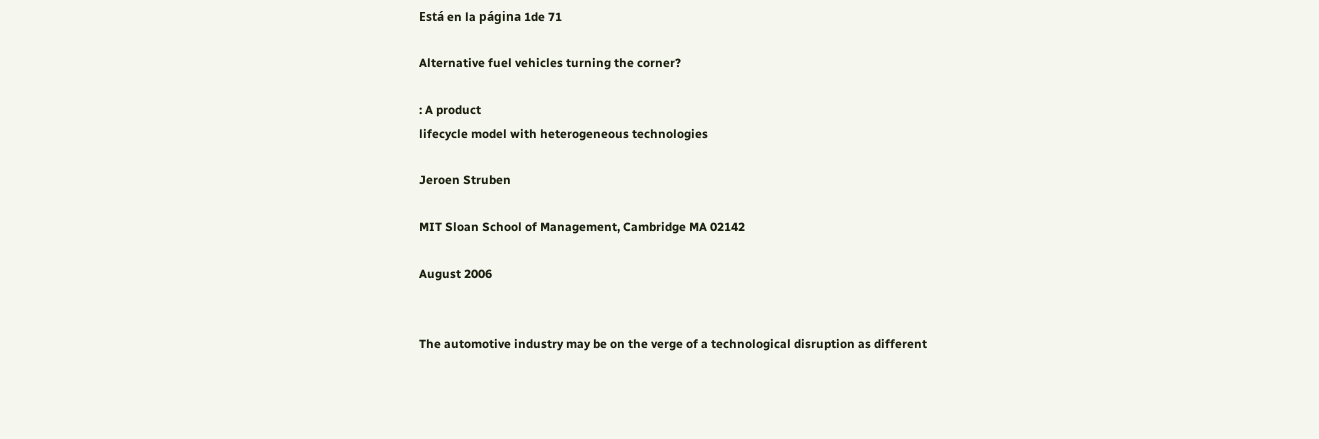Está en la página 1de 71

Alternative fuel vehicles turning the corner?

: A product
lifecycle model with heterogeneous technologies

Jeroen Struben

MIT Sloan School of Management, Cambridge MA 02142

August 2006


The automotive industry may be on the verge of a technological disruption as different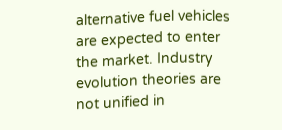alternative fuel vehicles are expected to enter the market. Industry evolution theories are
not unified in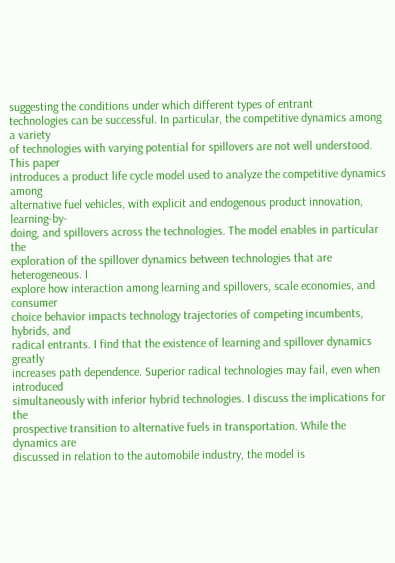suggesting the conditions under which different types of entrant
technologies can be successful. In particular, the competitive dynamics among a variety
of technologies with varying potential for spillovers are not well understood. This paper
introduces a product life cycle model used to analyze the competitive dynamics among
alternative fuel vehicles, with explicit and endogenous product innovation, learning-by-
doing, and spillovers across the technologies. The model enables in particular the
exploration of the spillover dynamics between technologies that are heterogeneous. I
explore how interaction among learning and spillovers, scale economies, and consumer
choice behavior impacts technology trajectories of competing incumbents, hybrids, and
radical entrants. I find that the existence of learning and spillover dynamics greatly
increases path dependence. Superior radical technologies may fail, even when introduced
simultaneously with inferior hybrid technologies. I discuss the implications for the
prospective transition to alternative fuels in transportation. While the dynamics are
discussed in relation to the automobile industry, the model is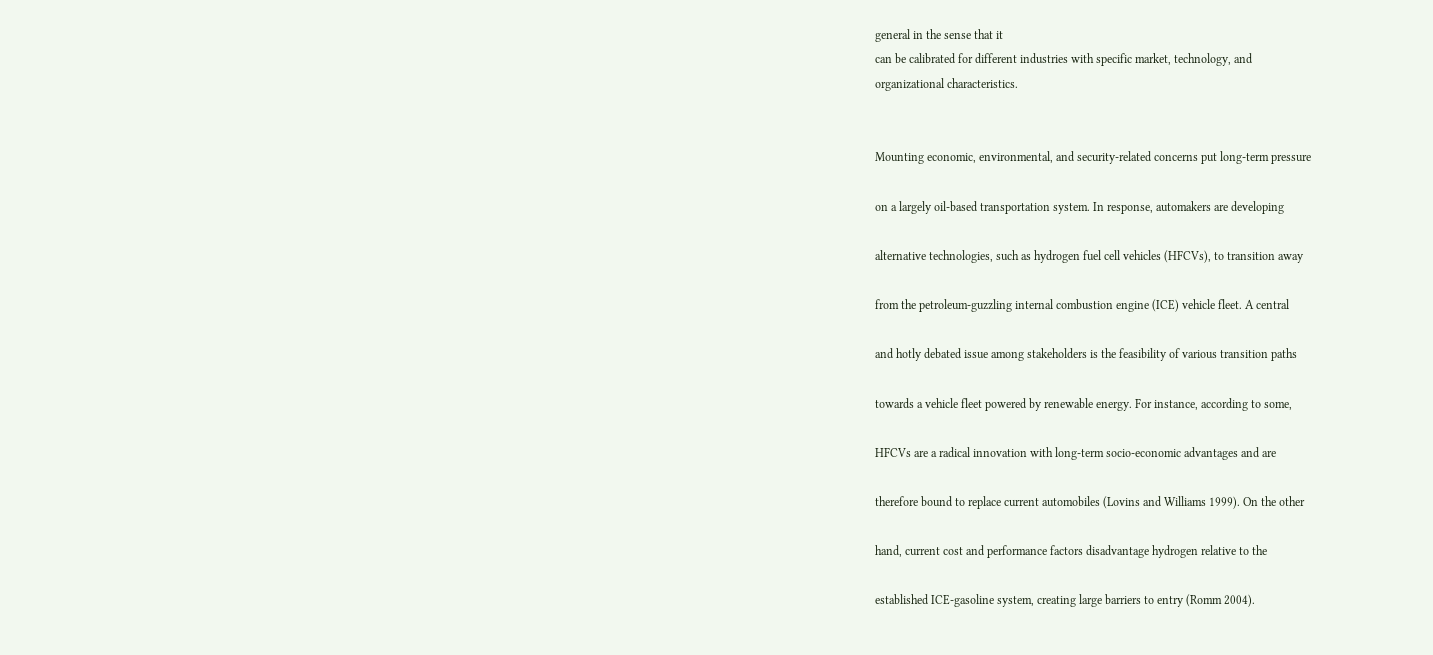general in the sense that it
can be calibrated for different industries with specific market, technology, and
organizational characteristics.


Mounting economic, environmental, and security-related concerns put long-term pressure

on a largely oil-based transportation system. In response, automakers are developing

alternative technologies, such as hydrogen fuel cell vehicles (HFCVs), to transition away

from the petroleum-guzzling internal combustion engine (ICE) vehicle fleet. A central

and hotly debated issue among stakeholders is the feasibility of various transition paths

towards a vehicle fleet powered by renewable energy. For instance, according to some,

HFCVs are a radical innovation with long-term socio-economic advantages and are

therefore bound to replace current automobiles (Lovins and Williams 1999). On the other

hand, current cost and performance factors disadvantage hydrogen relative to the

established ICE-gasoline system, creating large barriers to entry (Romm 2004).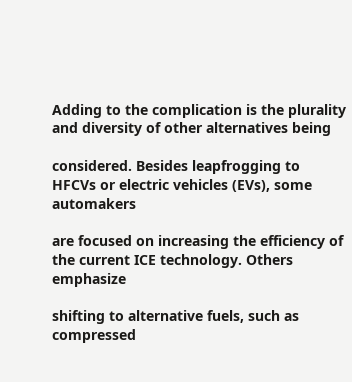Adding to the complication is the plurality and diversity of other alternatives being

considered. Besides leapfrogging to HFCVs or electric vehicles (EVs), some automakers

are focused on increasing the efficiency of the current ICE technology. Others emphasize

shifting to alternative fuels, such as compressed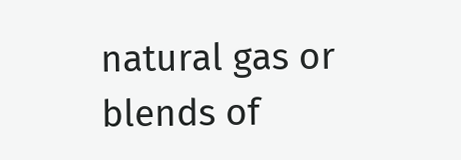natural gas or blends of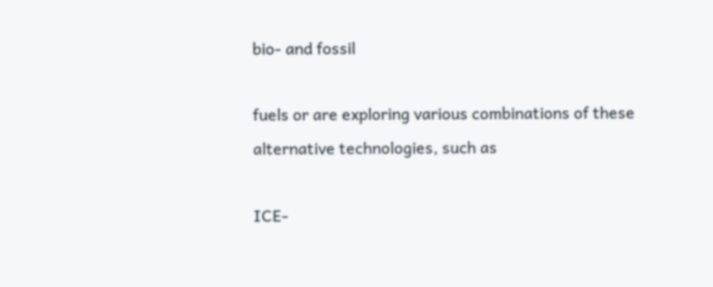bio- and fossil

fuels or are exploring various combinations of these alternative technologies, such as

ICE-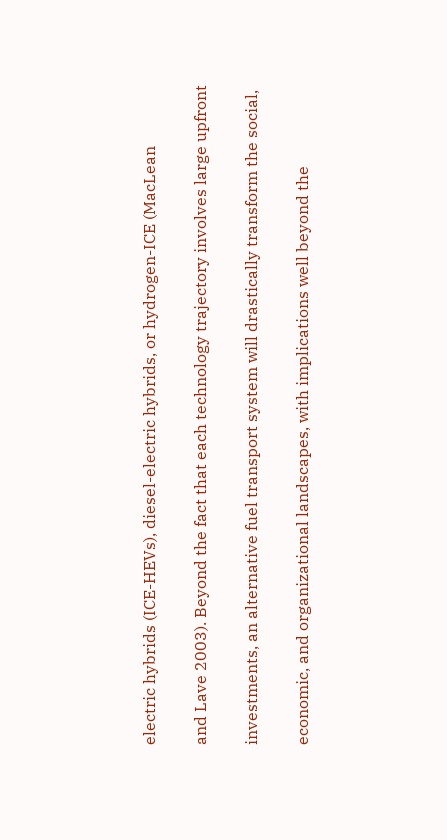electric hybrids (ICE-HEVs), diesel-electric hybrids, or hydrogen-ICE (MacLean

and Lave 2003). Beyond the fact that each technology trajectory involves large upfront

investments, an alternative fuel transport system will drastically transform the social,

economic, and organizational landscapes, with implications well beyond the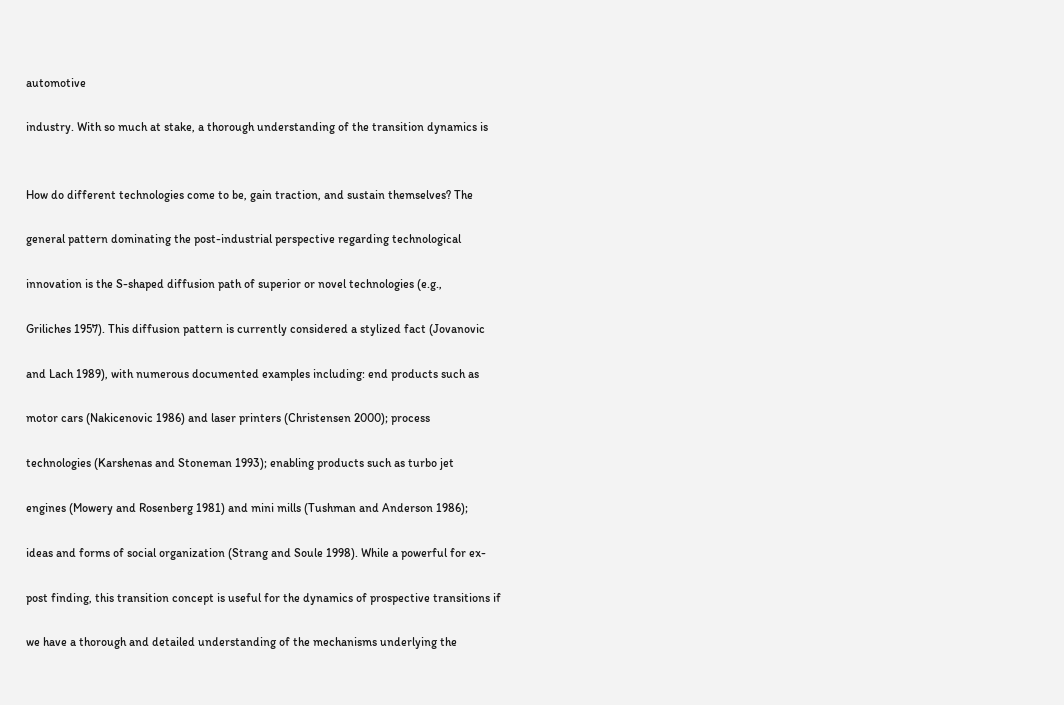automotive

industry. With so much at stake, a thorough understanding of the transition dynamics is


How do different technologies come to be, gain traction, and sustain themselves? The

general pattern dominating the post-industrial perspective regarding technological

innovation is the S-shaped diffusion path of superior or novel technologies (e.g.,

Griliches 1957). This diffusion pattern is currently considered a stylized fact (Jovanovic

and Lach 1989), with numerous documented examples including: end products such as

motor cars (Nakicenovic 1986) and laser printers (Christensen 2000); process

technologies (Karshenas and Stoneman 1993); enabling products such as turbo jet

engines (Mowery and Rosenberg 1981) and mini mills (Tushman and Anderson 1986);

ideas and forms of social organization (Strang and Soule 1998). While a powerful for ex-

post finding, this transition concept is useful for the dynamics of prospective transitions if

we have a thorough and detailed understanding of the mechanisms underlying the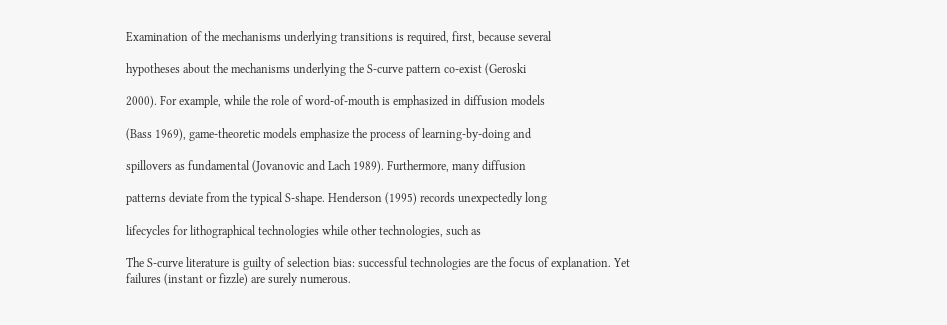Examination of the mechanisms underlying transitions is required, first, because several

hypotheses about the mechanisms underlying the S-curve pattern co-exist (Geroski

2000). For example, while the role of word-of-mouth is emphasized in diffusion models

(Bass 1969), game-theoretic models emphasize the process of learning-by-doing and

spillovers as fundamental (Jovanovic and Lach 1989). Furthermore, many diffusion

patterns deviate from the typical S-shape. Henderson (1995) records unexpectedly long

lifecycles for lithographical technologies while other technologies, such as

The S-curve literature is guilty of selection bias: successful technologies are the focus of explanation. Yet
failures (instant or fizzle) are surely numerous.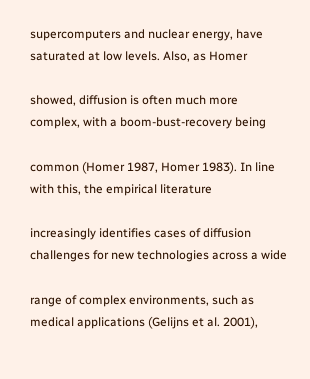supercomputers and nuclear energy, have saturated at low levels. Also, as Homer

showed, diffusion is often much more complex, with a boom-bust-recovery being

common (Homer 1987, Homer 1983). In line with this, the empirical literature

increasingly identifies cases of diffusion challenges for new technologies across a wide

range of complex environments, such as medical applications (Gelijns et al. 2001),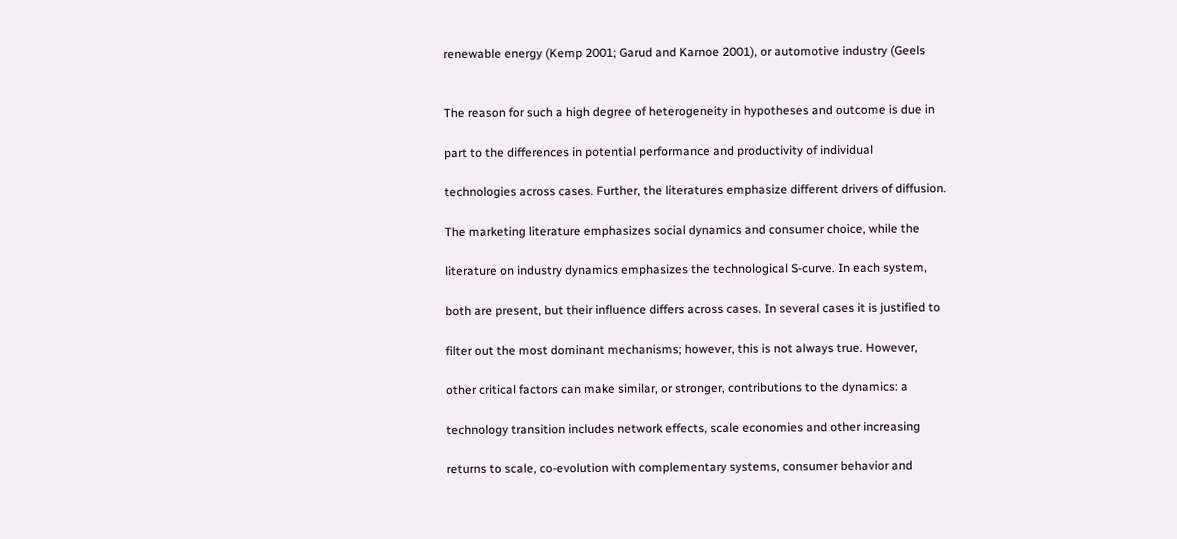renewable energy (Kemp 2001; Garud and Karnoe 2001), or automotive industry (Geels


The reason for such a high degree of heterogeneity in hypotheses and outcome is due in

part to the differences in potential performance and productivity of individual

technologies across cases. Further, the literatures emphasize different drivers of diffusion.

The marketing literature emphasizes social dynamics and consumer choice, while the

literature on industry dynamics emphasizes the technological S-curve. In each system,

both are present, but their influence differs across cases. In several cases it is justified to

filter out the most dominant mechanisms; however, this is not always true. However,

other critical factors can make similar, or stronger, contributions to the dynamics: a

technology transition includes network effects, scale economies and other increasing

returns to scale, co-evolution with complementary systems, consumer behavior and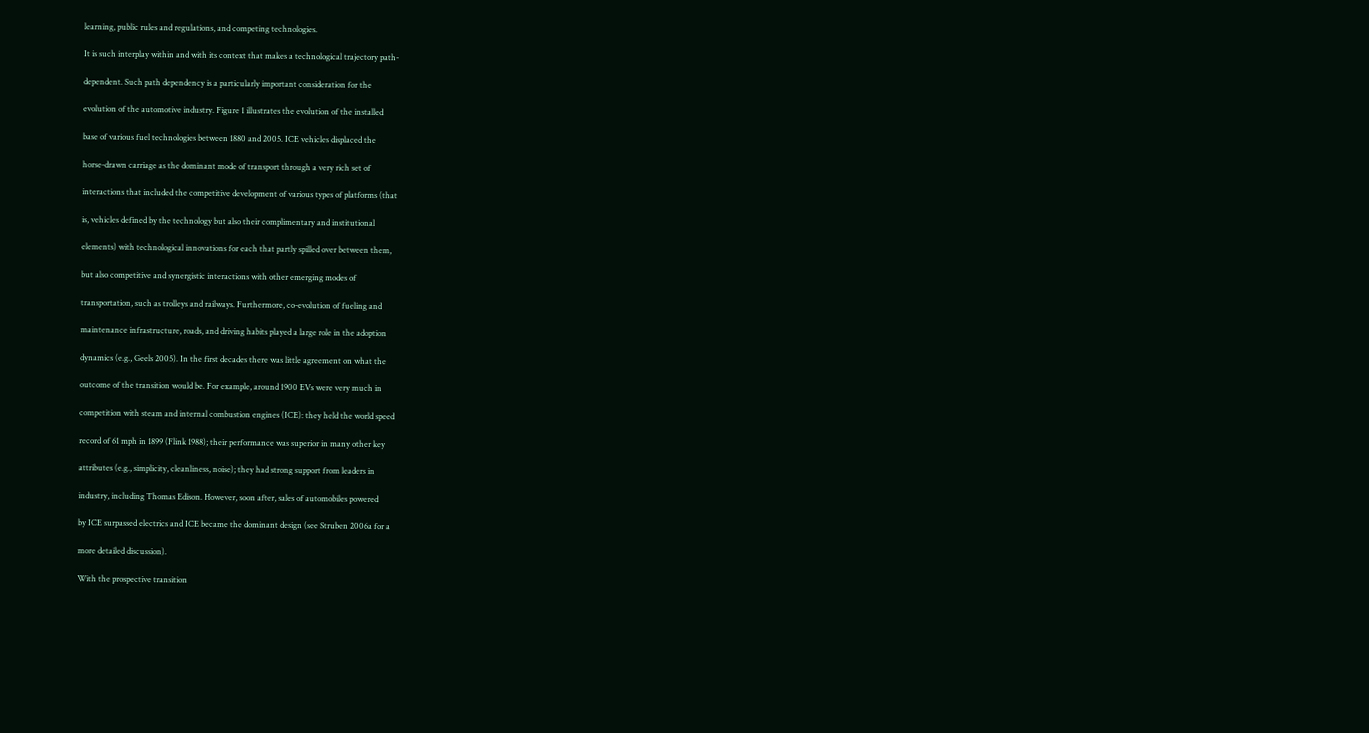learning, public rules and regulations, and competing technologies.

It is such interplay within and with its context that makes a technological trajectory path-

dependent. Such path dependency is a particularly important consideration for the

evolution of the automotive industry. Figure 1 illustrates the evolution of the installed

base of various fuel technologies between 1880 and 2005. ICE vehicles displaced the

horse-drawn carriage as the dominant mode of transport through a very rich set of

interactions that included the competitive development of various types of platforms (that

is, vehicles defined by the technology but also their complimentary and institutional

elements) with technological innovations for each that partly spilled over between them,

but also competitive and synergistic interactions with other emerging modes of

transportation, such as trolleys and railways. Furthermore, co-evolution of fueling and

maintenance infrastructure, roads, and driving habits played a large role in the adoption

dynamics (e.g., Geels 2005). In the first decades there was little agreement on what the

outcome of the transition would be. For example, around 1900 EVs were very much in

competition with steam and internal combustion engines (ICE): they held the world speed

record of 61 mph in 1899 (Flink 1988); their performance was superior in many other key

attributes (e.g., simplicity, cleanliness, noise); they had strong support from leaders in

industry, including Thomas Edison. However, soon after, sales of automobiles powered

by ICE surpassed electrics and ICE became the dominant design (see Struben 2006a for a

more detailed discussion).

With the prospective transition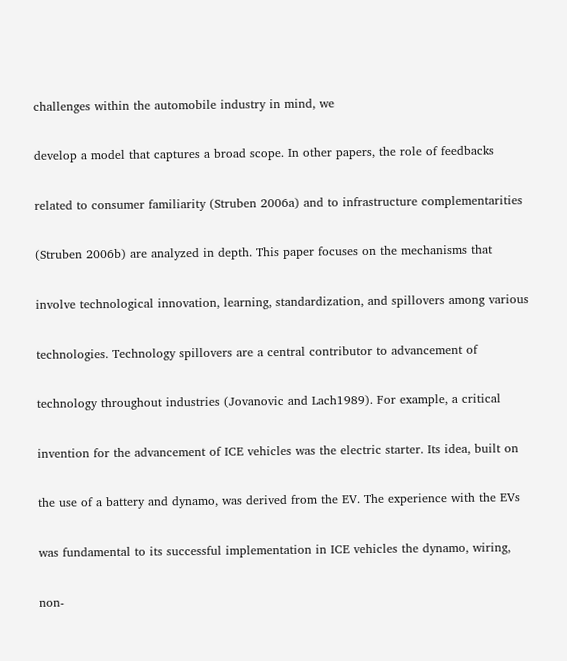challenges within the automobile industry in mind, we

develop a model that captures a broad scope. In other papers, the role of feedbacks

related to consumer familiarity (Struben 2006a) and to infrastructure complementarities

(Struben 2006b) are analyzed in depth. This paper focuses on the mechanisms that

involve technological innovation, learning, standardization, and spillovers among various

technologies. Technology spillovers are a central contributor to advancement of

technology throughout industries (Jovanovic and Lach1989). For example, a critical

invention for the advancement of ICE vehicles was the electric starter. Its idea, built on

the use of a battery and dynamo, was derived from the EV. The experience with the EVs

was fundamental to its successful implementation in ICE vehicles the dynamo, wiring,

non-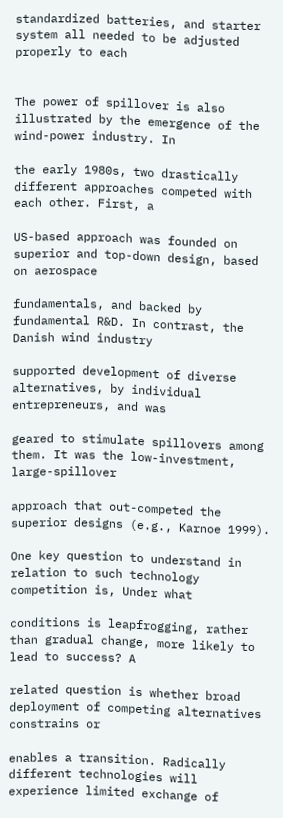standardized batteries, and starter system all needed to be adjusted properly to each


The power of spillover is also illustrated by the emergence of the wind-power industry. In

the early 1980s, two drastically different approaches competed with each other. First, a

US-based approach was founded on superior and top-down design, based on aerospace

fundamentals, and backed by fundamental R&D. In contrast, the Danish wind industry

supported development of diverse alternatives, by individual entrepreneurs, and was

geared to stimulate spillovers among them. It was the low-investment, large-spillover

approach that out-competed the superior designs (e.g., Karnoe 1999).

One key question to understand in relation to such technology competition is, Under what

conditions is leapfrogging, rather than gradual change, more likely to lead to success? A

related question is whether broad deployment of competing alternatives constrains or

enables a transition. Radically different technologies will experience limited exchange of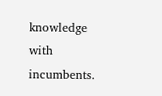knowledge with incumbents.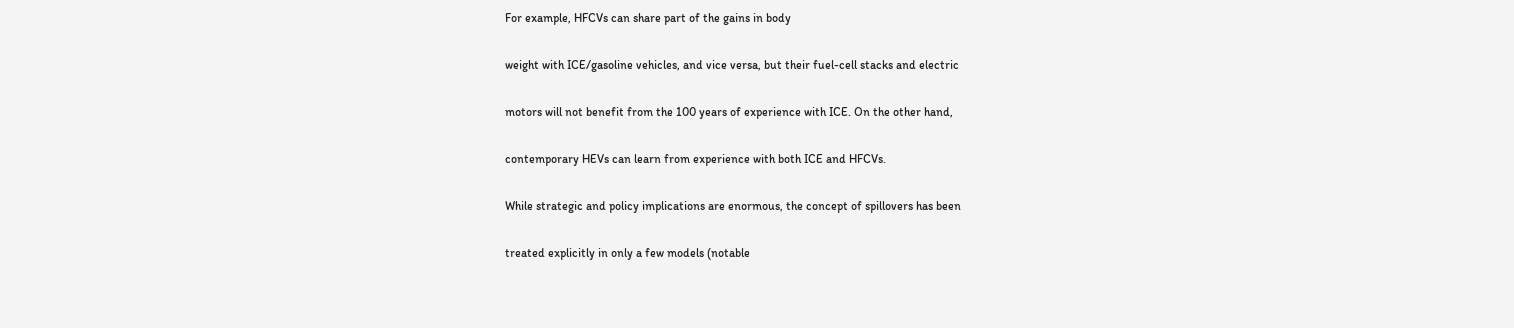For example, HFCVs can share part of the gains in body

weight with ICE/gasoline vehicles, and vice versa, but their fuel-cell stacks and electric

motors will not benefit from the 100 years of experience with ICE. On the other hand,

contemporary HEVs can learn from experience with both ICE and HFCVs.

While strategic and policy implications are enormous, the concept of spillovers has been

treated explicitly in only a few models (notable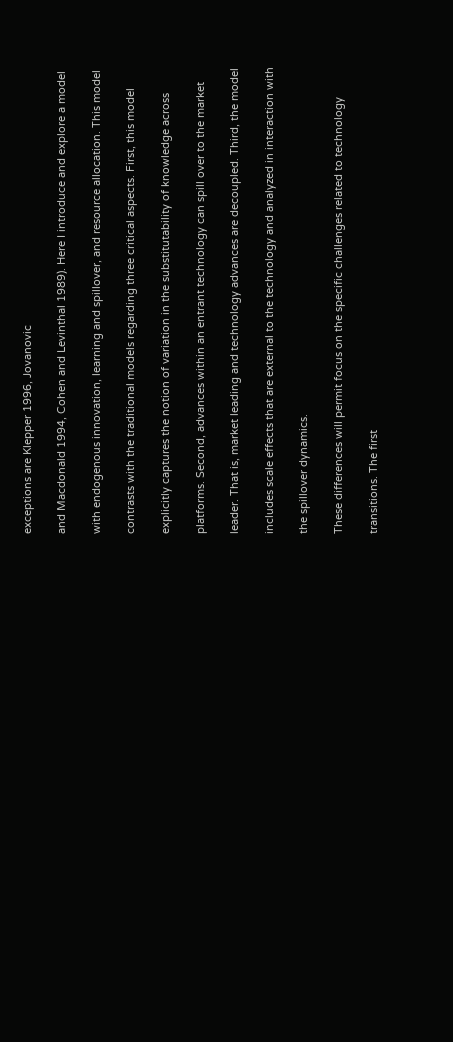exceptions are Klepper 1996, Jovanovic

and Macdonald 1994, Cohen and Levinthal 1989). Here I introduce and explore a model

with endogenous innovation, learning and spillover, and resource allocation. This model

contrasts with the traditional models regarding three critical aspects. First, this model

explicitly captures the notion of variation in the substitutability of knowledge across

platforms. Second, advances within an entrant technology can spill over to the market

leader. That is, market leading and technology advances are decoupled. Third, the model

includes scale effects that are external to the technology and analyzed in interaction with

the spillover dynamics.

These differences will permit focus on the specific challenges related to technology

transitions. The first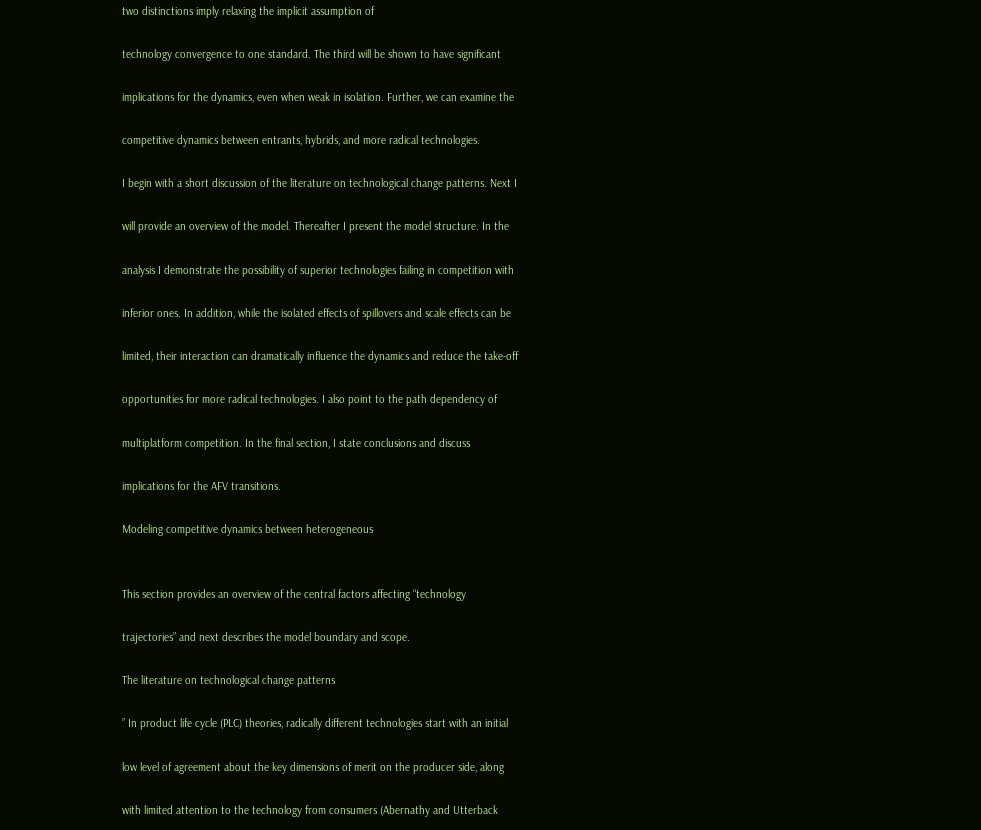two distinctions imply relaxing the implicit assumption of

technology convergence to one standard. The third will be shown to have significant

implications for the dynamics, even when weak in isolation. Further, we can examine the

competitive dynamics between entrants, hybrids, and more radical technologies.

I begin with a short discussion of the literature on technological change patterns. Next I

will provide an overview of the model. Thereafter I present the model structure. In the

analysis I demonstrate the possibility of superior technologies failing in competition with

inferior ones. In addition, while the isolated effects of spillovers and scale effects can be

limited, their interaction can dramatically influence the dynamics and reduce the take-off

opportunities for more radical technologies. I also point to the path dependency of

multiplatform competition. In the final section, I state conclusions and discuss

implications for the AFV transitions.

Modeling competitive dynamics between heterogeneous


This section provides an overview of the central factors affecting “technology

trajectories” and next describes the model boundary and scope.

The literature on technological change patterns

” In product life cycle (PLC) theories, radically different technologies start with an initial

low level of agreement about the key dimensions of merit on the producer side, along

with limited attention to the technology from consumers (Abernathy and Utterback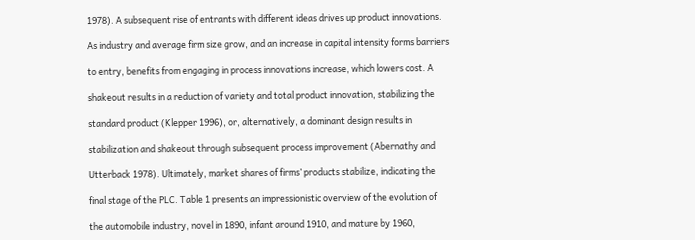1978). A subsequent rise of entrants with different ideas drives up product innovations.

As industry and average firm size grow, and an increase in capital intensity forms barriers

to entry, benefits from engaging in process innovations increase, which lowers cost. A

shakeout results in a reduction of variety and total product innovation, stabilizing the

standard product (Klepper 1996), or, alternatively, a dominant design results in

stabilization and shakeout through subsequent process improvement (Abernathy and

Utterback 1978). Ultimately, market shares of firms’ products stabilize, indicating the

final stage of the PLC. Table 1 presents an impressionistic overview of the evolution of

the automobile industry, novel in 1890, infant around 1910, and mature by 1960,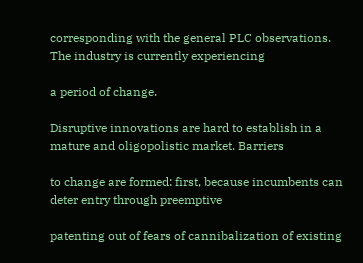corresponding with the general PLC observations. The industry is currently experiencing

a period of change.

Disruptive innovations are hard to establish in a mature and oligopolistic market. Barriers

to change are formed: first, because incumbents can deter entry through preemptive

patenting out of fears of cannibalization of existing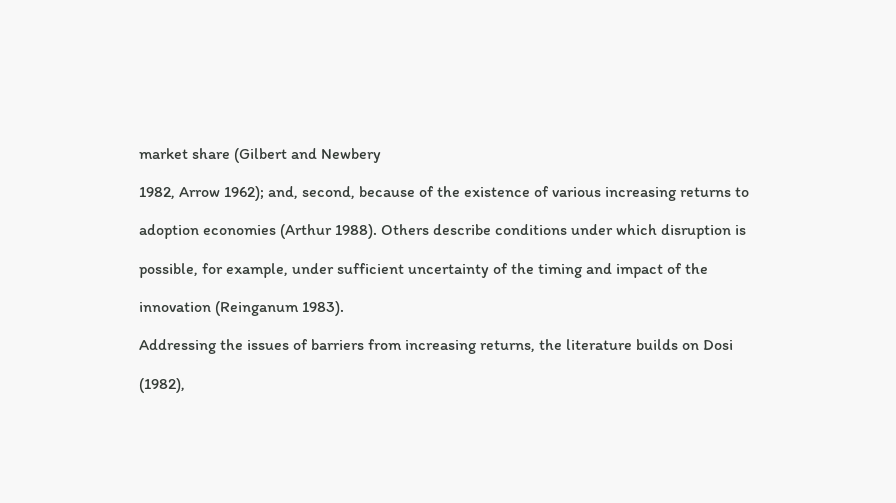market share (Gilbert and Newbery

1982, Arrow 1962); and, second, because of the existence of various increasing returns to

adoption economies (Arthur 1988). Others describe conditions under which disruption is

possible, for example, under sufficient uncertainty of the timing and impact of the

innovation (Reinganum 1983).

Addressing the issues of barriers from increasing returns, the literature builds on Dosi

(1982),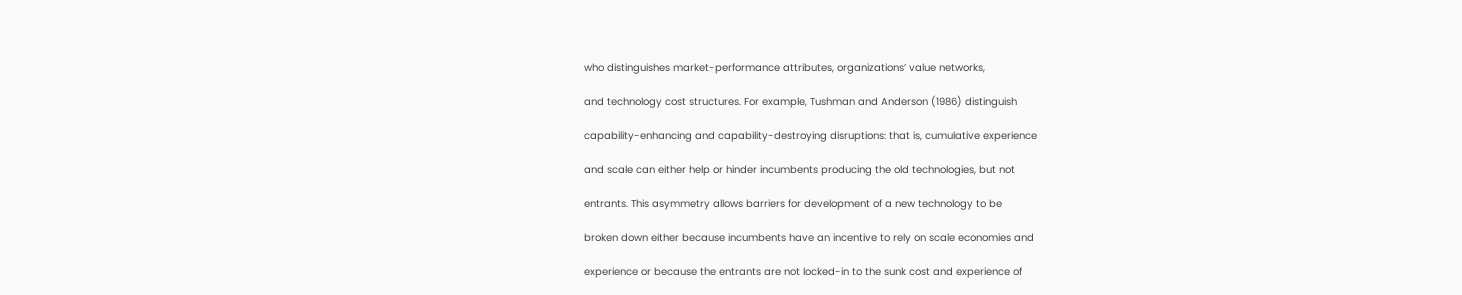who distinguishes market-performance attributes, organizations’ value networks,

and technology cost structures. For example, Tushman and Anderson (1986) distinguish

capability-enhancing and capability-destroying disruptions: that is, cumulative experience

and scale can either help or hinder incumbents producing the old technologies, but not

entrants. This asymmetry allows barriers for development of a new technology to be

broken down either because incumbents have an incentive to rely on scale economies and

experience or because the entrants are not locked-in to the sunk cost and experience of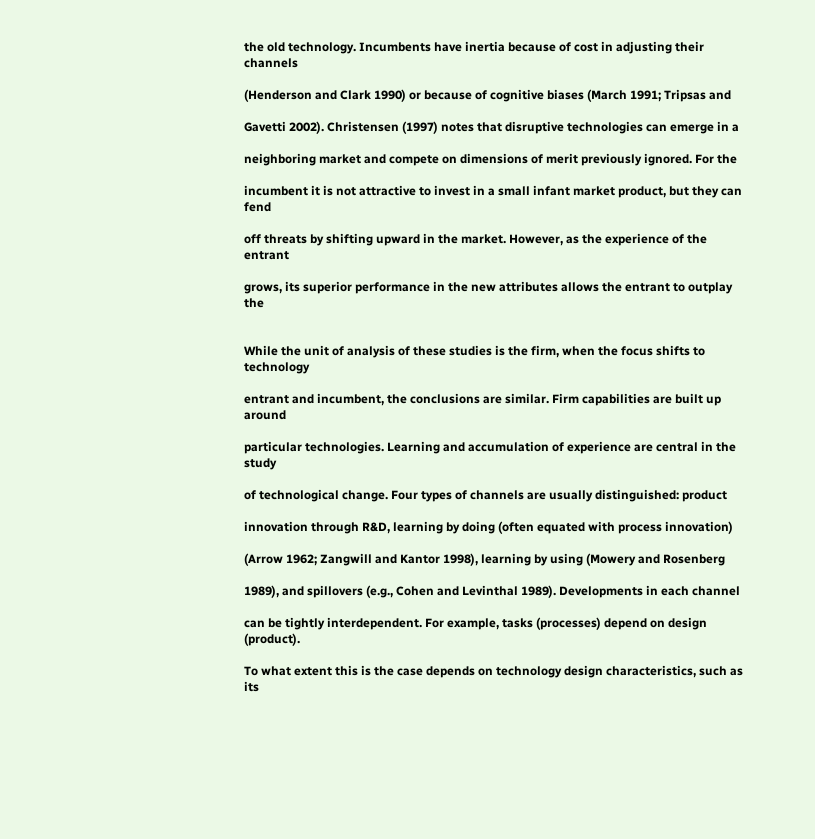the old technology. Incumbents have inertia because of cost in adjusting their channels

(Henderson and Clark 1990) or because of cognitive biases (March 1991; Tripsas and

Gavetti 2002). Christensen (1997) notes that disruptive technologies can emerge in a

neighboring market and compete on dimensions of merit previously ignored. For the

incumbent it is not attractive to invest in a small infant market product, but they can fend

off threats by shifting upward in the market. However, as the experience of the entrant

grows, its superior performance in the new attributes allows the entrant to outplay the


While the unit of analysis of these studies is the firm, when the focus shifts to technology

entrant and incumbent, the conclusions are similar. Firm capabilities are built up around

particular technologies. Learning and accumulation of experience are central in the study

of technological change. Four types of channels are usually distinguished: product

innovation through R&D, learning by doing (often equated with process innovation)

(Arrow 1962; Zangwill and Kantor 1998), learning by using (Mowery and Rosenberg

1989), and spillovers (e.g., Cohen and Levinthal 1989). Developments in each channel

can be tightly interdependent. For example, tasks (processes) depend on design (product).

To what extent this is the case depends on technology design characteristics, such as its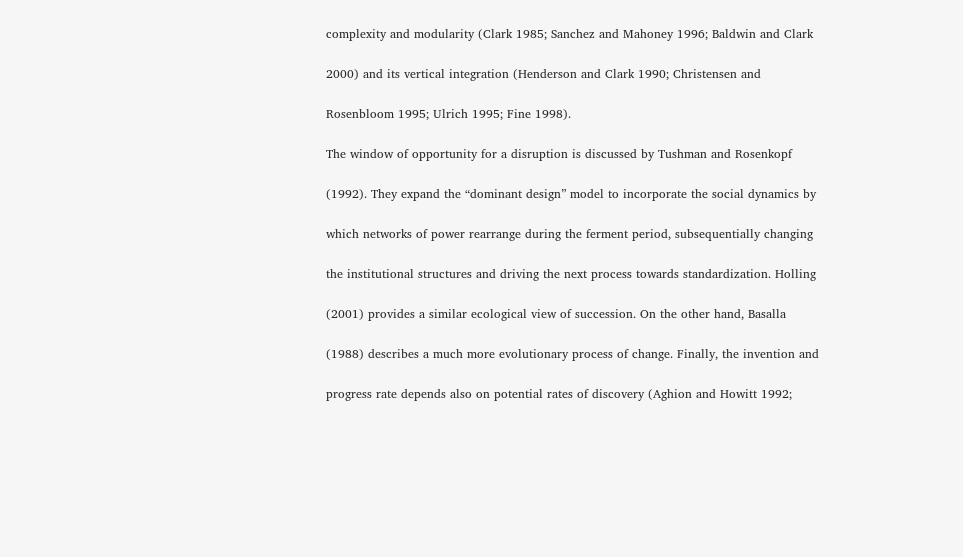complexity and modularity (Clark 1985; Sanchez and Mahoney 1996; Baldwin and Clark

2000) and its vertical integration (Henderson and Clark 1990; Christensen and

Rosenbloom 1995; Ulrich 1995; Fine 1998).

The window of opportunity for a disruption is discussed by Tushman and Rosenkopf

(1992). They expand the “dominant design” model to incorporate the social dynamics by

which networks of power rearrange during the ferment period, subsequentially changing

the institutional structures and driving the next process towards standardization. Holling

(2001) provides a similar ecological view of succession. On the other hand, Basalla

(1988) describes a much more evolutionary process of change. Finally, the invention and

progress rate depends also on potential rates of discovery (Aghion and Howitt 1992;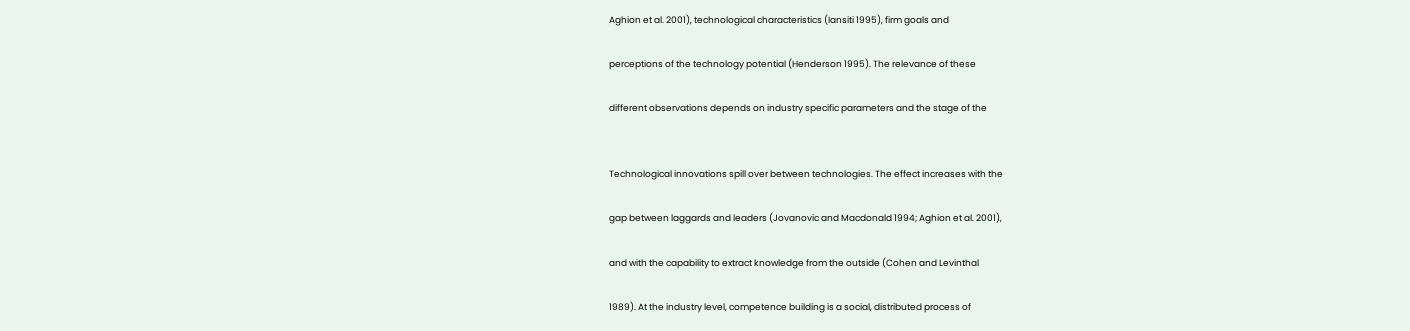Aghion et al. 2001), technological characteristics (Iansiti 1995), firm goals and

perceptions of the technology potential (Henderson 1995). The relevance of these

different observations depends on industry specific parameters and the stage of the


Technological innovations spill over between technologies. The effect increases with the

gap between laggards and leaders (Jovanovic and Macdonald 1994; Aghion et al. 2001),

and with the capability to extract knowledge from the outside (Cohen and Levinthal

1989). At the industry level, competence building is a social, distributed process of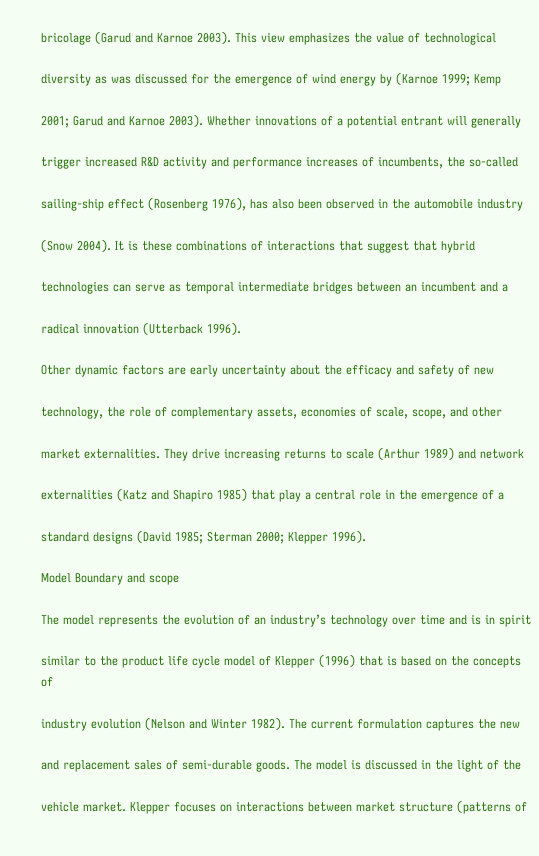bricolage (Garud and Karnoe 2003). This view emphasizes the value of technological

diversity as was discussed for the emergence of wind energy by (Karnoe 1999; Kemp

2001; Garud and Karnoe 2003). Whether innovations of a potential entrant will generally

trigger increased R&D activity and performance increases of incumbents, the so-called

sailing-ship effect (Rosenberg 1976), has also been observed in the automobile industry

(Snow 2004). It is these combinations of interactions that suggest that hybrid

technologies can serve as temporal intermediate bridges between an incumbent and a

radical innovation (Utterback 1996).

Other dynamic factors are early uncertainty about the efficacy and safety of new

technology, the role of complementary assets, economies of scale, scope, and other

market externalities. They drive increasing returns to scale (Arthur 1989) and network

externalities (Katz and Shapiro 1985) that play a central role in the emergence of a

standard designs (David 1985; Sterman 2000; Klepper 1996).

Model Boundary and scope

The model represents the evolution of an industry’s technology over time and is in spirit

similar to the product life cycle model of Klepper (1996) that is based on the concepts of

industry evolution (Nelson and Winter 1982). The current formulation captures the new

and replacement sales of semi-durable goods. The model is discussed in the light of the

vehicle market. Klepper focuses on interactions between market structure (patterns of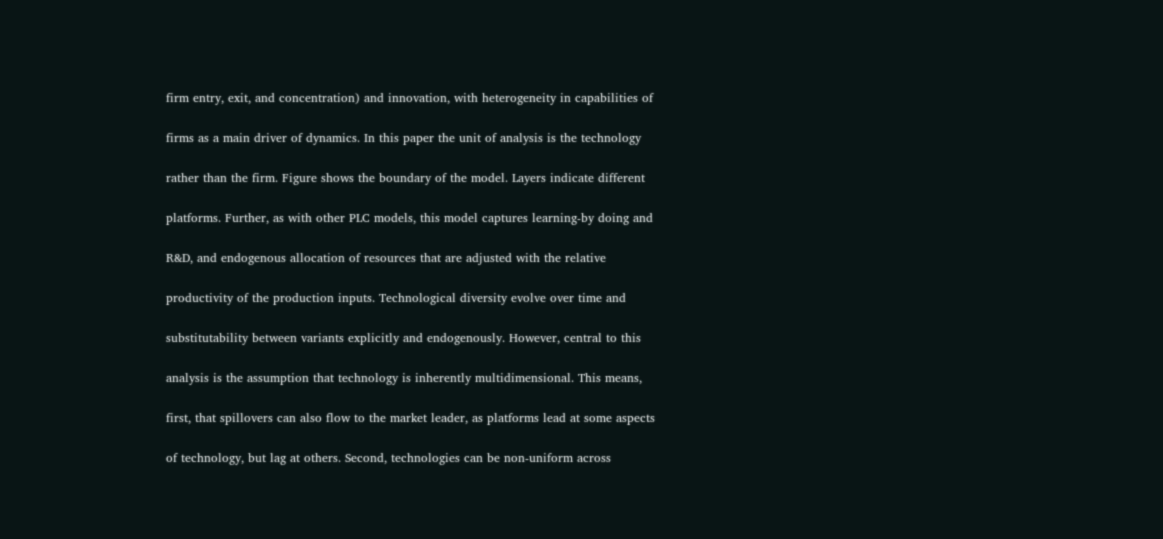firm entry, exit, and concentration) and innovation, with heterogeneity in capabilities of

firms as a main driver of dynamics. In this paper the unit of analysis is the technology

rather than the firm. Figure shows the boundary of the model. Layers indicate different

platforms. Further, as with other PLC models, this model captures learning-by doing and

R&D, and endogenous allocation of resources that are adjusted with the relative

productivity of the production inputs. Technological diversity evolve over time and

substitutability between variants explicitly and endogenously. However, central to this

analysis is the assumption that technology is inherently multidimensional. This means,

first, that spillovers can also flow to the market leader, as platforms lead at some aspects

of technology, but lag at others. Second, technologies can be non-uniform across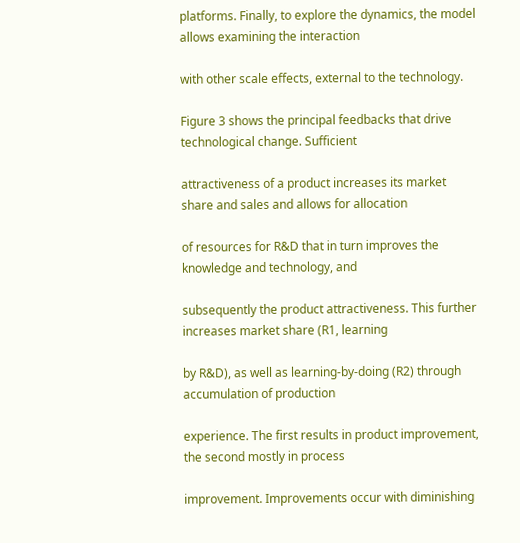platforms. Finally, to explore the dynamics, the model allows examining the interaction

with other scale effects, external to the technology.

Figure 3 shows the principal feedbacks that drive technological change. Sufficient

attractiveness of a product increases its market share and sales and allows for allocation

of resources for R&D that in turn improves the knowledge and technology, and

subsequently the product attractiveness. This further increases market share (R1, learning

by R&D), as well as learning-by-doing (R2) through accumulation of production

experience. The first results in product improvement, the second mostly in process

improvement. Improvements occur with diminishing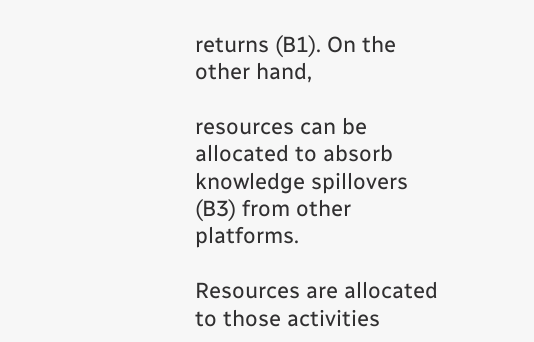returns (B1). On the other hand,

resources can be allocated to absorb knowledge spillovers (B3) from other platforms.

Resources are allocated to those activities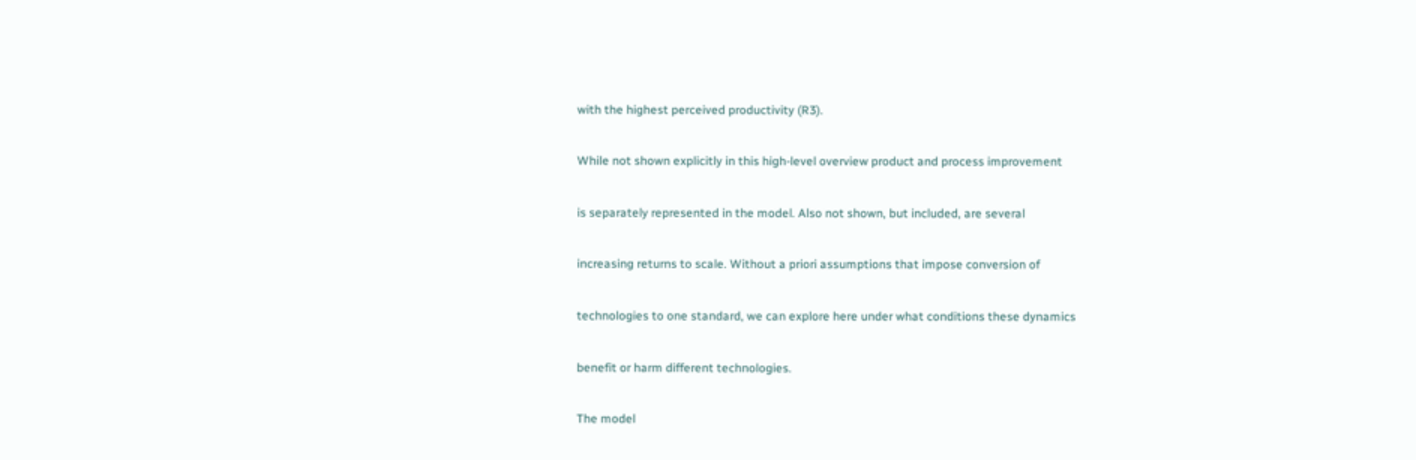with the highest perceived productivity (R3).

While not shown explicitly in this high-level overview product and process improvement

is separately represented in the model. Also not shown, but included, are several

increasing returns to scale. Without a priori assumptions that impose conversion of

technologies to one standard, we can explore here under what conditions these dynamics

benefit or harm different technologies.

The model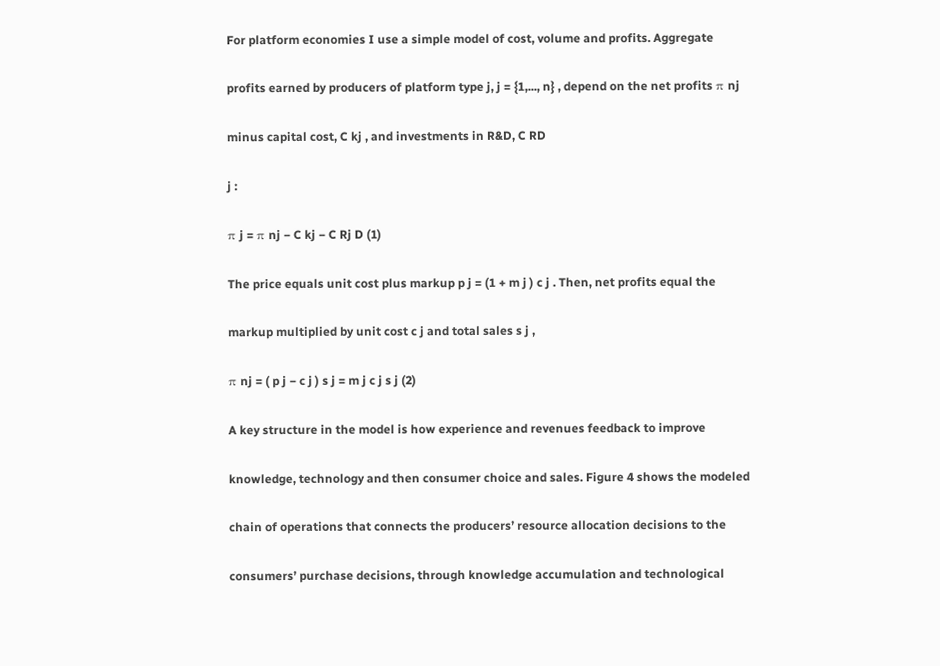For platform economies I use a simple model of cost, volume and profits. Aggregate

profits earned by producers of platform type j, j = {1,..., n} , depend on the net profits π nj

minus capital cost, C kj , and investments in R&D, C RD

j :

π j = π nj − C kj − C Rj D (1)

The price equals unit cost plus markup p j = (1 + m j ) c j . Then, net profits equal the

markup multiplied by unit cost c j and total sales s j ,

π nj = ( p j − c j ) s j = m j c j s j (2)

A key structure in the model is how experience and revenues feedback to improve

knowledge, technology and then consumer choice and sales. Figure 4 shows the modeled

chain of operations that connects the producers’ resource allocation decisions to the

consumers’ purchase decisions, through knowledge accumulation and technological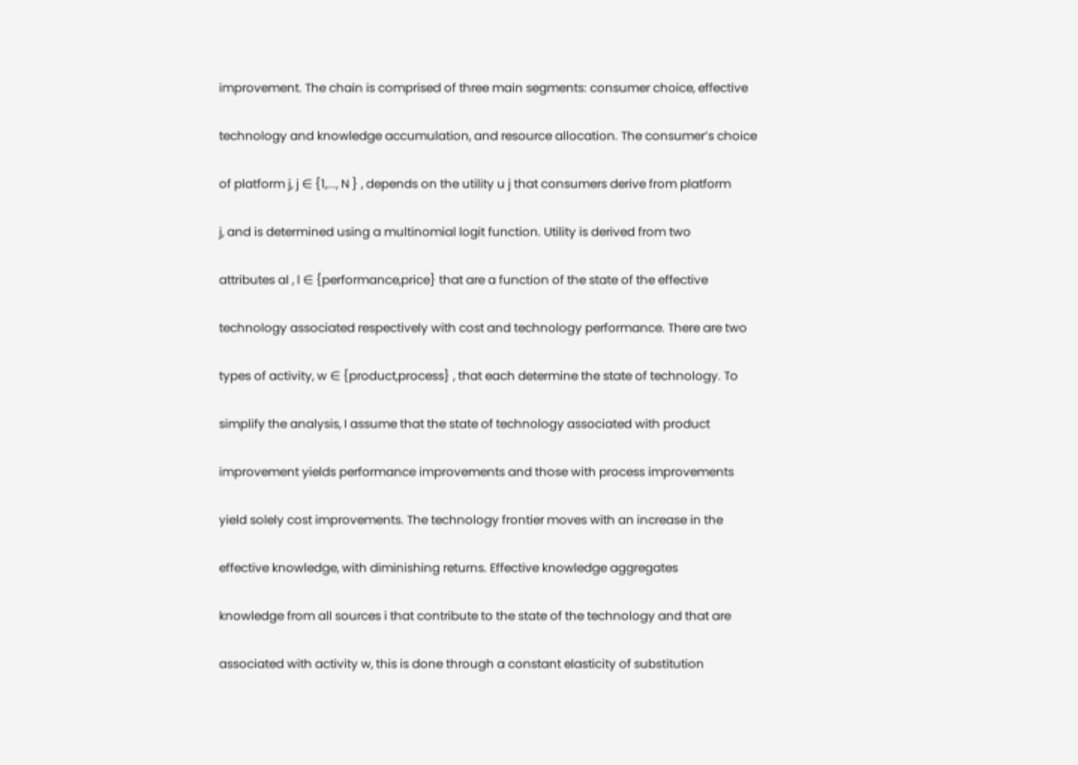improvement. The chain is comprised of three main segments: consumer choice, effective

technology and knowledge accumulation, and resource allocation. The consumer’s choice

of platform j, j ∈ {1,..., N } , depends on the utility u j that consumers derive from platform

j, and is determined using a multinomial logit function. Utility is derived from two

attributes al , l ∈ {performance,price} that are a function of the state of the effective

technology associated respectively with cost and technology performance. There are two

types of activity, w ∈ {product,process} , that each determine the state of technology. To

simplify the analysis, I assume that the state of technology associated with product

improvement yields performance improvements and those with process improvements

yield solely cost improvements. The technology frontier moves with an increase in the

effective knowledge, with diminishing returns. Effective knowledge aggregates

knowledge from all sources i that contribute to the state of the technology and that are

associated with activity w, this is done through a constant elasticity of substitution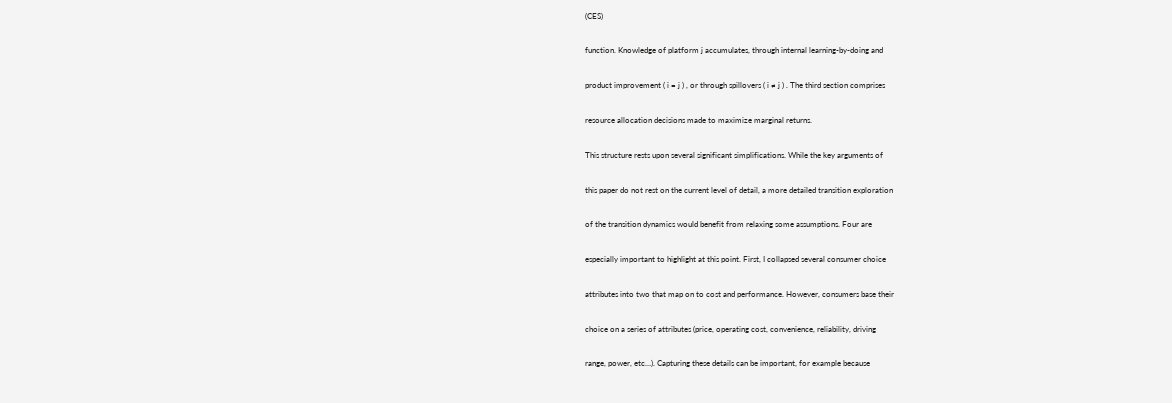(CES)

function. Knowledge of platform j accumulates, through internal learning-by-doing and

product improvement ( i = j ) , or through spillovers ( i ≠ j ) . The third section comprises

resource allocation decisions made to maximize marginal returns.

This structure rests upon several significant simplifications. While the key arguments of

this paper do not rest on the current level of detail, a more detailed transition exploration

of the transition dynamics would benefit from relaxing some assumptions. Four are

especially important to highlight at this point. First, I collapsed several consumer choice

attributes into two that map on to cost and performance. However, consumers base their

choice on a series of attributes (price, operating cost, convenience, reliability, driving

range, power, etc…). Capturing these details can be important, for example because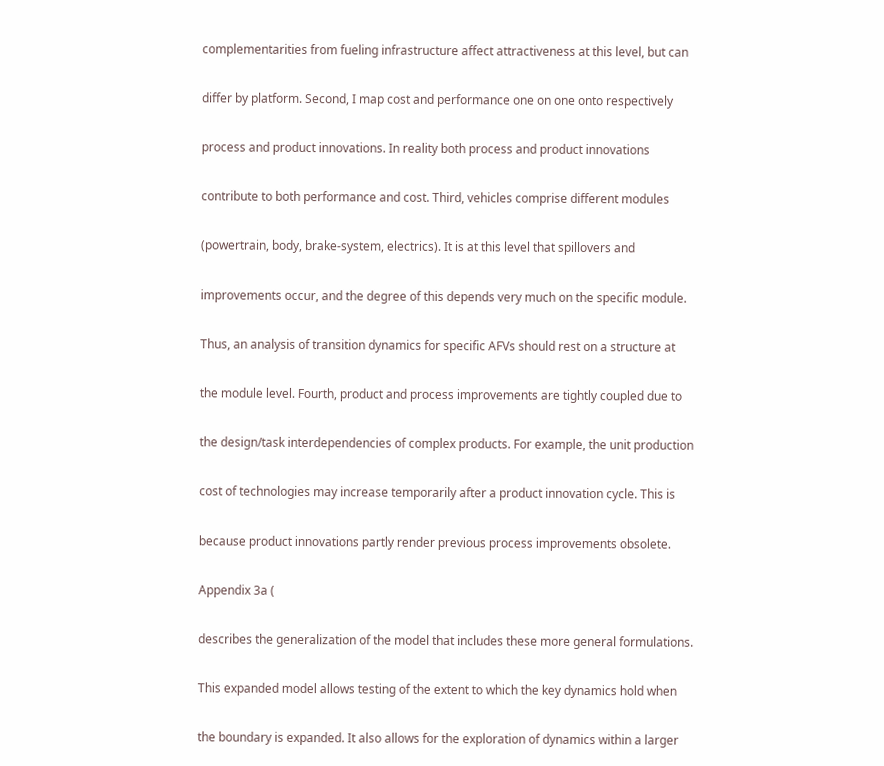complementarities from fueling infrastructure affect attractiveness at this level, but can

differ by platform. Second, I map cost and performance one on one onto respectively

process and product innovations. In reality both process and product innovations

contribute to both performance and cost. Third, vehicles comprise different modules

(powertrain, body, brake-system, electrics). It is at this level that spillovers and

improvements occur, and the degree of this depends very much on the specific module.

Thus, an analysis of transition dynamics for specific AFVs should rest on a structure at

the module level. Fourth, product and process improvements are tightly coupled due to

the design/task interdependencies of complex products. For example, the unit production

cost of technologies may increase temporarily after a product innovation cycle. This is

because product innovations partly render previous process improvements obsolete.

Appendix 3a (

describes the generalization of the model that includes these more general formulations.

This expanded model allows testing of the extent to which the key dynamics hold when

the boundary is expanded. It also allows for the exploration of dynamics within a larger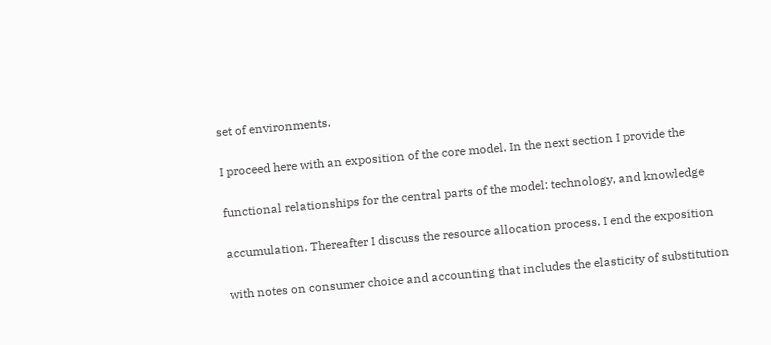set of environments.

I proceed here with an exposition of the core model. In the next section I provide the

functional relationships for the central parts of the model: technology, and knowledge

accumulation. Thereafter I discuss the resource allocation process. I end the exposition

with notes on consumer choice and accounting that includes the elasticity of substitution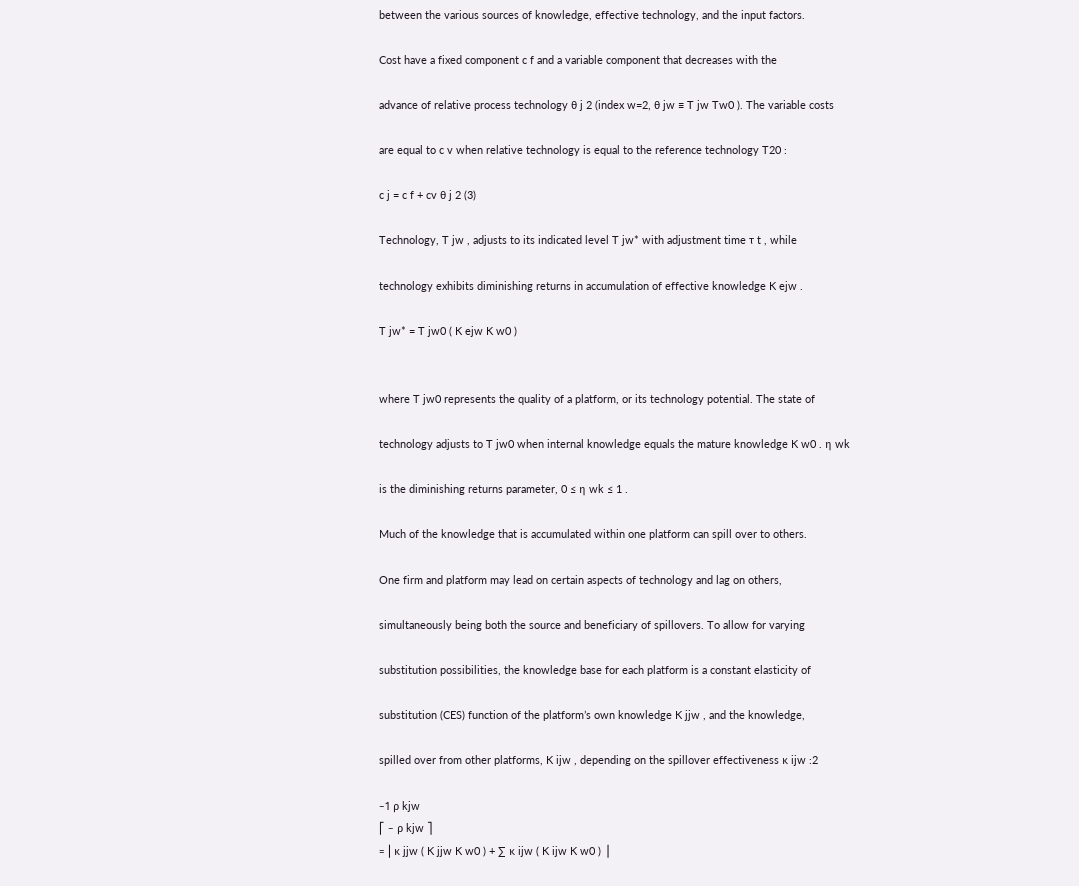between the various sources of knowledge, effective technology, and the input factors.

Cost have a fixed component c f and a variable component that decreases with the

advance of relative process technology θ j 2 (index w=2, θ jw ≡ T jw Tw0 ). The variable costs

are equal to c v when relative technology is equal to the reference technology T20 :

c j = c f + cv θ j 2 (3)

Technology, T jw , adjusts to its indicated level T jw* with adjustment time τ t , while

technology exhibits diminishing returns in accumulation of effective knowledge K ejw .

T jw* = T jw0 ( K ejw K w0 )


where T jw0 represents the quality of a platform, or its technology potential. The state of

technology adjusts to T jw0 when internal knowledge equals the mature knowledge K w0 . η wk

is the diminishing returns parameter, 0 ≤ η wk ≤ 1 .

Much of the knowledge that is accumulated within one platform can spill over to others.

One firm and platform may lead on certain aspects of technology and lag on others,

simultaneously being both the source and beneficiary of spillovers. To allow for varying

substitution possibilities, the knowledge base for each platform is a constant elasticity of

substitution (CES) function of the platform’s own knowledge K jjw , and the knowledge,

spilled over from other platforms, K ijw , depending on the spillover effectiveness κ ijw :2

−1 ρ kjw
⎡ − ρ kjw ⎤
= ⎢κ jjw ( K jjw K w0 ) + ∑ κ ijw ( K ijw K w0 ) ⎥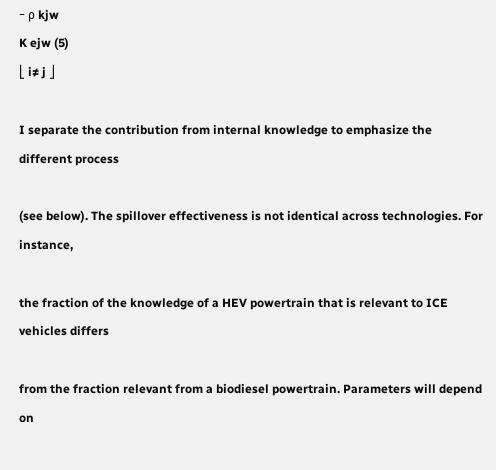− ρ kjw
K ejw (5)
⎣ i≠ j ⎦

I separate the contribution from internal knowledge to emphasize the different process

(see below). The spillover effectiveness is not identical across technologies. For instance,

the fraction of the knowledge of a HEV powertrain that is relevant to ICE vehicles differs

from the fraction relevant from a biodiesel powertrain. Parameters will depend on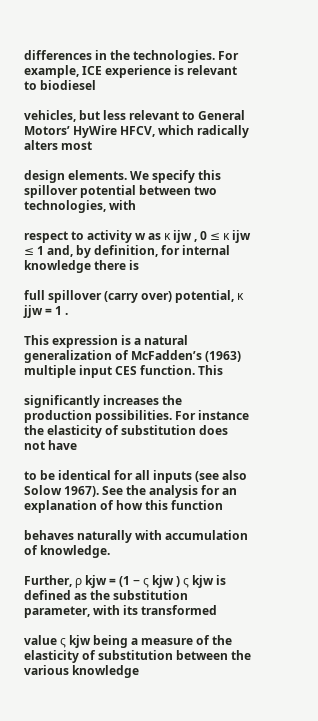differences in the technologies. For example, ICE experience is relevant to biodiesel

vehicles, but less relevant to General Motors’ HyWire HFCV, which radically alters most

design elements. We specify this spillover potential between two technologies, with

respect to activity w as κ ijw , 0 ≤ κ ijw ≤ 1 and, by definition, for internal knowledge there is

full spillover (carry over) potential, κ jjw = 1 .

This expression is a natural generalization of McFadden’s (1963) multiple input CES function. This

significantly increases the production possibilities. For instance the elasticity of substitution does not have

to be identical for all inputs (see also Solow 1967). See the analysis for an explanation of how this function

behaves naturally with accumulation of knowledge.

Further, ρ kjw = (1 − ς kjw ) ς kjw is defined as the substitution parameter, with its transformed

value ς kjw being a measure of the elasticity of substitution between the various knowledge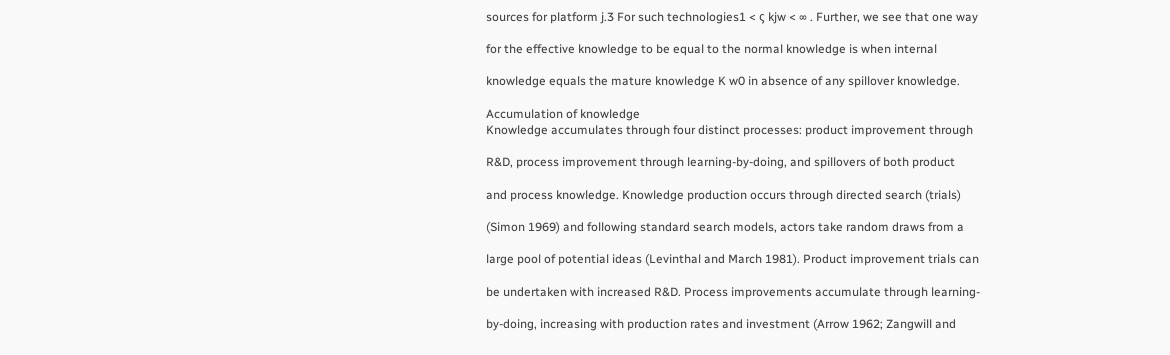sources for platform j.3 For such technologies1 < ς kjw < ∞ . Further, we see that one way

for the effective knowledge to be equal to the normal knowledge is when internal

knowledge equals the mature knowledge K w0 in absence of any spillover knowledge.

Accumulation of knowledge
Knowledge accumulates through four distinct processes: product improvement through

R&D, process improvement through learning-by-doing, and spillovers of both product

and process knowledge. Knowledge production occurs through directed search (trials)

(Simon 1969) and following standard search models, actors take random draws from a

large pool of potential ideas (Levinthal and March 1981). Product improvement trials can

be undertaken with increased R&D. Process improvements accumulate through learning-

by-doing, increasing with production rates and investment (Arrow 1962; Zangwill and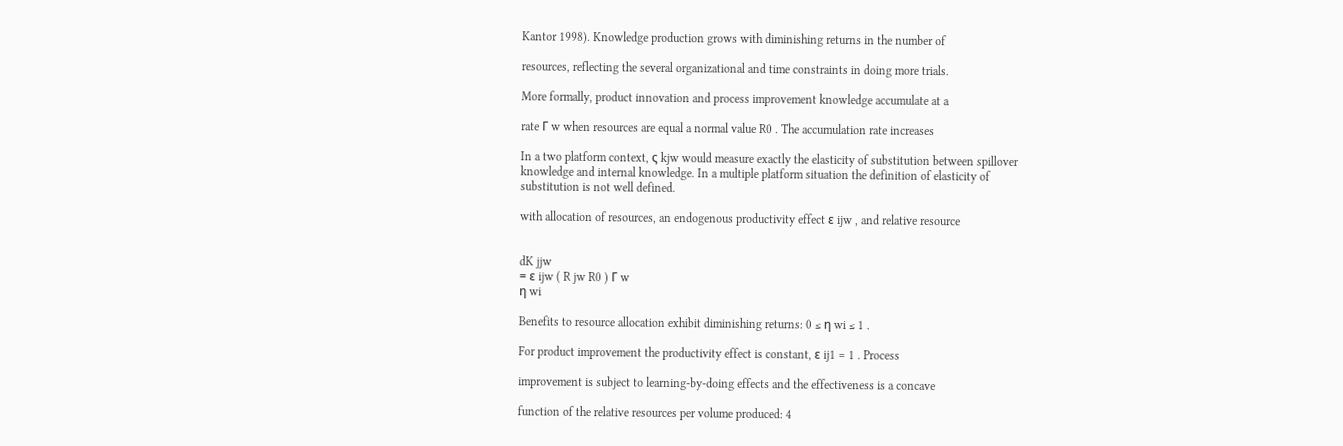Kantor 1998). Knowledge production grows with diminishing returns in the number of

resources, reflecting the several organizational and time constraints in doing more trials.

More formally, product innovation and process improvement knowledge accumulate at a

rate Γ w when resources are equal a normal value R0 . The accumulation rate increases

In a two platform context, ς kjw would measure exactly the elasticity of substitution between spillover
knowledge and internal knowledge. In a multiple platform situation the definition of elasticity of
substitution is not well defined.

with allocation of resources, an endogenous productivity effect ε ijw , and relative resource


dK jjw
= ε ijw ( R jw R0 ) Γ w
η wi

Benefits to resource allocation exhibit diminishing returns: 0 ≤ η wi ≤ 1 .

For product improvement the productivity effect is constant, ε ij1 = 1 . Process

improvement is subject to learning-by-doing effects and the effectiveness is a concave

function of the relative resources per volume produced: 4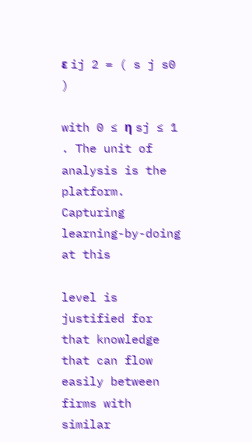ε ij 2 = ( s j s0 )

with 0 ≤ η sj ≤ 1 . The unit of analysis is the platform. Capturing learning-by-doing at this

level is justified for that knowledge that can flow easily between firms with similar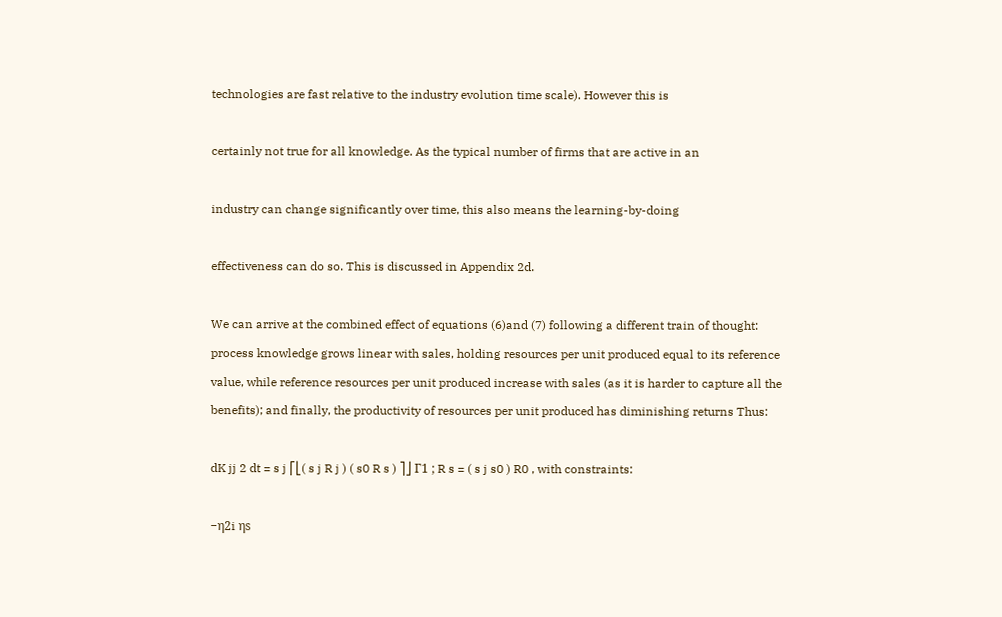technologies are fast relative to the industry evolution time scale). However this is

certainly not true for all knowledge. As the typical number of firms that are active in an

industry can change significantly over time, this also means the learning-by-doing

effectiveness can do so. This is discussed in Appendix 2d.

We can arrive at the combined effect of equations (6)and (7) following a different train of thought:
process knowledge grows linear with sales, holding resources per unit produced equal to its reference
value, while reference resources per unit produced increase with sales (as it is harder to capture all the
benefits); and finally, the productivity of resources per unit produced has diminishing returns Thus:

dK jj 2 dt = s j ⎡⎣( s j R j ) ( s0 R s ) ⎤⎦ Γ1 ; R s = ( s j s0 ) R0 , with constraints:

−η2i ηs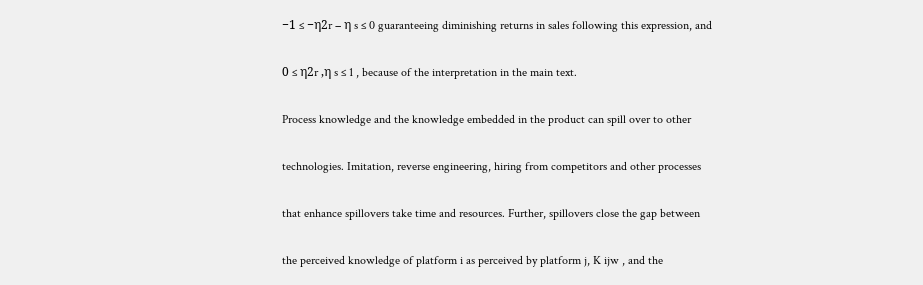−1 ≤ −η2r − η s ≤ 0 guaranteeing diminishing returns in sales following this expression, and

0 ≤ η2r ,η s ≤ 1 , because of the interpretation in the main text.

Process knowledge and the knowledge embedded in the product can spill over to other

technologies. Imitation, reverse engineering, hiring from competitors and other processes

that enhance spillovers take time and resources. Further, spillovers close the gap between

the perceived knowledge of platform i as perceived by platform j, K ijw , and the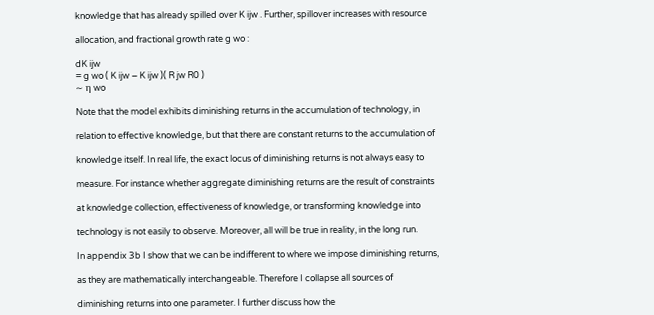knowledge that has already spilled over K ijw . Further, spillover increases with resource

allocation, and fractional growth rate g wo :

dK ijw
= g wo ( K ijw − K ijw )( R jw R0 )
∼ η wo

Note that the model exhibits diminishing returns in the accumulation of technology, in

relation to effective knowledge, but that there are constant returns to the accumulation of

knowledge itself. In real life, the exact locus of diminishing returns is not always easy to

measure. For instance whether aggregate diminishing returns are the result of constraints

at knowledge collection, effectiveness of knowledge, or transforming knowledge into

technology is not easily to observe. Moreover, all will be true in reality, in the long run.

In appendix 3b I show that we can be indifferent to where we impose diminishing returns,

as they are mathematically interchangeable. Therefore I collapse all sources of

diminishing returns into one parameter. I further discuss how the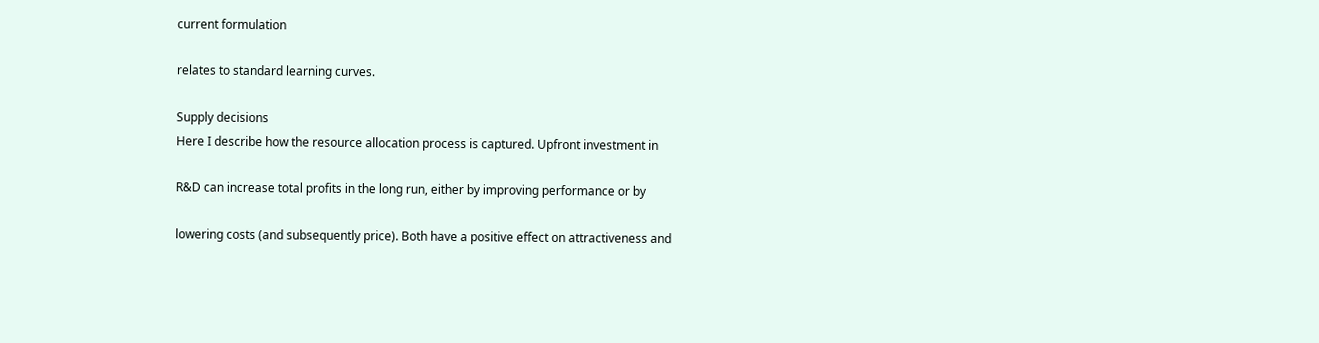current formulation

relates to standard learning curves.

Supply decisions
Here I describe how the resource allocation process is captured. Upfront investment in

R&D can increase total profits in the long run, either by improving performance or by

lowering costs (and subsequently price). Both have a positive effect on attractiveness and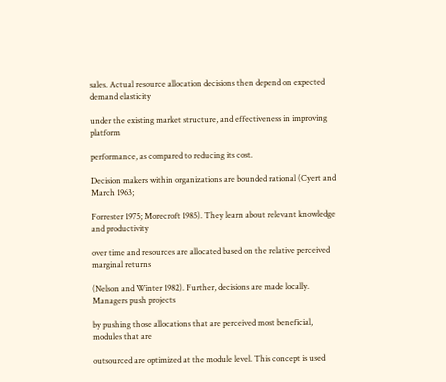sales. Actual resource allocation decisions then depend on expected demand elasticity

under the existing market structure, and effectiveness in improving platform

performance, as compared to reducing its cost.

Decision makers within organizations are bounded rational (Cyert and March 1963;

Forrester 1975; Morecroft 1985). They learn about relevant knowledge and productivity

over time and resources are allocated based on the relative perceived marginal returns

(Nelson and Winter 1982). Further, decisions are made locally. Managers push projects

by pushing those allocations that are perceived most beneficial, modules that are

outsourced are optimized at the module level. This concept is used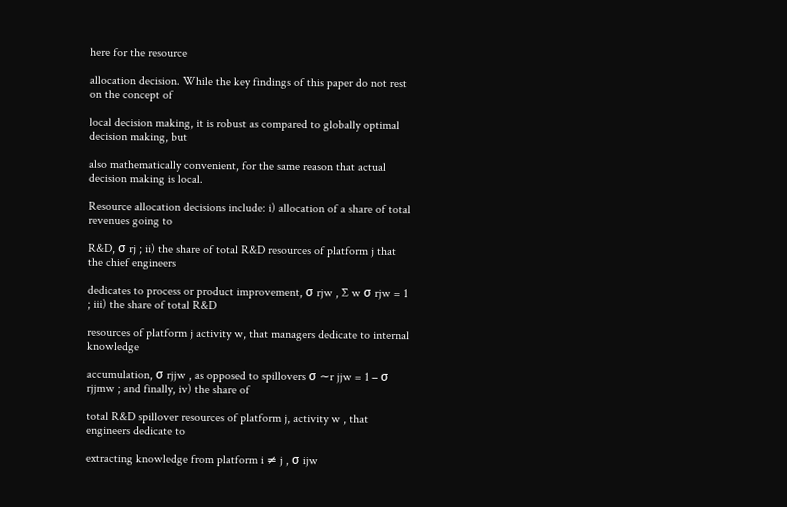here for the resource

allocation decision. While the key findings of this paper do not rest on the concept of

local decision making, it is robust as compared to globally optimal decision making, but

also mathematically convenient, for the same reason that actual decision making is local.

Resource allocation decisions include: i) allocation of a share of total revenues going to

R&D, σ rj ; ii) the share of total R&D resources of platform j that the chief engineers

dedicates to process or product improvement, σ rjw , ∑ w σ rjw = 1 ; iii) the share of total R&D

resources of platform j activity w, that managers dedicate to internal knowledge

accumulation, σ rjjw , as opposed to spillovers σ ∼r jjw = 1 − σ rjjmw ; and finally, iv) the share of

total R&D spillover resources of platform j, activity w , that engineers dedicate to

extracting knowledge from platform i ≠ j , σ ijw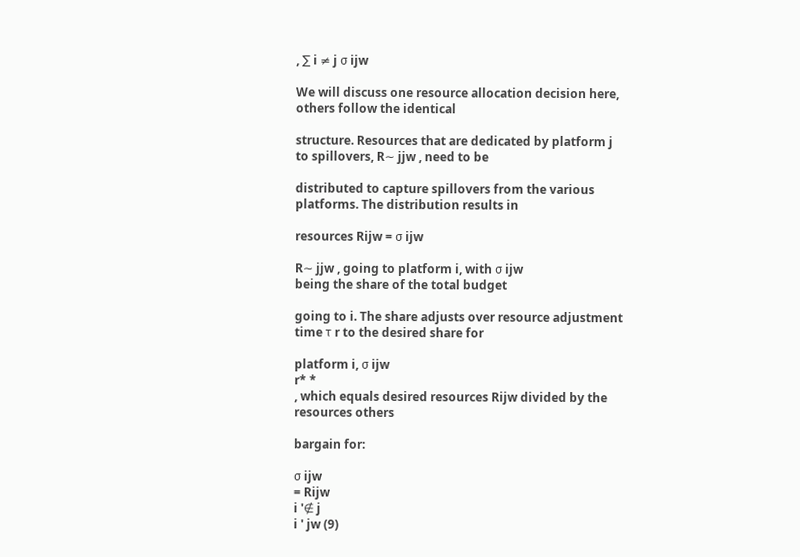, ∑ i ≠ j σ ijw

We will discuss one resource allocation decision here, others follow the identical

structure. Resources that are dedicated by platform j to spillovers, R∼ jjw , need to be

distributed to capture spillovers from the various platforms. The distribution results in

resources Rijw = σ ijw

R∼ jjw , going to platform i, with σ ijw
being the share of the total budget

going to i. The share adjusts over resource adjustment time τ r to the desired share for

platform i, σ ijw
r* *
, which equals desired resources Rijw divided by the resources others

bargain for:

σ ijw
= Rijw
i '∉ j
i ' jw (9)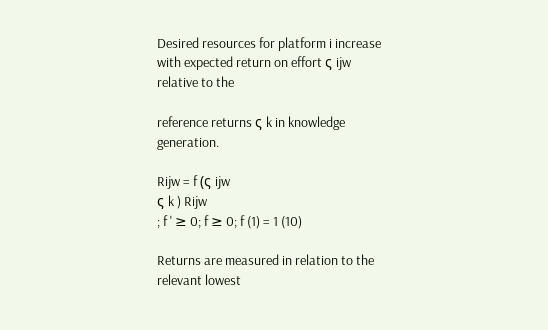Desired resources for platform i increase with expected return on effort ς ijw
relative to the

reference returns ς k in knowledge generation.

Rijw = f (ς ijw
ς k ) Rijw
; f ' ≥ 0; f ≥ 0; f (1) = 1 (10)

Returns are measured in relation to the relevant lowest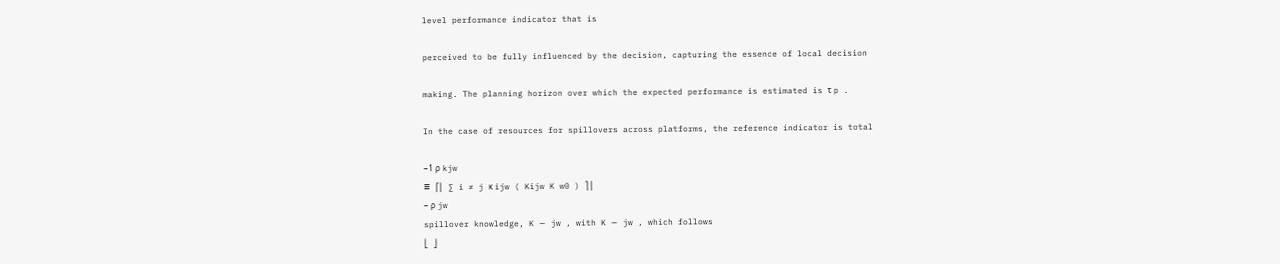level performance indicator that is

perceived to be fully influenced by the decision, capturing the essence of local decision

making. The planning horizon over which the expected performance is estimated is τ p .

In the case of resources for spillovers across platforms, the reference indicator is total

−1 ρ kjw
≡ ⎡⎢ ∑ i ≠ j κ ijw ( Kijw K w0 ) ⎤⎥
− ρ jw
spillover knowledge, K ∼ jw , with K ∼ jw , which follows
⎣ ⎦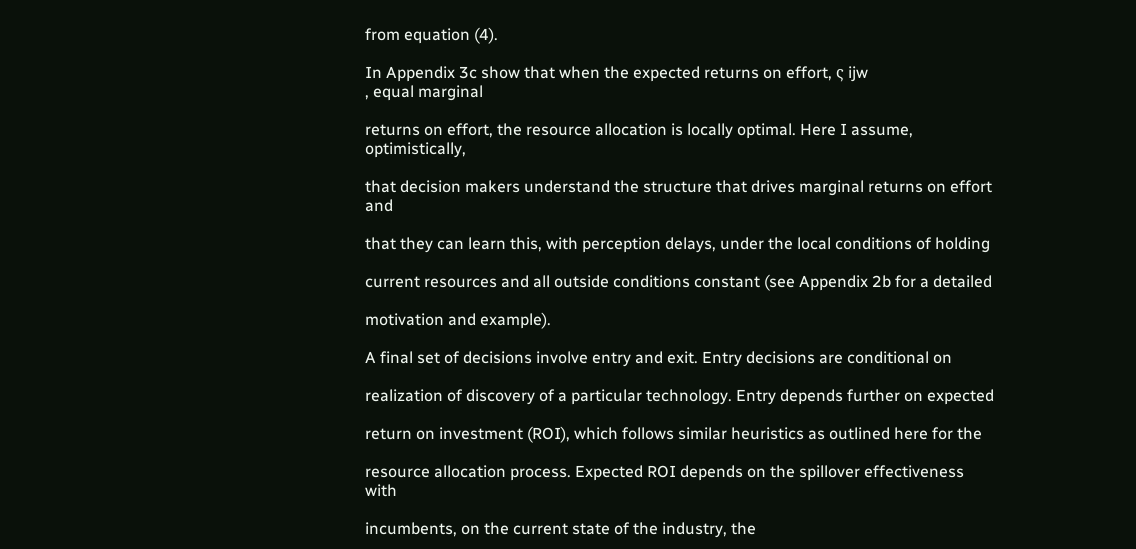from equation (4).

In Appendix 3c show that when the expected returns on effort, ς ijw
, equal marginal

returns on effort, the resource allocation is locally optimal. Here I assume, optimistically,

that decision makers understand the structure that drives marginal returns on effort and

that they can learn this, with perception delays, under the local conditions of holding

current resources and all outside conditions constant (see Appendix 2b for a detailed

motivation and example).

A final set of decisions involve entry and exit. Entry decisions are conditional on

realization of discovery of a particular technology. Entry depends further on expected

return on investment (ROI), which follows similar heuristics as outlined here for the

resource allocation process. Expected ROI depends on the spillover effectiveness with

incumbents, on the current state of the industry, the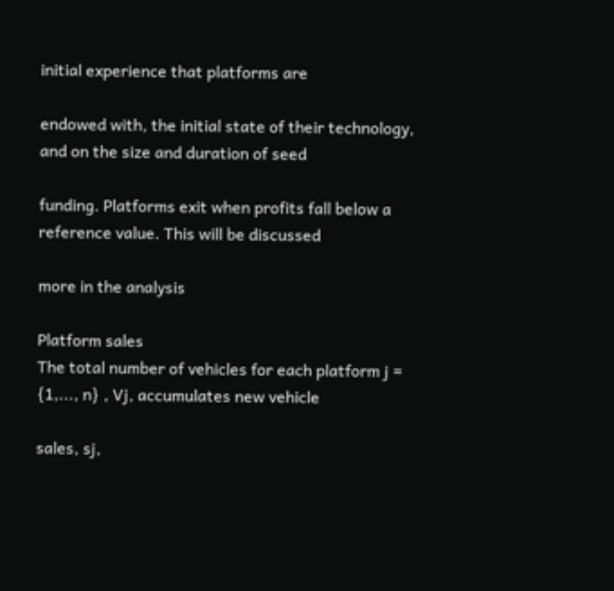initial experience that platforms are

endowed with, the initial state of their technology, and on the size and duration of seed

funding. Platforms exit when profits fall below a reference value. This will be discussed

more in the analysis

Platform sales
The total number of vehicles for each platform j = {1,..., n} , Vj, accumulates new vehicle

sales, sj,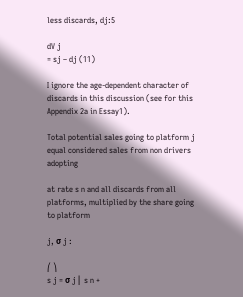less discards, dj:5

dV j
= sj – dj (11)

I ignore the age-dependent character of discards in this discussion (see for this Appendix 2a in Essay1).

Total potential sales going to platform j equal considered sales from non drivers adopting

at rate s n and all discards from all platforms, multiplied by the share going to platform

j, σ j :

⎛ ⎞
s j = σ j ⎜ s n +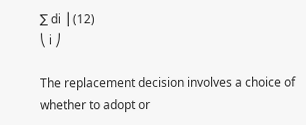∑ di ⎟ (12)
⎝ i ⎠

The replacement decision involves a choice of whether to adopt or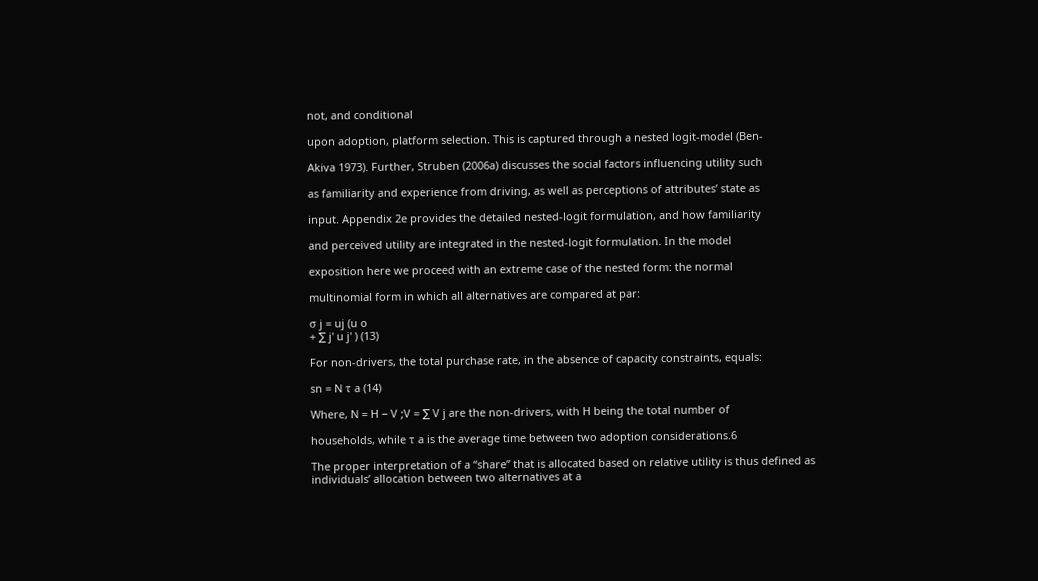not, and conditional

upon adoption, platform selection. This is captured through a nested logit-model (Ben-

Akiva 1973). Further, Struben (2006a) discusses the social factors influencing utility such

as familiarity and experience from driving, as well as perceptions of attributes’ state as

input. Appendix 2e provides the detailed nested-logit formulation, and how familiarity

and perceived utility are integrated in the nested-logit formulation. In the model

exposition here we proceed with an extreme case of the nested form: the normal

multinomial form in which all alternatives are compared at par:

σ j = uj (u o
+ ∑ j' u j' ) (13)

For non-drivers, the total purchase rate, in the absence of capacity constraints, equals:

sn = N τ a (14)

Where, N = H − V ;V = ∑ V j are the non-drivers, with H being the total number of

households, while τ a is the average time between two adoption considerations.6

The proper interpretation of a “share” that is allocated based on relative utility is thus defined as
individuals’ allocation between two alternatives at a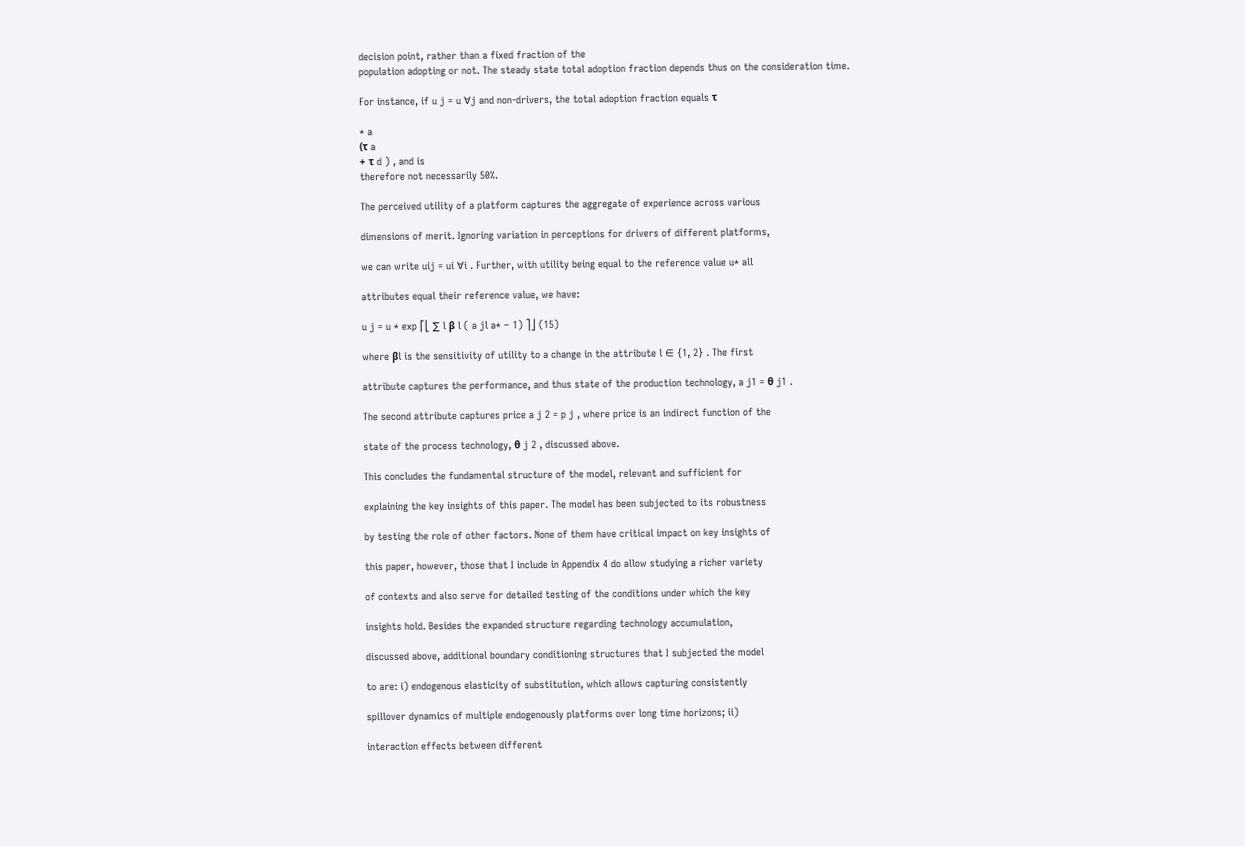decision point, rather than a fixed fraction of the
population adopting or not. The steady state total adoption fraction depends thus on the consideration time.

For instance, if u j = u ∀j and non-drivers, the total adoption fraction equals τ

* a
(τ a
+ τ d ) , and is
therefore not necessarily 50%.

The perceived utility of a platform captures the aggregate of experience across various

dimensions of merit. Ignoring variation in perceptions for drivers of different platforms,

we can write uij = ui ∀i . Further, with utility being equal to the reference value u* all

attributes equal their reference value, we have:

u j = u * exp ⎡⎣ ∑ l β l ( a jl a* − 1) ⎤⎦ (15)

where βl is the sensitivity of utility to a change in the attribute l ∈ {1, 2} . The first

attribute captures the performance, and thus state of the production technology, a j1 = θ j1 .

The second attribute captures price a j 2 = p j , where price is an indirect function of the

state of the process technology, θ j 2 , discussed above.

This concludes the fundamental structure of the model, relevant and sufficient for

explaining the key insights of this paper. The model has been subjected to its robustness

by testing the role of other factors. None of them have critical impact on key insights of

this paper, however, those that I include in Appendix 4 do allow studying a richer variety

of contexts and also serve for detailed testing of the conditions under which the key

insights hold. Besides the expanded structure regarding technology accumulation,

discussed above, additional boundary conditioning structures that I subjected the model

to are: i) endogenous elasticity of substitution, which allows capturing consistently

spillover dynamics of multiple endogenously platforms over long time horizons; ii)

interaction effects between different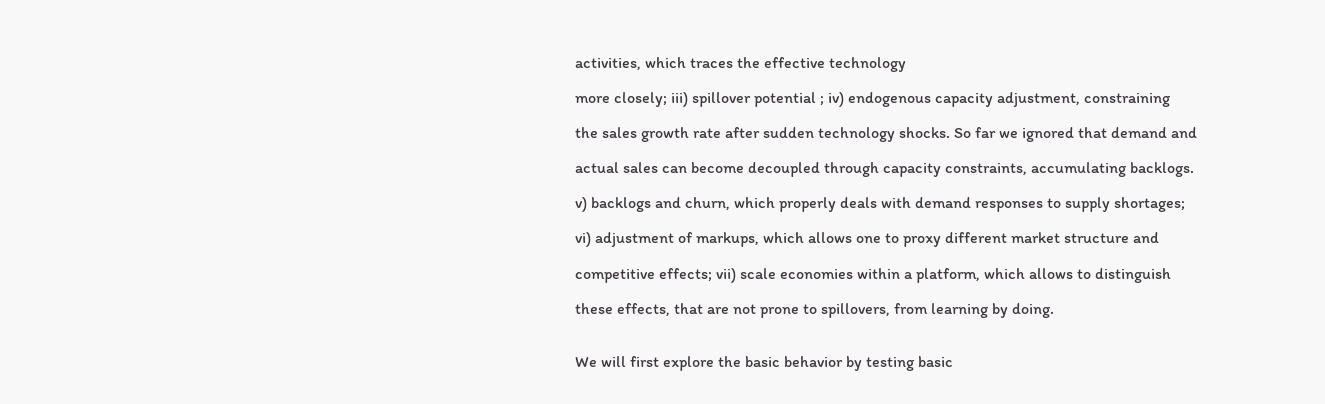activities, which traces the effective technology

more closely; iii) spillover potential ; iv) endogenous capacity adjustment, constraining

the sales growth rate after sudden technology shocks. So far we ignored that demand and

actual sales can become decoupled through capacity constraints, accumulating backlogs.

v) backlogs and churn, which properly deals with demand responses to supply shortages;

vi) adjustment of markups, which allows one to proxy different market structure and

competitive effects; vii) scale economies within a platform, which allows to distinguish

these effects, that are not prone to spillovers, from learning by doing.


We will first explore the basic behavior by testing basic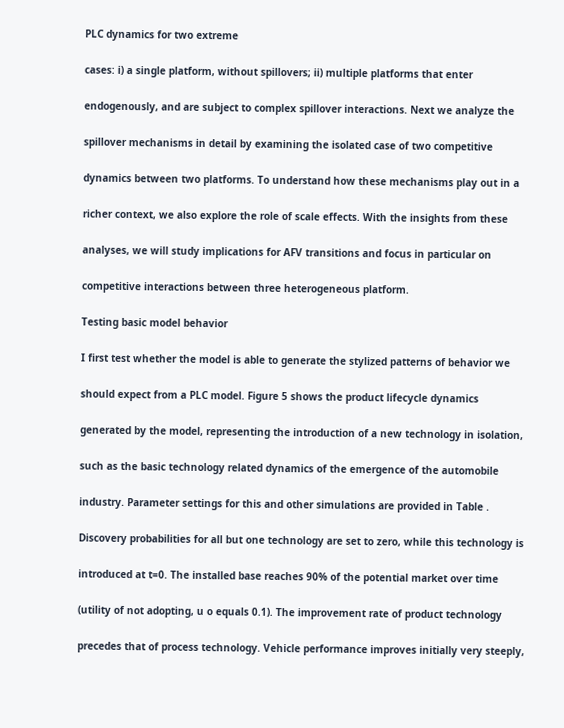PLC dynamics for two extreme

cases: i) a single platform, without spillovers; ii) multiple platforms that enter

endogenously, and are subject to complex spillover interactions. Next we analyze the

spillover mechanisms in detail by examining the isolated case of two competitive

dynamics between two platforms. To understand how these mechanisms play out in a

richer context, we also explore the role of scale effects. With the insights from these

analyses, we will study implications for AFV transitions and focus in particular on

competitive interactions between three heterogeneous platform.

Testing basic model behavior

I first test whether the model is able to generate the stylized patterns of behavior we

should expect from a PLC model. Figure 5 shows the product lifecycle dynamics

generated by the model, representing the introduction of a new technology in isolation,

such as the basic technology related dynamics of the emergence of the automobile

industry. Parameter settings for this and other simulations are provided in Table .

Discovery probabilities for all but one technology are set to zero, while this technology is

introduced at t=0. The installed base reaches 90% of the potential market over time

(utility of not adopting, u o equals 0.1). The improvement rate of product technology

precedes that of process technology. Vehicle performance improves initially very steeply,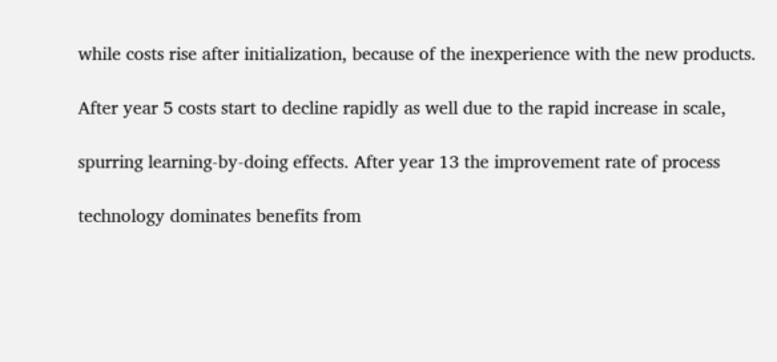while costs rise after initialization, because of the inexperience with the new products.

After year 5 costs start to decline rapidly as well due to the rapid increase in scale,

spurring learning-by-doing effects. After year 13 the improvement rate of process

technology dominates benefits from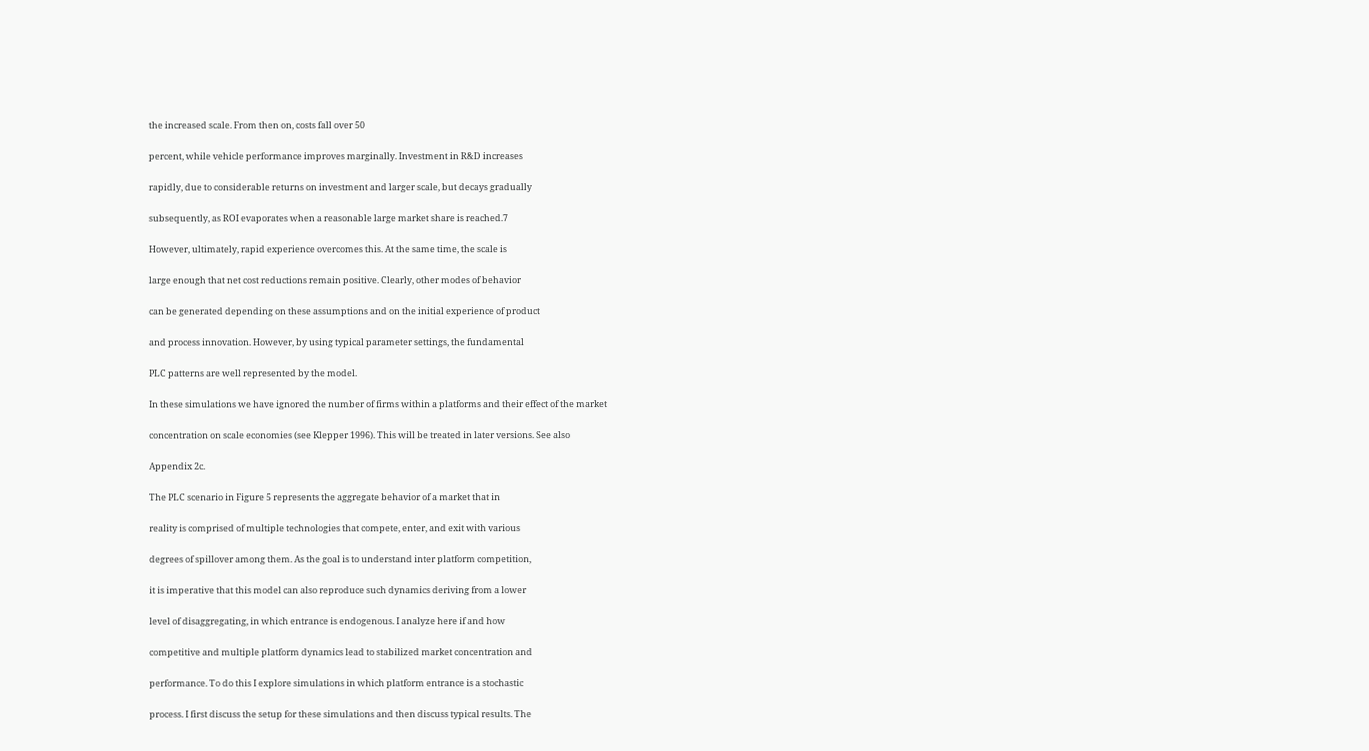the increased scale. From then on, costs fall over 50

percent, while vehicle performance improves marginally. Investment in R&D increases

rapidly, due to considerable returns on investment and larger scale, but decays gradually

subsequently, as ROI evaporates when a reasonable large market share is reached.7

However, ultimately, rapid experience overcomes this. At the same time, the scale is

large enough that net cost reductions remain positive. Clearly, other modes of behavior

can be generated depending on these assumptions and on the initial experience of product

and process innovation. However, by using typical parameter settings, the fundamental

PLC patterns are well represented by the model.

In these simulations we have ignored the number of firms within a platforms and their effect of the market

concentration on scale economies (see Klepper 1996). This will be treated in later versions. See also

Appendix 2c.

The PLC scenario in Figure 5 represents the aggregate behavior of a market that in

reality is comprised of multiple technologies that compete, enter, and exit with various

degrees of spillover among them. As the goal is to understand inter platform competition,

it is imperative that this model can also reproduce such dynamics deriving from a lower

level of disaggregating, in which entrance is endogenous. I analyze here if and how

competitive and multiple platform dynamics lead to stabilized market concentration and

performance. To do this I explore simulations in which platform entrance is a stochastic

process. I first discuss the setup for these simulations and then discuss typical results. The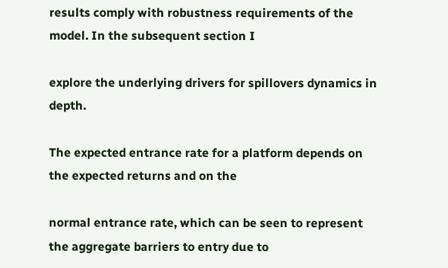results comply with robustness requirements of the model. In the subsequent section I

explore the underlying drivers for spillovers dynamics in depth.

The expected entrance rate for a platform depends on the expected returns and on the

normal entrance rate, which can be seen to represent the aggregate barriers to entry due to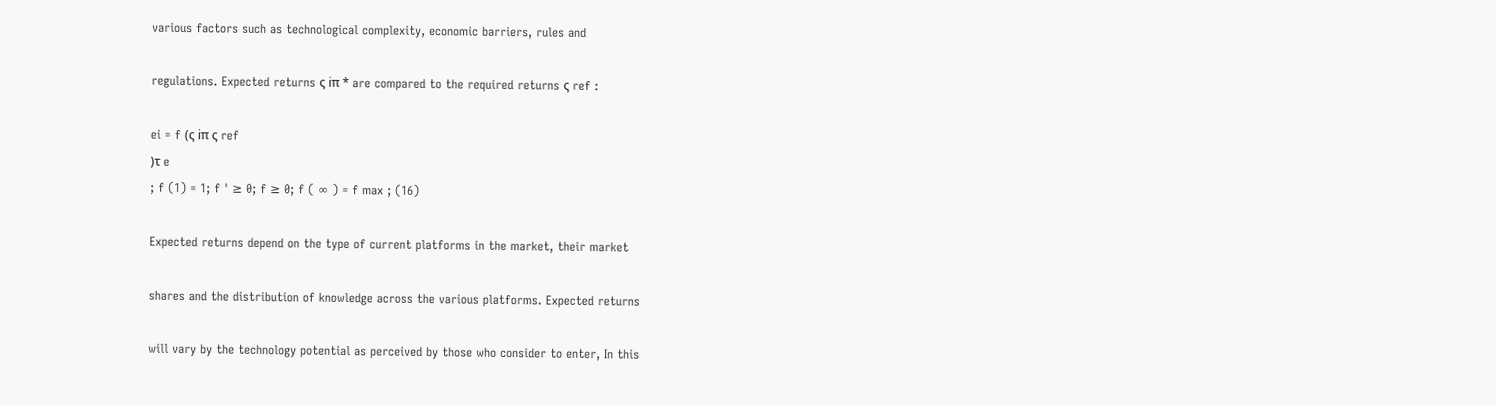various factors such as technological complexity, economic barriers, rules and

regulations. Expected returns ς iπ * are compared to the required returns ς ref :

ei = f (ς iπ ς ref
)τ e
; f (1) = 1; f ' ≥ 0; f ≥ 0; f ( ∞ ) = f max ; (16)

Expected returns depend on the type of current platforms in the market, their market

shares and the distribution of knowledge across the various platforms. Expected returns

will vary by the technology potential as perceived by those who consider to enter, In this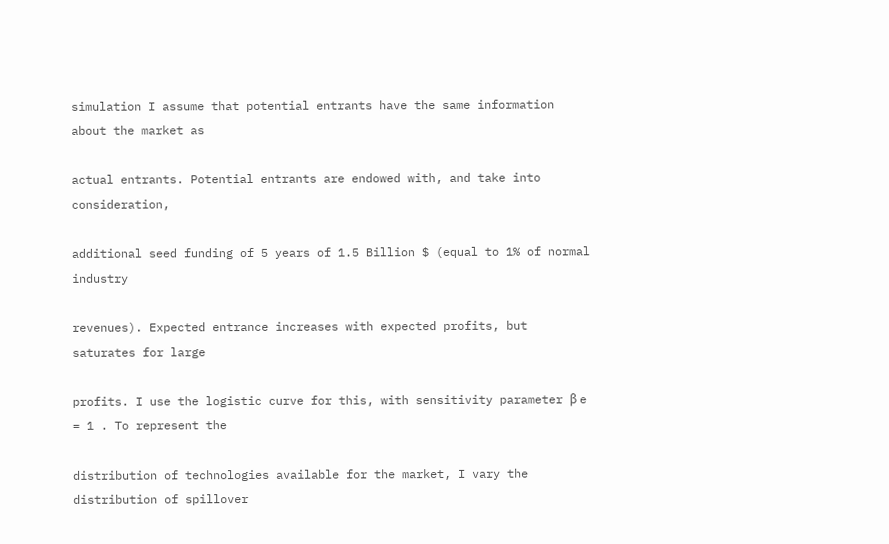simulation I assume that potential entrants have the same information about the market as

actual entrants. Potential entrants are endowed with, and take into consideration,

additional seed funding of 5 years of 1.5 Billion $ (equal to 1% of normal industry

revenues). Expected entrance increases with expected profits, but saturates for large

profits. I use the logistic curve for this, with sensitivity parameter β e = 1 . To represent the

distribution of technologies available for the market, I vary the distribution of spillover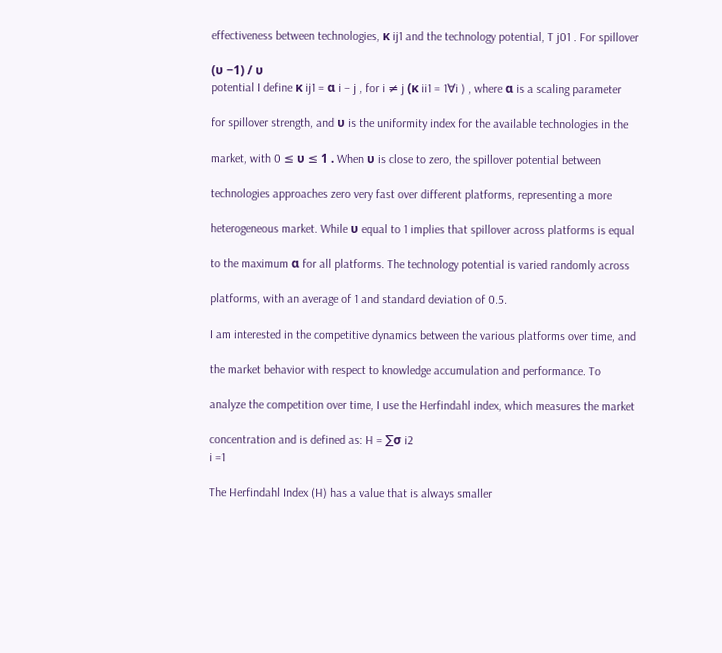effectiveness between technologies, κ ij1 and the technology potential, T j01 . For spillover

(υ −1) / υ
potential I define κ ij1 = α i − j , for i ≠ j (κ ii1 = 1∀i ) , where α is a scaling parameter

for spillover strength, and υ is the uniformity index for the available technologies in the

market, with 0 ≤ υ ≤ 1 . When υ is close to zero, the spillover potential between

technologies approaches zero very fast over different platforms, representing a more

heterogeneous market. While υ equal to 1 implies that spillover across platforms is equal

to the maximum α for all platforms. The technology potential is varied randomly across

platforms, with an average of 1 and standard deviation of 0.5.

I am interested in the competitive dynamics between the various platforms over time, and

the market behavior with respect to knowledge accumulation and performance. To

analyze the competition over time, I use the Herfindahl index, which measures the market

concentration and is defined as: H = ∑σ i2
i =1

The Herfindahl Index (H) has a value that is always smaller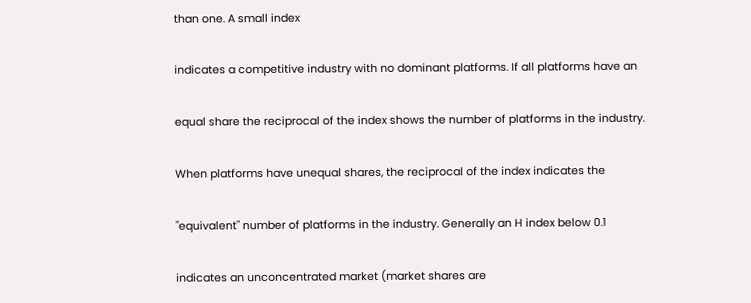than one. A small index

indicates a competitive industry with no dominant platforms. If all platforms have an

equal share the reciprocal of the index shows the number of platforms in the industry.

When platforms have unequal shares, the reciprocal of the index indicates the

"equivalent" number of platforms in the industry. Generally an H index below 0.1

indicates an unconcentrated market (market shares are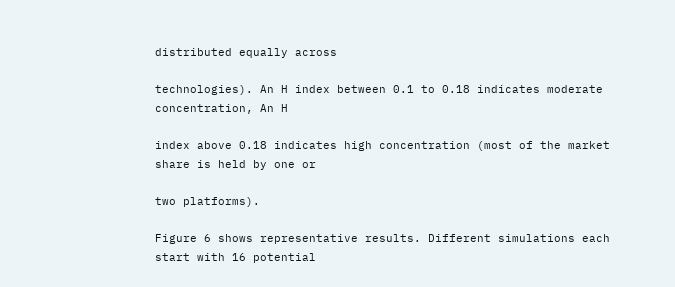distributed equally across

technologies). An H index between 0.1 to 0.18 indicates moderate concentration, An H

index above 0.18 indicates high concentration (most of the market share is held by one or

two platforms).

Figure 6 shows representative results. Different simulations each start with 16 potential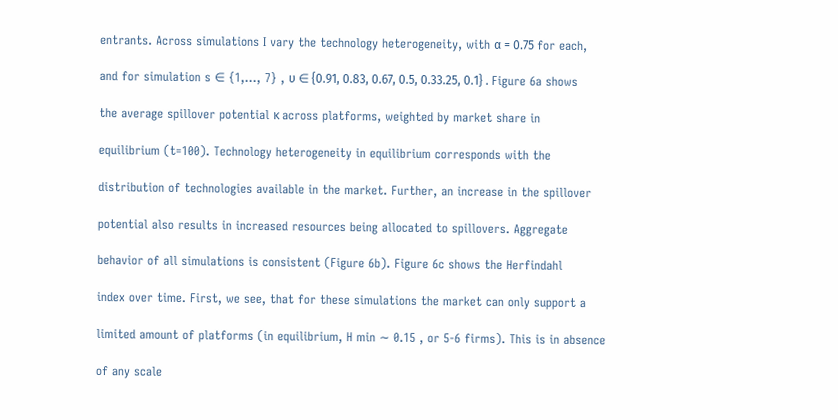entrants. Across simulations I vary the technology heterogeneity, with α = 0.75 for each,

and for simulation s ∈ {1,..., 7} , υ ∈ {0.91, 0.83, 0.67, 0.5, 0.33.25, 0.1} . Figure 6a shows

the average spillover potential κ across platforms, weighted by market share in

equilibrium (t=100). Technology heterogeneity in equilibrium corresponds with the

distribution of technologies available in the market. Further, an increase in the spillover

potential also results in increased resources being allocated to spillovers. Aggregate

behavior of all simulations is consistent (Figure 6b). Figure 6c shows the Herfindahl

index over time. First, we see, that for these simulations the market can only support a

limited amount of platforms (in equilibrium, H min ∼ 0.15 , or 5-6 firms). This is in absence

of any scale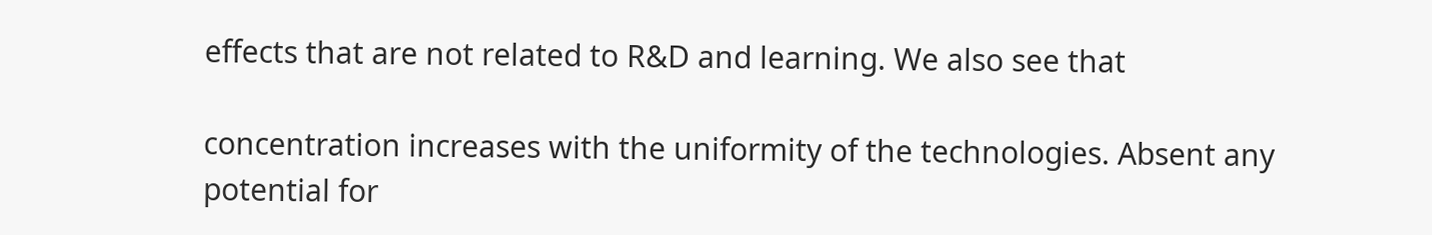effects that are not related to R&D and learning. We also see that

concentration increases with the uniformity of the technologies. Absent any potential for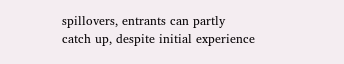spillovers, entrants can partly catch up, despite initial experience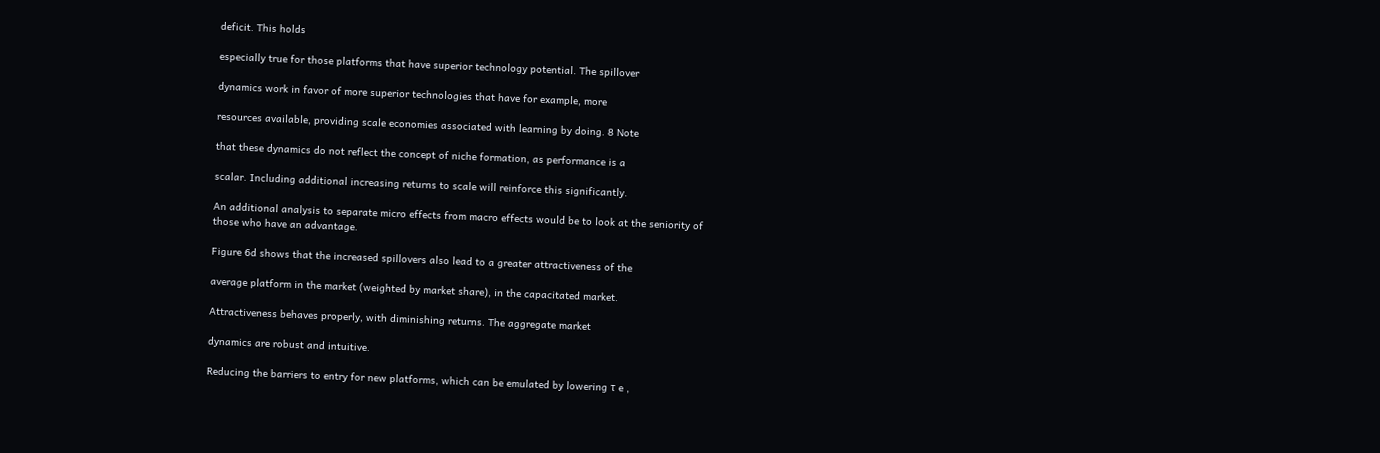deficit. This holds

especially true for those platforms that have superior technology potential. The spillover

dynamics work in favor of more superior technologies that have for example, more

resources available, providing scale economies associated with learning by doing. 8 Note

that these dynamics do not reflect the concept of niche formation, as performance is a

scalar. Including additional increasing returns to scale will reinforce this significantly.

An additional analysis to separate micro effects from macro effects would be to look at the seniority of
those who have an advantage.

Figure 6d shows that the increased spillovers also lead to a greater attractiveness of the

average platform in the market (weighted by market share), in the capacitated market.

Attractiveness behaves properly, with diminishing returns. The aggregate market

dynamics are robust and intuitive.

Reducing the barriers to entry for new platforms, which can be emulated by lowering τ e ,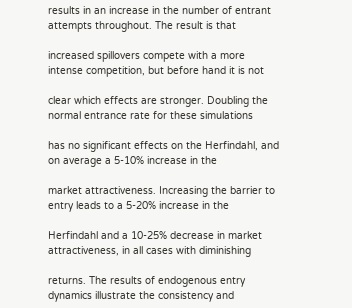results in an increase in the number of entrant attempts throughout. The result is that

increased spillovers compete with a more intense competition, but before hand it is not

clear which effects are stronger. Doubling the normal entrance rate for these simulations

has no significant effects on the Herfindahl, and on average a 5-10% increase in the

market attractiveness. Increasing the barrier to entry leads to a 5-20% increase in the

Herfindahl and a 10-25% decrease in market attractiveness, in all cases with diminishing

returns. The results of endogenous entry dynamics illustrate the consistency and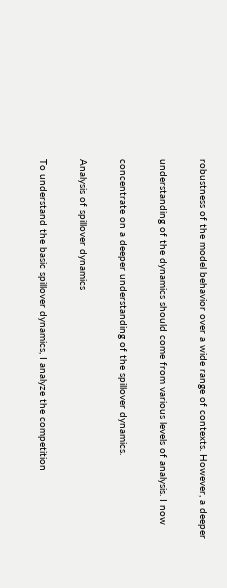robustness of the model behavior over a wide range of contexts. However, a deeper

understanding of the dynamics should come from various levels of analysis. I now

concentrate on a deeper understanding of the spillover dynamics.

Analysis of spillover dynamics

To understand the basic spillover dynamics, I analyze the competition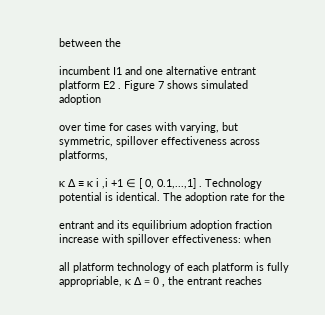between the

incumbent I1 and one alternative entrant platform E2 . Figure 7 shows simulated adoption

over time for cases with varying, but symmetric, spillover effectiveness across platforms,

κ ∆ ≡ κ i ,i +1 ∈ [ 0, 0.1,...,1] . Technology potential is identical. The adoption rate for the

entrant and its equilibrium adoption fraction increase with spillover effectiveness: when

all platform technology of each platform is fully appropriable, κ ∆ = 0 , the entrant reaches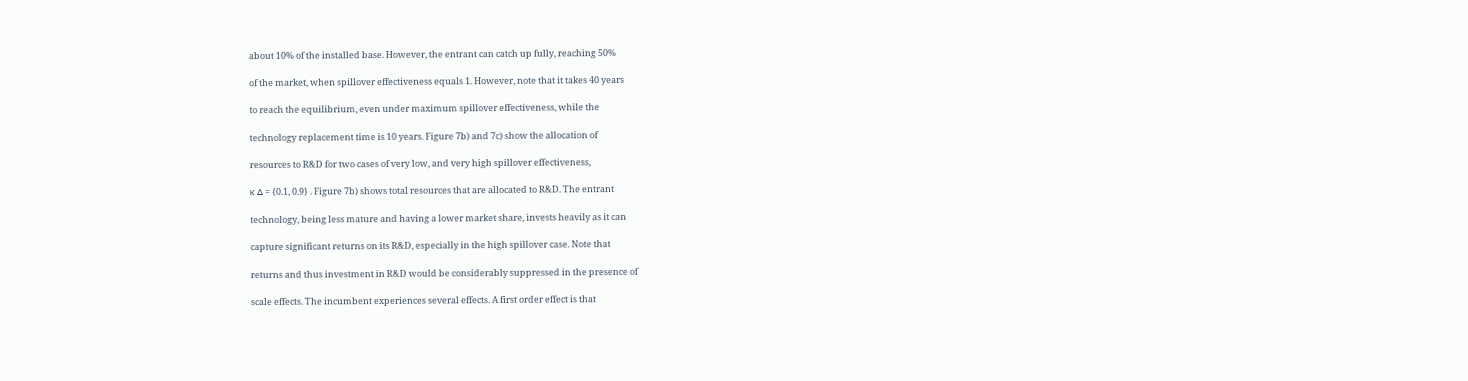about 10% of the installed base. However, the entrant can catch up fully, reaching 50%

of the market, when spillover effectiveness equals 1. However, note that it takes 40 years

to reach the equilibrium, even under maximum spillover effectiveness, while the

technology replacement time is 10 years. Figure 7b) and 7c) show the allocation of

resources to R&D for two cases of very low, and very high spillover effectiveness,

κ ∆ = {0.1, 0.9} . Figure 7b) shows total resources that are allocated to R&D. The entrant

technology, being less mature and having a lower market share, invests heavily as it can

capture significant returns on its R&D, especially in the high spillover case. Note that

returns and thus investment in R&D would be considerably suppressed in the presence of

scale effects. The incumbent experiences several effects. A first order effect is that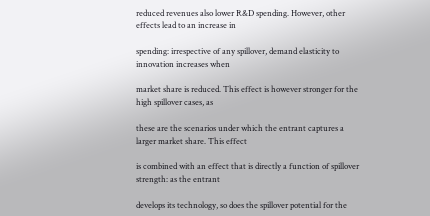reduced revenues also lower R&D spending. However, other effects lead to an increase in

spending: irrespective of any spillover, demand elasticity to innovation increases when

market share is reduced. This effect is however stronger for the high spillover cases, as

these are the scenarios under which the entrant captures a larger market share. This effect

is combined with an effect that is directly a function of spillover strength: as the entrant

develops its technology, so does the spillover potential for the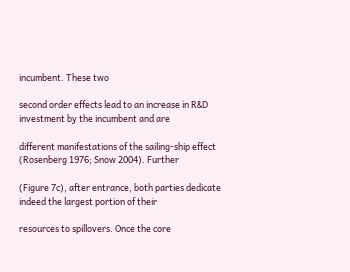incumbent. These two

second order effects lead to an increase in R&D investment by the incumbent and are

different manifestations of the sailing-ship effect (Rosenberg 1976; Snow 2004). Further

(Figure 7c), after entrance, both parties dedicate indeed the largest portion of their

resources to spillovers. Once the core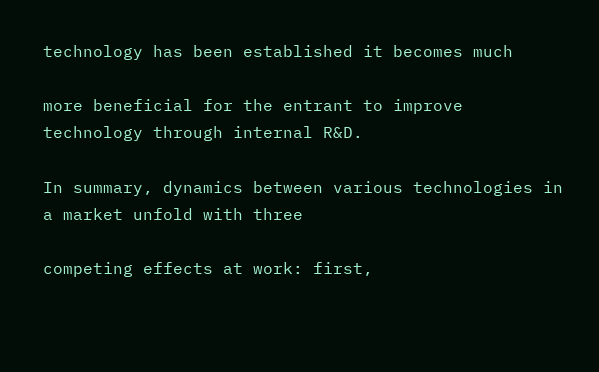technology has been established it becomes much

more beneficial for the entrant to improve technology through internal R&D.

In summary, dynamics between various technologies in a market unfold with three

competing effects at work: first,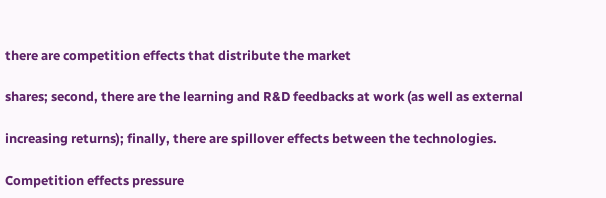there are competition effects that distribute the market

shares; second, there are the learning and R&D feedbacks at work (as well as external

increasing returns); finally, there are spillover effects between the technologies.

Competition effects pressure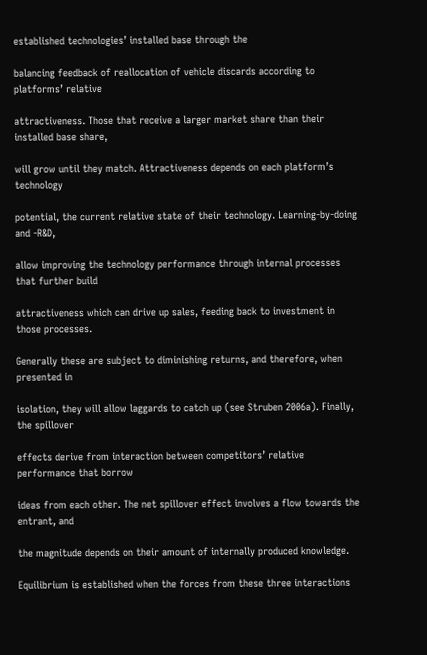established technologies’ installed base through the

balancing feedback of reallocation of vehicle discards according to platforms’ relative

attractiveness. Those that receive a larger market share than their installed base share,

will grow until they match. Attractiveness depends on each platform’s technology

potential, the current relative state of their technology. Learning-by-doing and -R&D,

allow improving the technology performance through internal processes that further build

attractiveness which can drive up sales, feeding back to investment in those processes.

Generally these are subject to diminishing returns, and therefore, when presented in

isolation, they will allow laggards to catch up (see Struben 2006a). Finally, the spillover

effects derive from interaction between competitors’ relative performance that borrow

ideas from each other. The net spillover effect involves a flow towards the entrant, and

the magnitude depends on their amount of internally produced knowledge.

Equilibrium is established when the forces from these three interactions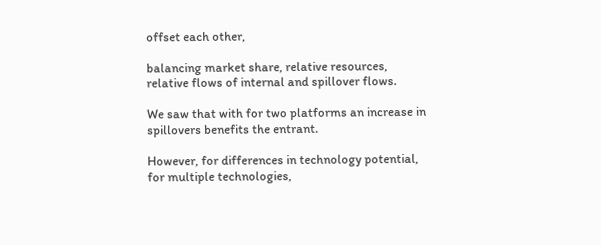offset each other,

balancing market share, relative resources, relative flows of internal and spillover flows.

We saw that with for two platforms an increase in spillovers benefits the entrant.

However, for differences in technology potential, for multiple technologies,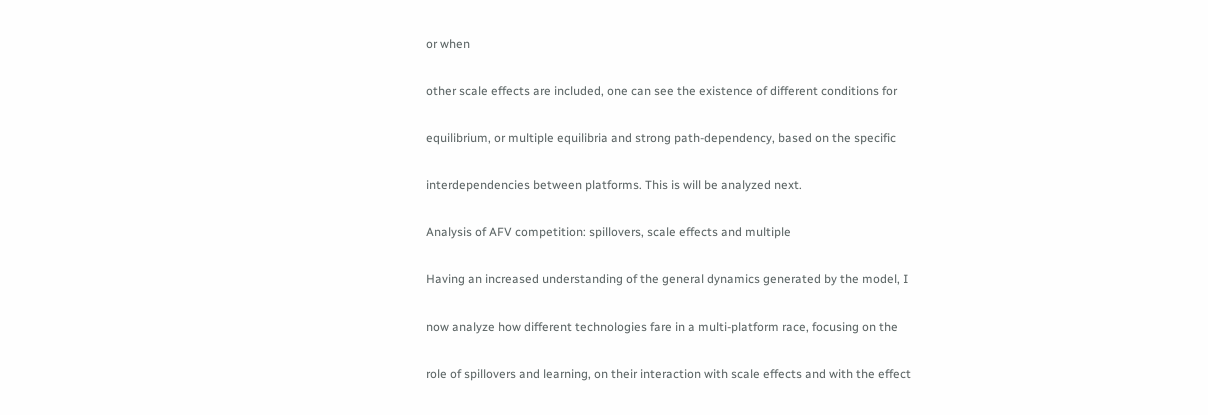or when

other scale effects are included, one can see the existence of different conditions for

equilibrium, or multiple equilibria and strong path-dependency, based on the specific

interdependencies between platforms. This is will be analyzed next.

Analysis of AFV competition: spillovers, scale effects and multiple

Having an increased understanding of the general dynamics generated by the model, I

now analyze how different technologies fare in a multi-platform race, focusing on the

role of spillovers and learning, on their interaction with scale effects and with the effect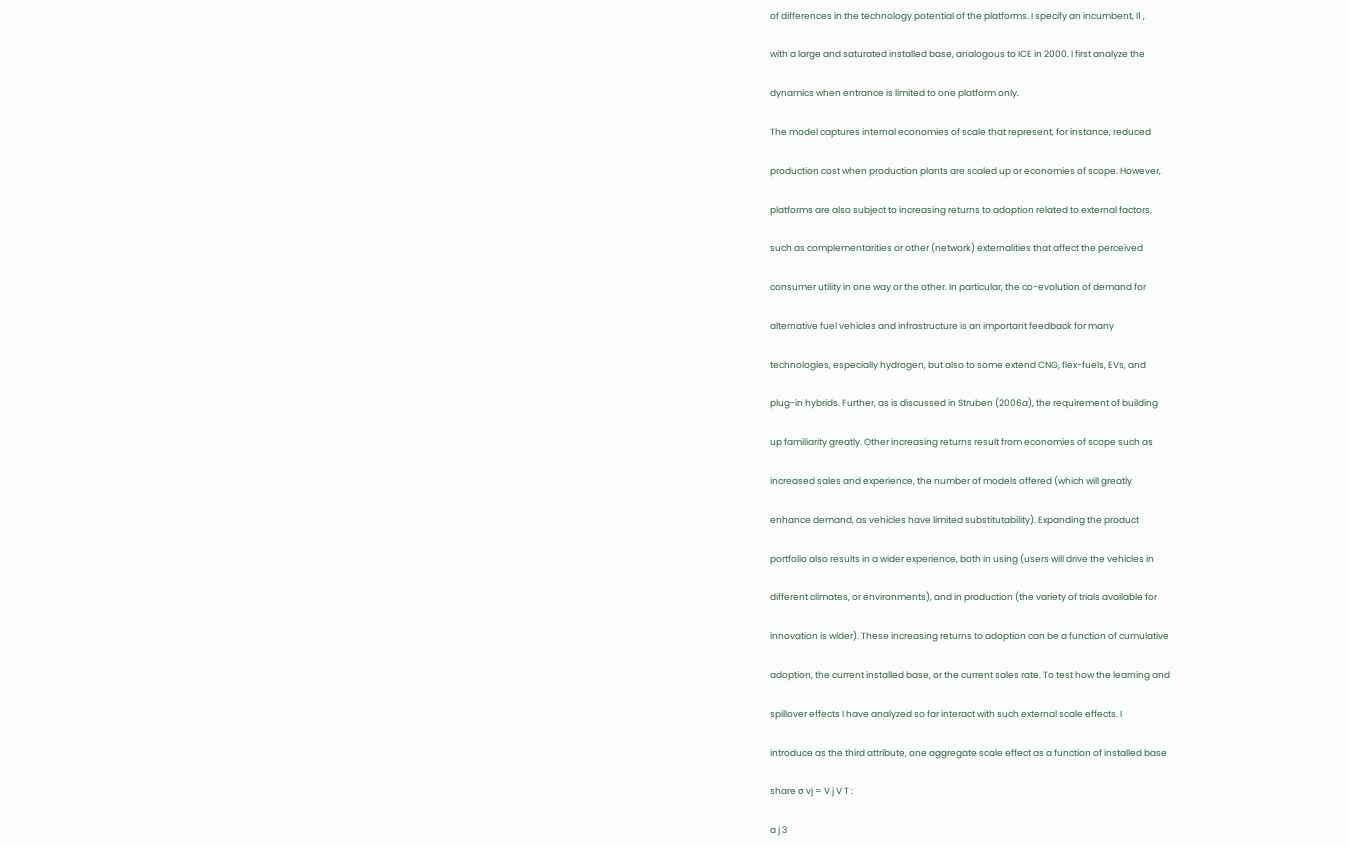of differences in the technology potential of the platforms. I specify an incumbent, I1 ,

with a large and saturated installed base, analogous to ICE in 2000. I first analyze the

dynamics when entrance is limited to one platform only.

The model captures internal economies of scale that represent, for instance, reduced

production cost when production plants are scaled up or economies of scope. However,

platforms are also subject to increasing returns to adoption related to external factors,

such as complementarities or other (network) externalities that affect the perceived

consumer utility in one way or the other. In particular, the co-evolution of demand for

alternative fuel vehicles and infrastructure is an important feedback for many

technologies, especially hydrogen, but also to some extend CNG, flex-fuels, EVs, and

plug-in hybrids. Further, as is discussed in Struben (2006a), the requirement of building

up familiarity greatly. Other increasing returns result from economies of scope such as

increased sales and experience, the number of models offered (which will greatly

enhance demand, as vehicles have limited substitutability). Expanding the product

portfolio also results in a wider experience, both in using (users will drive the vehicles in

different climates, or environments), and in production (the variety of trials available for

innovation is wider). These increasing returns to adoption can be a function of cumulative

adoption, the current installed base, or the current sales rate. To test how the learning and

spillover effects I have analyzed so far interact with such external scale effects. I

introduce as the third attribute, one aggregate scale effect as a function of installed base

share σ vj = V j V T :

a j 3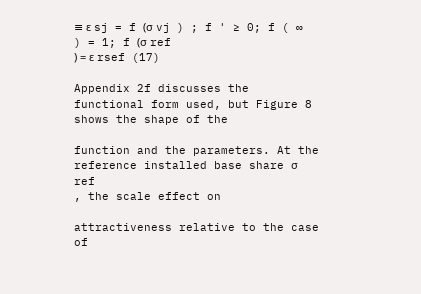≡ ε sj = f (σ vj ) ; f ' ≥ 0; f ( ∞ ) = 1; f (σ ref
) = ε rsef (17)

Appendix 2f discusses the functional form used, but Figure 8 shows the shape of the

function and the parameters. At the reference installed base share σ ref
, the scale effect on

attractiveness relative to the case of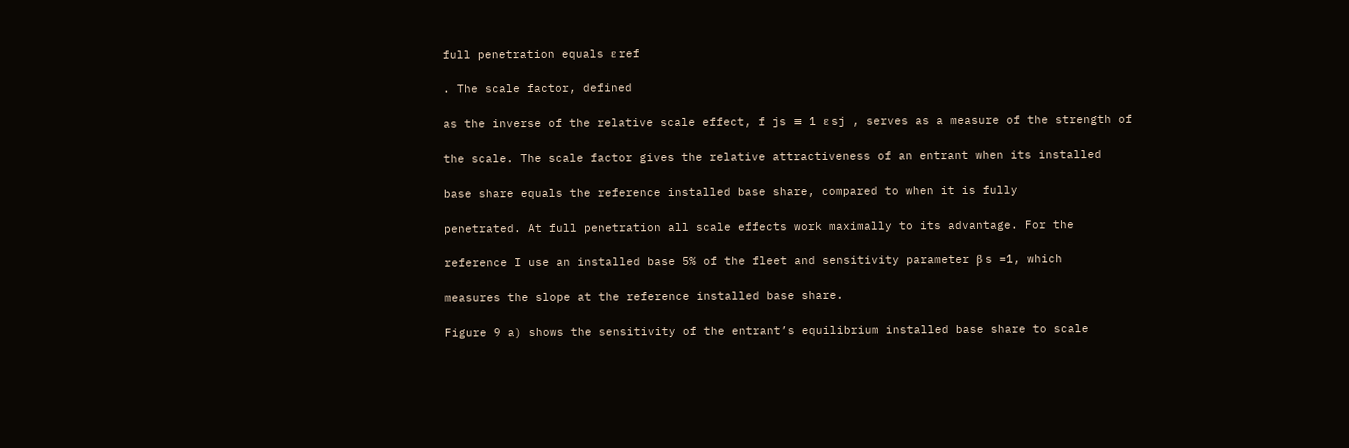full penetration equals ε ref

. The scale factor, defined

as the inverse of the relative scale effect, f js ≡ 1 ε sj , serves as a measure of the strength of

the scale. The scale factor gives the relative attractiveness of an entrant when its installed

base share equals the reference installed base share, compared to when it is fully

penetrated. At full penetration all scale effects work maximally to its advantage. For the

reference I use an installed base 5% of the fleet and sensitivity parameter β s =1, which

measures the slope at the reference installed base share.

Figure 9 a) shows the sensitivity of the entrant’s equilibrium installed base share to scale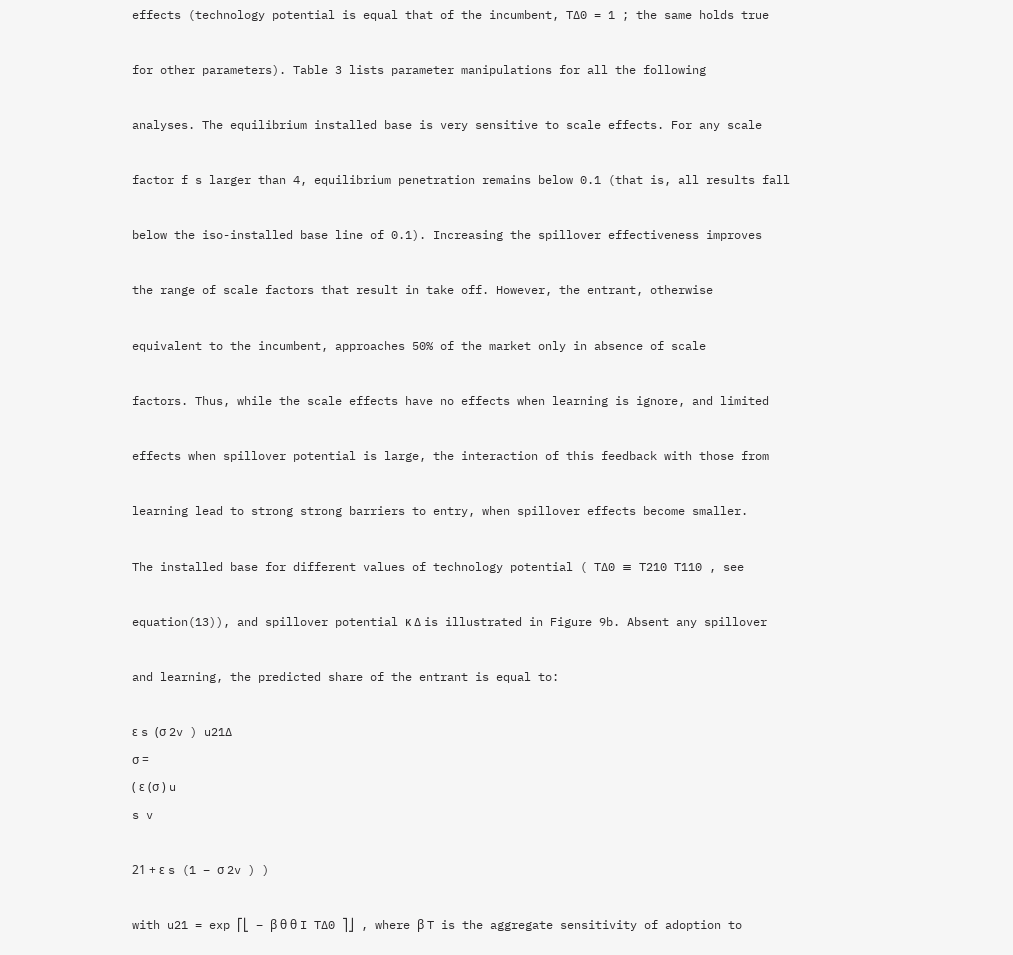effects (technology potential is equal that of the incumbent, T∆0 = 1 ; the same holds true

for other parameters). Table 3 lists parameter manipulations for all the following

analyses. The equilibrium installed base is very sensitive to scale effects. For any scale

factor f s larger than 4, equilibrium penetration remains below 0.1 (that is, all results fall

below the iso-installed base line of 0.1). Increasing the spillover effectiveness improves

the range of scale factors that result in take off. However, the entrant, otherwise

equivalent to the incumbent, approaches 50% of the market only in absence of scale

factors. Thus, while the scale effects have no effects when learning is ignore, and limited

effects when spillover potential is large, the interaction of this feedback with those from

learning lead to strong strong barriers to entry, when spillover effects become smaller.

The installed base for different values of technology potential ( T∆0 ≡ T210 T110 , see

equation(13)), and spillover potential κ ∆ is illustrated in Figure 9b. Absent any spillover

and learning, the predicted share of the entrant is equal to:

ε s (σ 2v ) u21∆
σ =
( ε (σ ) u
s v

21 + ε s (1 − σ 2v ) )

with u21 = exp ⎡⎣ − β θ θ I T∆0 ⎤⎦ , where β T is the aggregate sensitivity of adoption to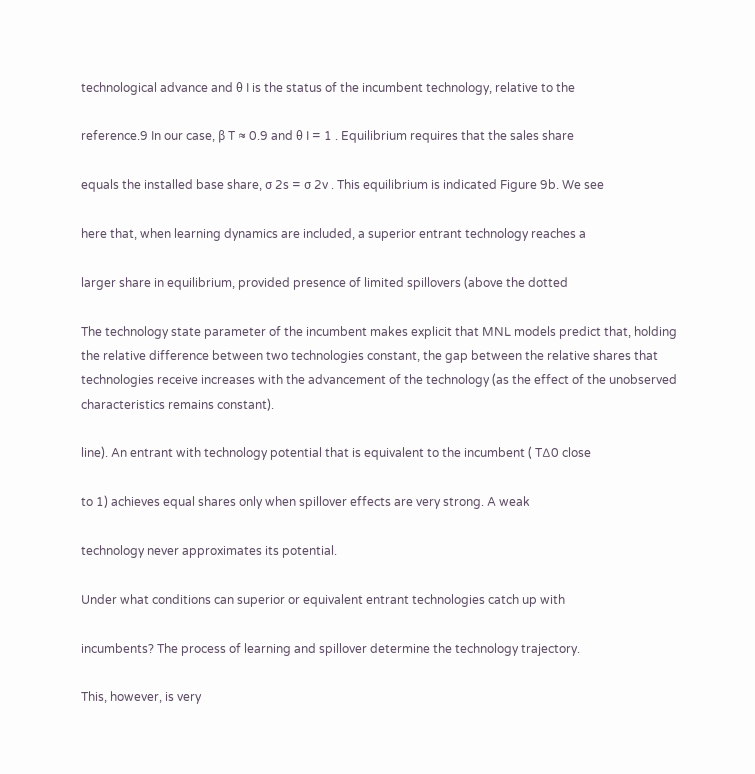technological advance and θ I is the status of the incumbent technology, relative to the

reference.9 In our case, β T ≈ 0.9 and θ I = 1 . Equilibrium requires that the sales share

equals the installed base share, σ 2s = σ 2v . This equilibrium is indicated Figure 9b. We see

here that, when learning dynamics are included, a superior entrant technology reaches a

larger share in equilibrium, provided presence of limited spillovers (above the dotted

The technology state parameter of the incumbent makes explicit that MNL models predict that, holding
the relative difference between two technologies constant, the gap between the relative shares that
technologies receive increases with the advancement of the technology (as the effect of the unobserved
characteristics remains constant).

line). An entrant with technology potential that is equivalent to the incumbent ( T∆0 close

to 1) achieves equal shares only when spillover effects are very strong. A weak

technology never approximates its potential.

Under what conditions can superior or equivalent entrant technologies catch up with

incumbents? The process of learning and spillover determine the technology trajectory.

This, however, is very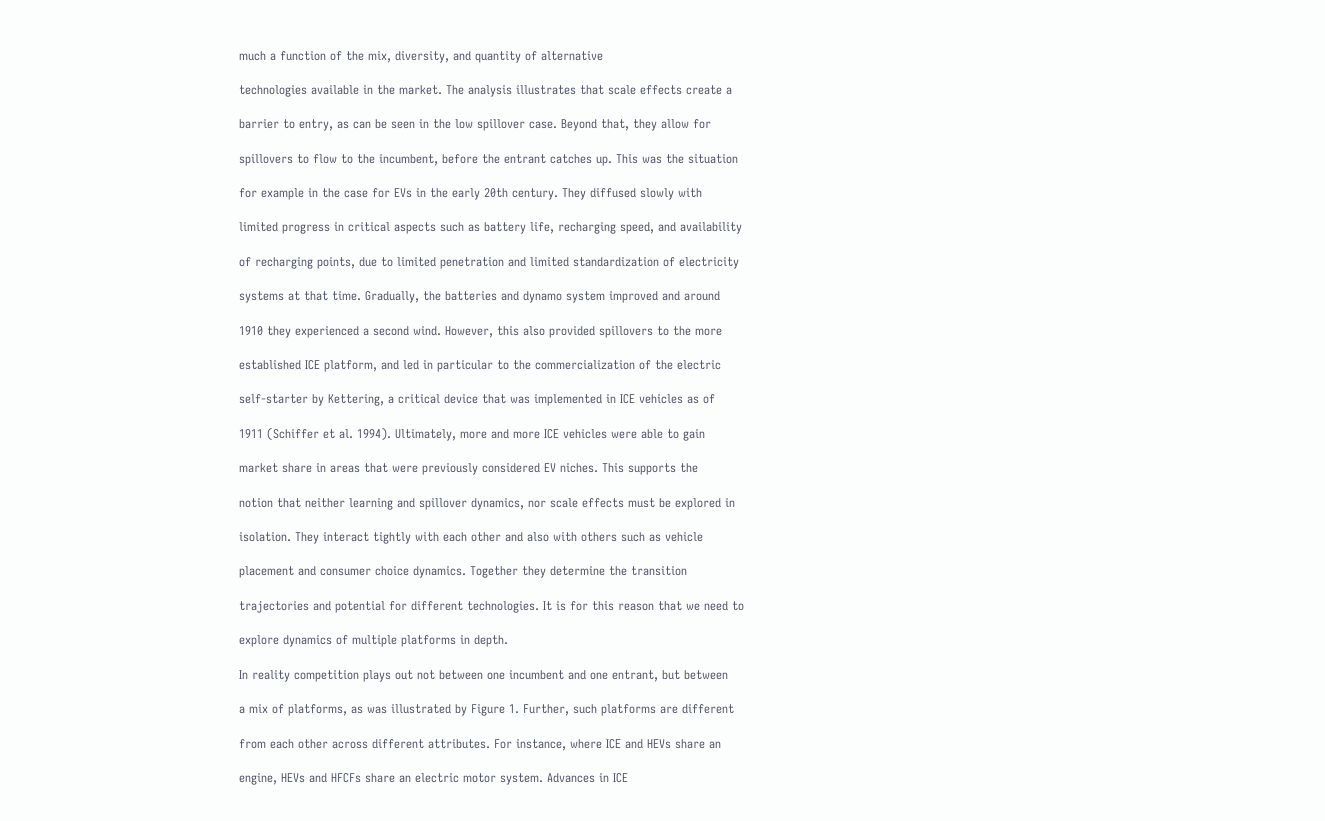much a function of the mix, diversity, and quantity of alternative

technologies available in the market. The analysis illustrates that scale effects create a

barrier to entry, as can be seen in the low spillover case. Beyond that, they allow for

spillovers to flow to the incumbent, before the entrant catches up. This was the situation

for example in the case for EVs in the early 20th century. They diffused slowly with

limited progress in critical aspects such as battery life, recharging speed, and availability

of recharging points, due to limited penetration and limited standardization of electricity

systems at that time. Gradually, the batteries and dynamo system improved and around

1910 they experienced a second wind. However, this also provided spillovers to the more

established ICE platform, and led in particular to the commercialization of the electric

self-starter by Kettering, a critical device that was implemented in ICE vehicles as of

1911 (Schiffer et al. 1994). Ultimately, more and more ICE vehicles were able to gain

market share in areas that were previously considered EV niches. This supports the

notion that neither learning and spillover dynamics, nor scale effects must be explored in

isolation. They interact tightly with each other and also with others such as vehicle

placement and consumer choice dynamics. Together they determine the transition

trajectories and potential for different technologies. It is for this reason that we need to

explore dynamics of multiple platforms in depth.

In reality competition plays out not between one incumbent and one entrant, but between

a mix of platforms, as was illustrated by Figure 1. Further, such platforms are different

from each other across different attributes. For instance, where ICE and HEVs share an

engine, HEVs and HFCFs share an electric motor system. Advances in ICE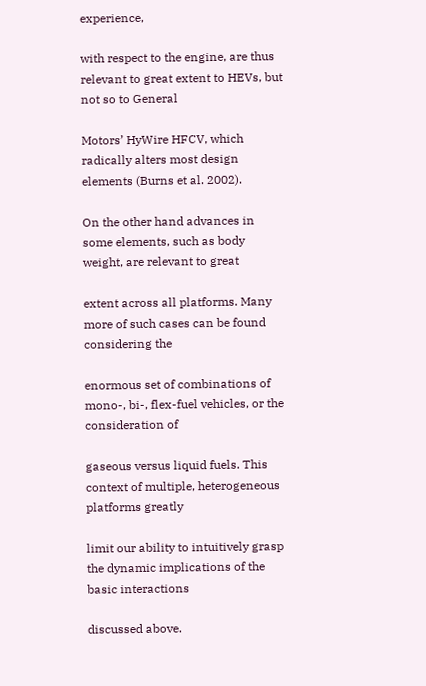experience,

with respect to the engine, are thus relevant to great extent to HEVs, but not so to General

Motors’ HyWire HFCV, which radically alters most design elements (Burns et al. 2002).

On the other hand advances in some elements, such as body weight, are relevant to great

extent across all platforms. Many more of such cases can be found considering the

enormous set of combinations of mono-, bi-, flex-fuel vehicles, or the consideration of

gaseous versus liquid fuels. This context of multiple, heterogeneous platforms greatly

limit our ability to intuitively grasp the dynamic implications of the basic interactions

discussed above.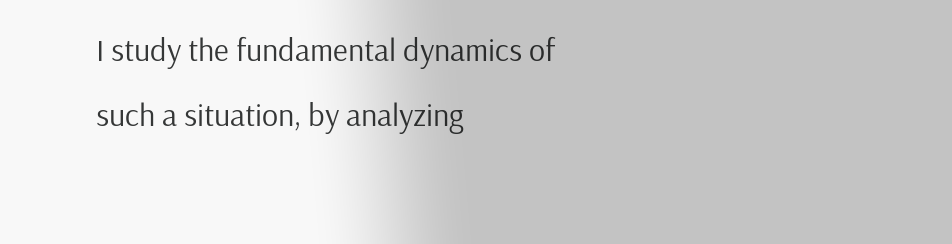I study the fundamental dynamics of such a situation, by analyzing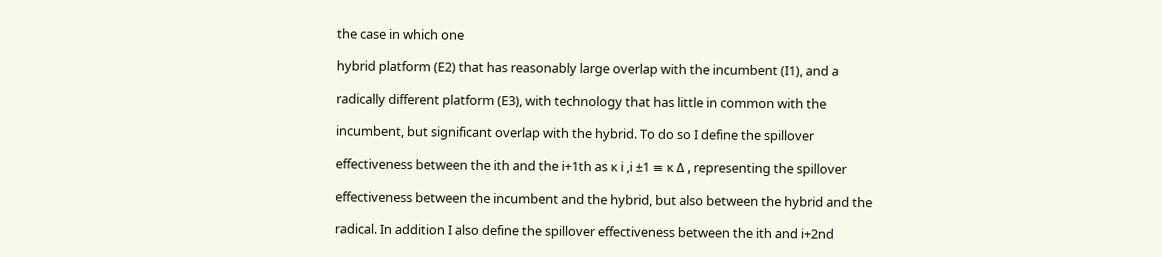the case in which one

hybrid platform (E2) that has reasonably large overlap with the incumbent (I1), and a

radically different platform (E3), with technology that has little in common with the

incumbent, but significant overlap with the hybrid. To do so I define the spillover

effectiveness between the ith and the i+1th as κ i ,i ±1 ≡ κ ∆ , representing the spillover

effectiveness between the incumbent and the hybrid, but also between the hybrid and the

radical. In addition I also define the spillover effectiveness between the ith and i+2nd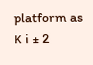platform as κ i ± 2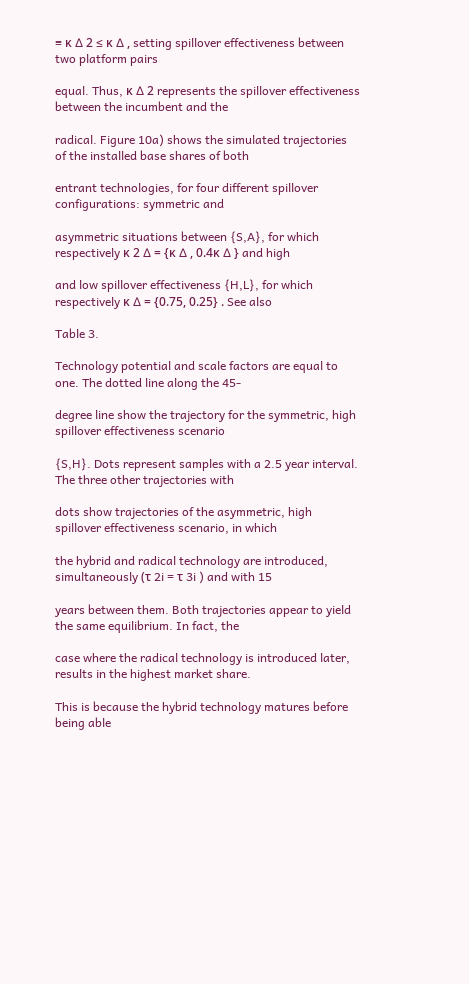≡ κ ∆ 2 ≤ κ ∆ , setting spillover effectiveness between two platform pairs

equal. Thus, κ ∆ 2 represents the spillover effectiveness between the incumbent and the

radical. Figure 10a) shows the simulated trajectories of the installed base shares of both

entrant technologies, for four different spillover configurations: symmetric and

asymmetric situations between {S,A}, for which respectively κ 2 ∆ = {κ ∆ , 0.4κ ∆ } and high

and low spillover effectiveness {H,L}, for which respectively κ ∆ = {0.75, 0.25} . See also

Table 3.

Technology potential and scale factors are equal to one. The dotted line along the 45-

degree line show the trajectory for the symmetric, high spillover effectiveness scenario

{S,H}. Dots represent samples with a 2.5 year interval. The three other trajectories with

dots show trajectories of the asymmetric, high spillover effectiveness scenario, in which

the hybrid and radical technology are introduced, simultaneously (τ 2i = τ 3i ) and with 15

years between them. Both trajectories appear to yield the same equilibrium. In fact, the

case where the radical technology is introduced later, results in the highest market share.

This is because the hybrid technology matures before being able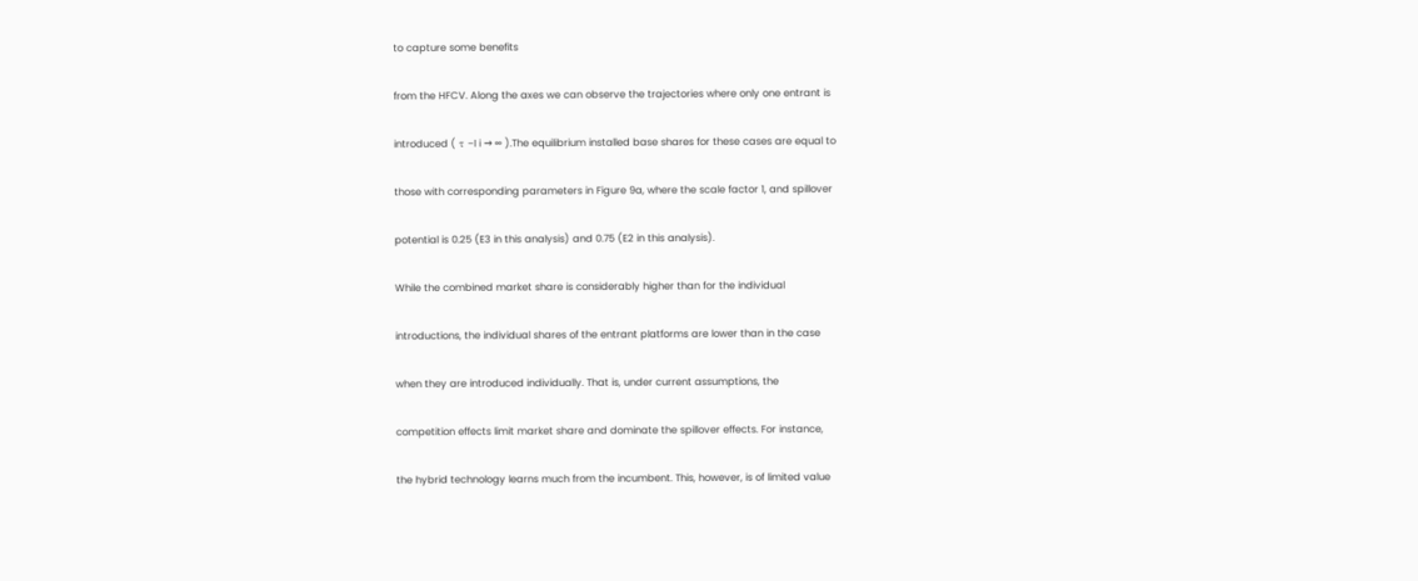to capture some benefits

from the HFCV. Along the axes we can observe the trajectories where only one entrant is

introduced ( τ −I i → ∞ ).The equilibrium installed base shares for these cases are equal to

those with corresponding parameters in Figure 9a, where the scale factor 1, and spillover

potential is 0.25 (E3 in this analysis) and 0.75 (E2 in this analysis).

While the combined market share is considerably higher than for the individual

introductions, the individual shares of the entrant platforms are lower than in the case

when they are introduced individually. That is, under current assumptions, the

competition effects limit market share and dominate the spillover effects. For instance,

the hybrid technology learns much from the incumbent. This, however, is of limited value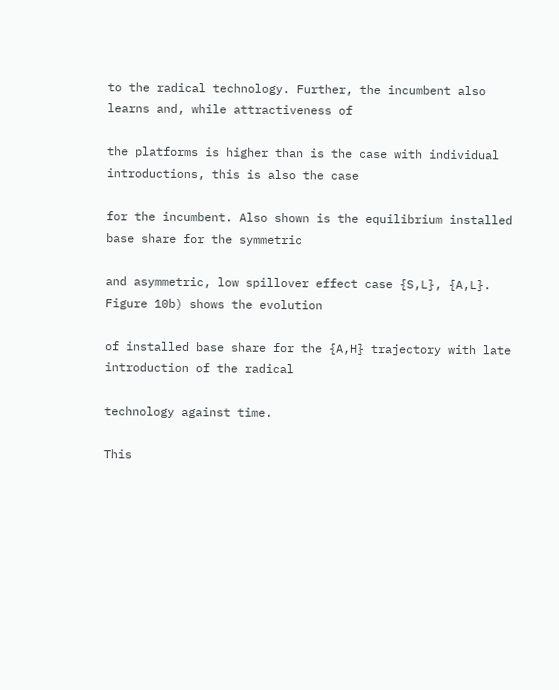to the radical technology. Further, the incumbent also learns and, while attractiveness of

the platforms is higher than is the case with individual introductions, this is also the case

for the incumbent. Also shown is the equilibrium installed base share for the symmetric

and asymmetric, low spillover effect case {S,L}, {A,L}. Figure 10b) shows the evolution

of installed base share for the {A,H} trajectory with late introduction of the radical

technology against time.

This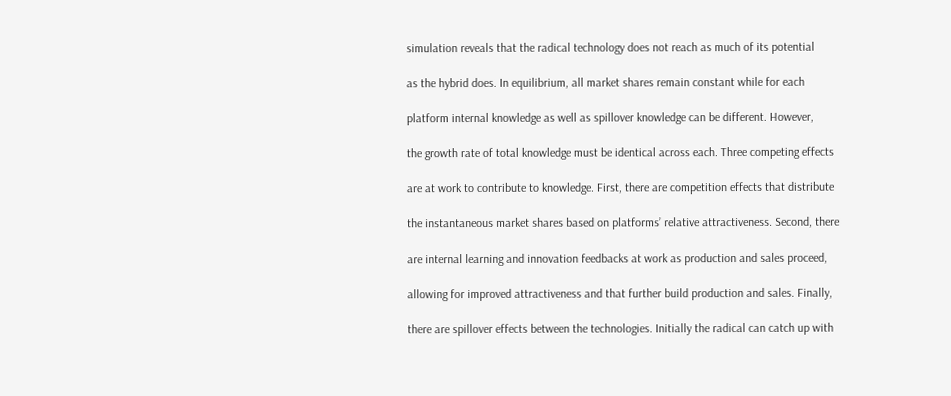simulation reveals that the radical technology does not reach as much of its potential

as the hybrid does. In equilibrium, all market shares remain constant while for each

platform internal knowledge as well as spillover knowledge can be different. However,

the growth rate of total knowledge must be identical across each. Three competing effects

are at work to contribute to knowledge. First, there are competition effects that distribute

the instantaneous market shares based on platforms’ relative attractiveness. Second, there

are internal learning and innovation feedbacks at work as production and sales proceed,

allowing for improved attractiveness and that further build production and sales. Finally,

there are spillover effects between the technologies. Initially the radical can catch up with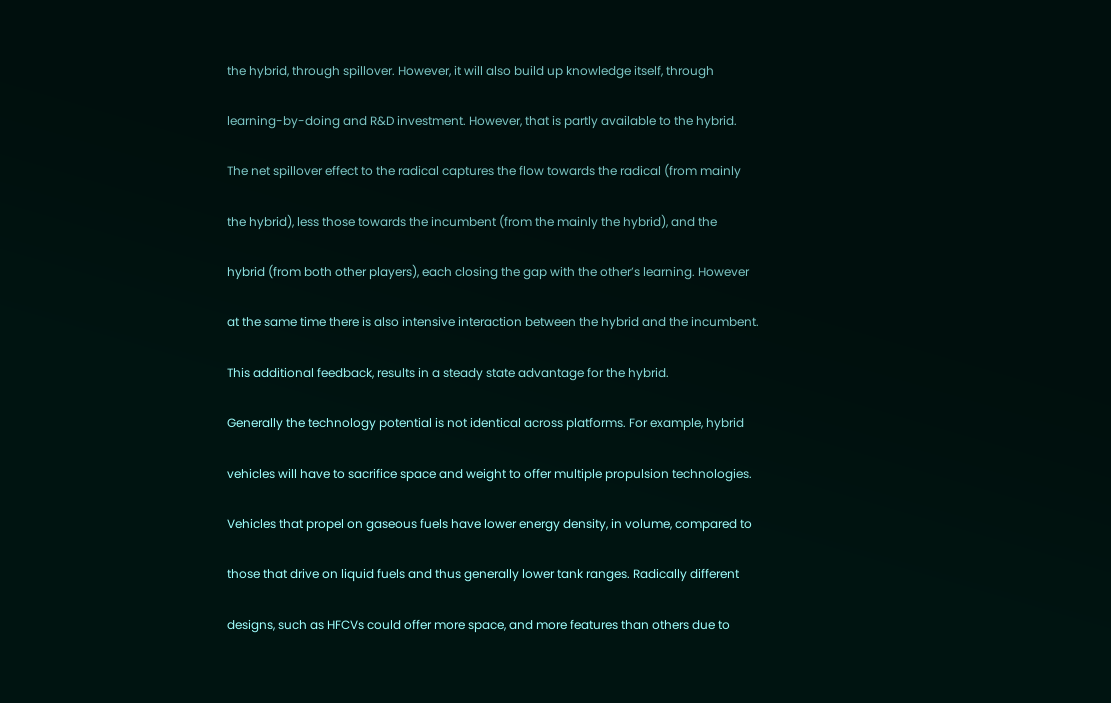the hybrid, through spillover. However, it will also build up knowledge itself, through

learning-by-doing and R&D investment. However, that is partly available to the hybrid.

The net spillover effect to the radical captures the flow towards the radical (from mainly

the hybrid), less those towards the incumbent (from the mainly the hybrid), and the

hybrid (from both other players), each closing the gap with the other’s learning. However

at the same time there is also intensive interaction between the hybrid and the incumbent.

This additional feedback, results in a steady state advantage for the hybrid.

Generally the technology potential is not identical across platforms. For example, hybrid

vehicles will have to sacrifice space and weight to offer multiple propulsion technologies.

Vehicles that propel on gaseous fuels have lower energy density, in volume, compared to

those that drive on liquid fuels and thus generally lower tank ranges. Radically different

designs, such as HFCVs could offer more space, and more features than others due to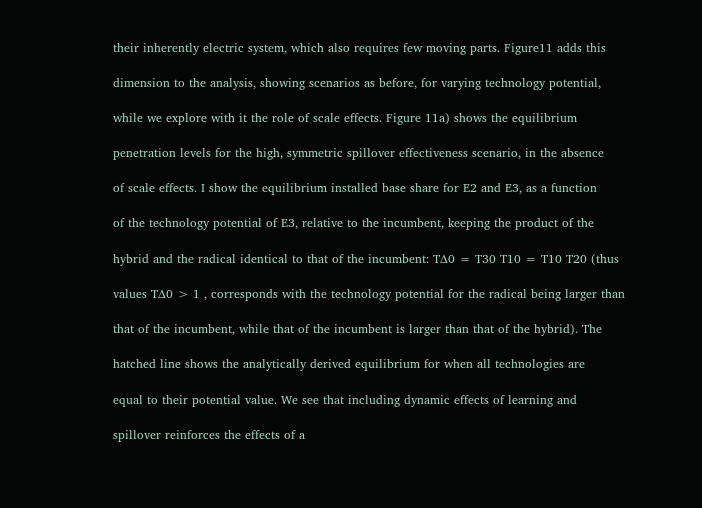their inherently electric system, which also requires few moving parts. Figure11 adds this

dimension to the analysis, showing scenarios as before, for varying technology potential,

while we explore with it the role of scale effects. Figure 11a) shows the equilibrium

penetration levels for the high, symmetric spillover effectiveness scenario, in the absence

of scale effects. I show the equilibrium installed base share for E2 and E3, as a function

of the technology potential of E3, relative to the incumbent, keeping the product of the

hybrid and the radical identical to that of the incumbent: T∆0 = T30 T10 = T10 T20 (thus

values T∆0 > 1 , corresponds with the technology potential for the radical being larger than

that of the incumbent, while that of the incumbent is larger than that of the hybrid). The

hatched line shows the analytically derived equilibrium for when all technologies are

equal to their potential value. We see that including dynamic effects of learning and

spillover reinforces the effects of a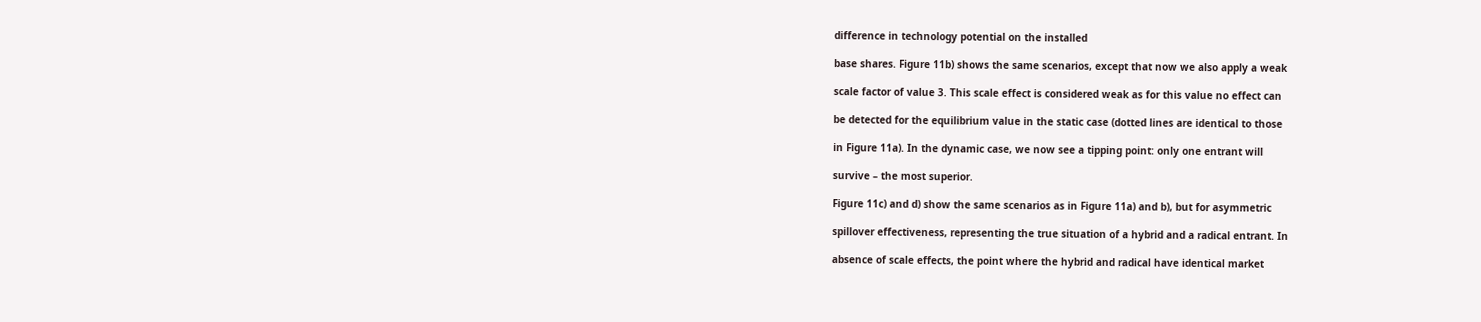difference in technology potential on the installed

base shares. Figure 11b) shows the same scenarios, except that now we also apply a weak

scale factor of value 3. This scale effect is considered weak as for this value no effect can

be detected for the equilibrium value in the static case (dotted lines are identical to those

in Figure 11a). In the dynamic case, we now see a tipping point: only one entrant will

survive – the most superior.

Figure 11c) and d) show the same scenarios as in Figure 11a) and b), but for asymmetric

spillover effectiveness, representing the true situation of a hybrid and a radical entrant. In

absence of scale effects, the point where the hybrid and radical have identical market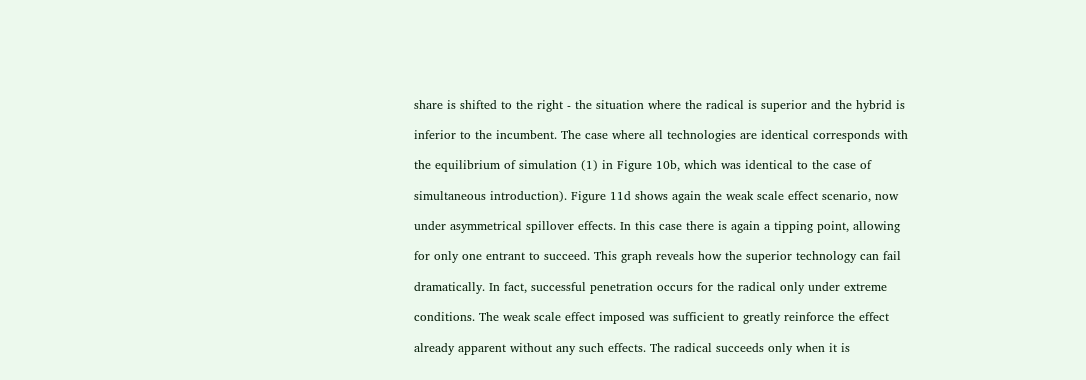share is shifted to the right - the situation where the radical is superior and the hybrid is

inferior to the incumbent. The case where all technologies are identical corresponds with

the equilibrium of simulation (1) in Figure 10b, which was identical to the case of

simultaneous introduction). Figure 11d shows again the weak scale effect scenario, now

under asymmetrical spillover effects. In this case there is again a tipping point, allowing

for only one entrant to succeed. This graph reveals how the superior technology can fail

dramatically. In fact, successful penetration occurs for the radical only under extreme

conditions. The weak scale effect imposed was sufficient to greatly reinforce the effect

already apparent without any such effects. The radical succeeds only when it is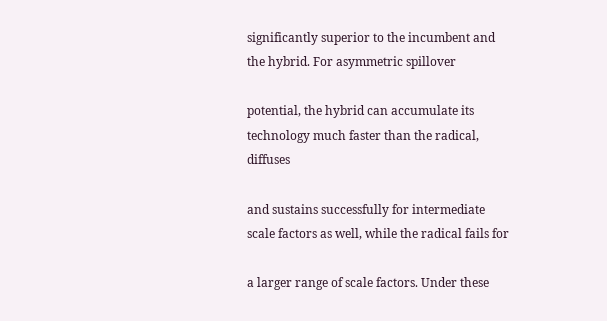significantly superior to the incumbent and the hybrid. For asymmetric spillover

potential, the hybrid can accumulate its technology much faster than the radical, diffuses

and sustains successfully for intermediate scale factors as well, while the radical fails for

a larger range of scale factors. Under these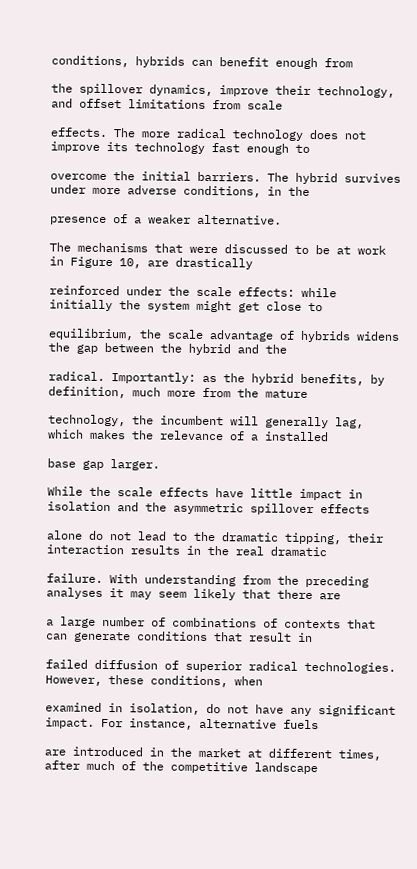conditions, hybrids can benefit enough from

the spillover dynamics, improve their technology, and offset limitations from scale

effects. The more radical technology does not improve its technology fast enough to

overcome the initial barriers. The hybrid survives under more adverse conditions, in the

presence of a weaker alternative.

The mechanisms that were discussed to be at work in Figure 10, are drastically

reinforced under the scale effects: while initially the system might get close to

equilibrium, the scale advantage of hybrids widens the gap between the hybrid and the

radical. Importantly: as the hybrid benefits, by definition, much more from the mature

technology, the incumbent will generally lag, which makes the relevance of a installed

base gap larger.

While the scale effects have little impact in isolation and the asymmetric spillover effects

alone do not lead to the dramatic tipping, their interaction results in the real dramatic

failure. With understanding from the preceding analyses it may seem likely that there are

a large number of combinations of contexts that can generate conditions that result in

failed diffusion of superior radical technologies. However, these conditions, when

examined in isolation, do not have any significant impact. For instance, alternative fuels

are introduced in the market at different times, after much of the competitive landscape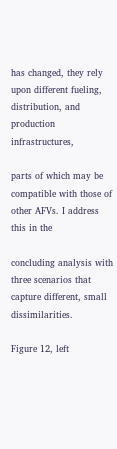has changed, they rely upon different fueling, distribution, and production infrastructures,

parts of which may be compatible with those of other AFVs. I address this in the

concluding analysis with three scenarios that capture different, small dissimilarities.

Figure 12, left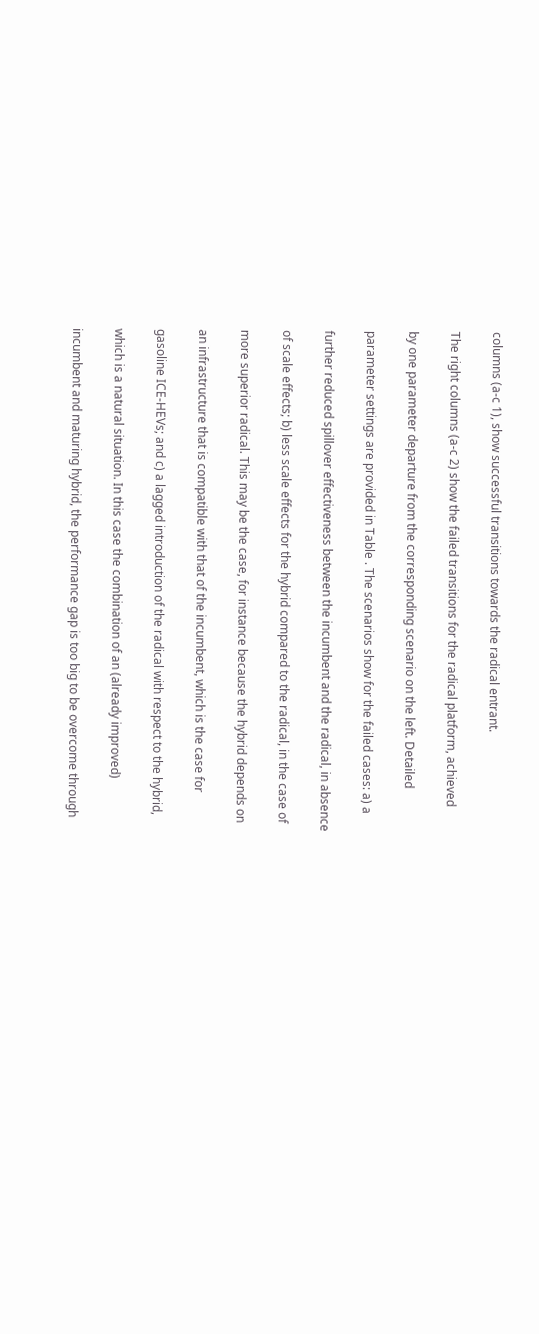columns (a-c 1), show successful transitions towards the radical entrant.

The right columns (a-c 2) show the failed transitions for the radical platform, achieved

by one parameter departure from the corresponding scenario on the left. Detailed

parameter settings are provided in Table . The scenarios show for the failed cases: a) a

further reduced spillover effectiveness between the incumbent and the radical, in absence

of scale effects; b) less scale effects for the hybrid compared to the radical, in the case of

more superior radical. This may be the case, for instance because the hybrid depends on

an infrastructure that is compatible with that of the incumbent, which is the case for

gasoline ICE-HEVs; and c) a lagged introduction of the radical with respect to the hybrid,

which is a natural situation. In this case the combination of an (already improved)

incumbent and maturing hybrid, the performance gap is too big to be overcome through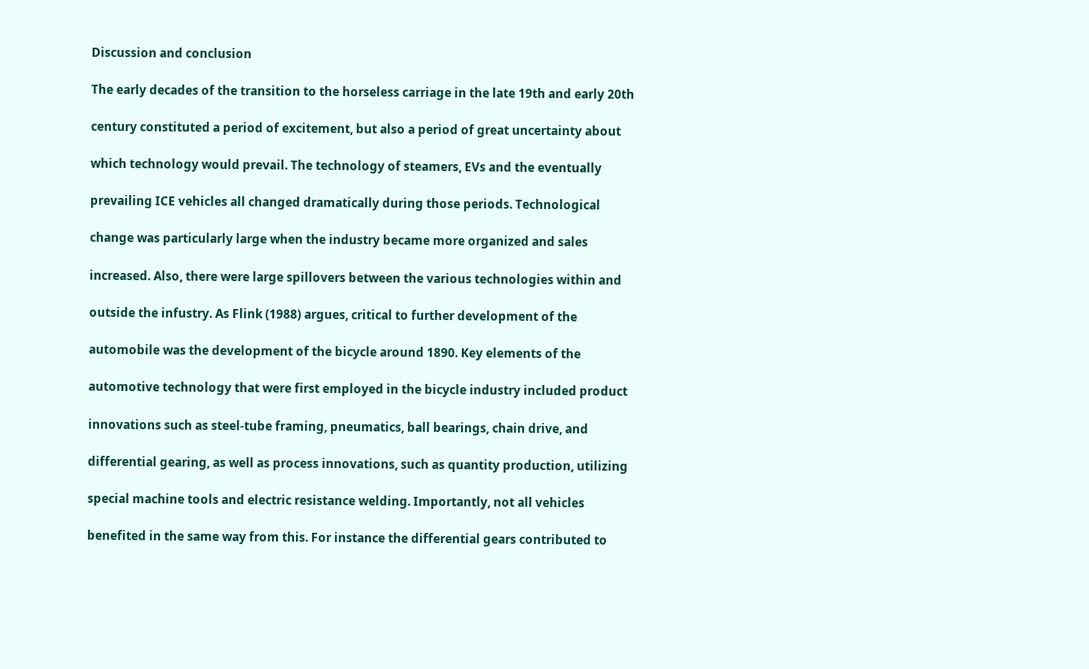Discussion and conclusion

The early decades of the transition to the horseless carriage in the late 19th and early 20th

century constituted a period of excitement, but also a period of great uncertainty about

which technology would prevail. The technology of steamers, EVs and the eventually

prevailing ICE vehicles all changed dramatically during those periods. Technological

change was particularly large when the industry became more organized and sales

increased. Also, there were large spillovers between the various technologies within and

outside the infustry. As Flink (1988) argues, critical to further development of the

automobile was the development of the bicycle around 1890. Key elements of the

automotive technology that were first employed in the bicycle industry included product

innovations such as steel-tube framing, pneumatics, ball bearings, chain drive, and

differential gearing, as well as process innovations, such as quantity production, utilizing

special machine tools and electric resistance welding. Importantly, not all vehicles

benefited in the same way from this. For instance the differential gears contributed to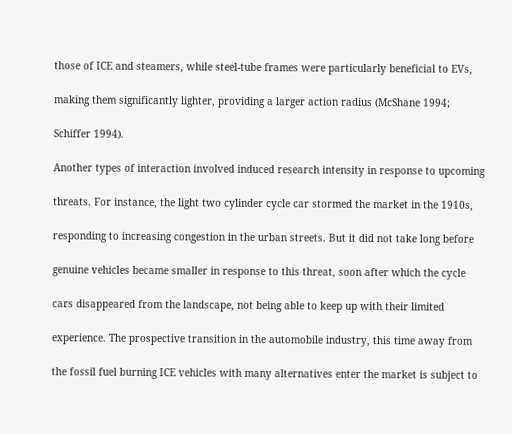those of ICE and steamers, while steel-tube frames were particularly beneficial to EVs,

making them significantly lighter, providing a larger action radius (McShane 1994;

Schiffer 1994).

Another types of interaction involved induced research intensity in response to upcoming

threats. For instance, the light two cylinder cycle car stormed the market in the 1910s,

responding to increasing congestion in the urban streets. But it did not take long before

genuine vehicles became smaller in response to this threat, soon after which the cycle

cars disappeared from the landscape, not being able to keep up with their limited

experience. The prospective transition in the automobile industry, this time away from

the fossil fuel burning ICE vehicles with many alternatives enter the market is subject to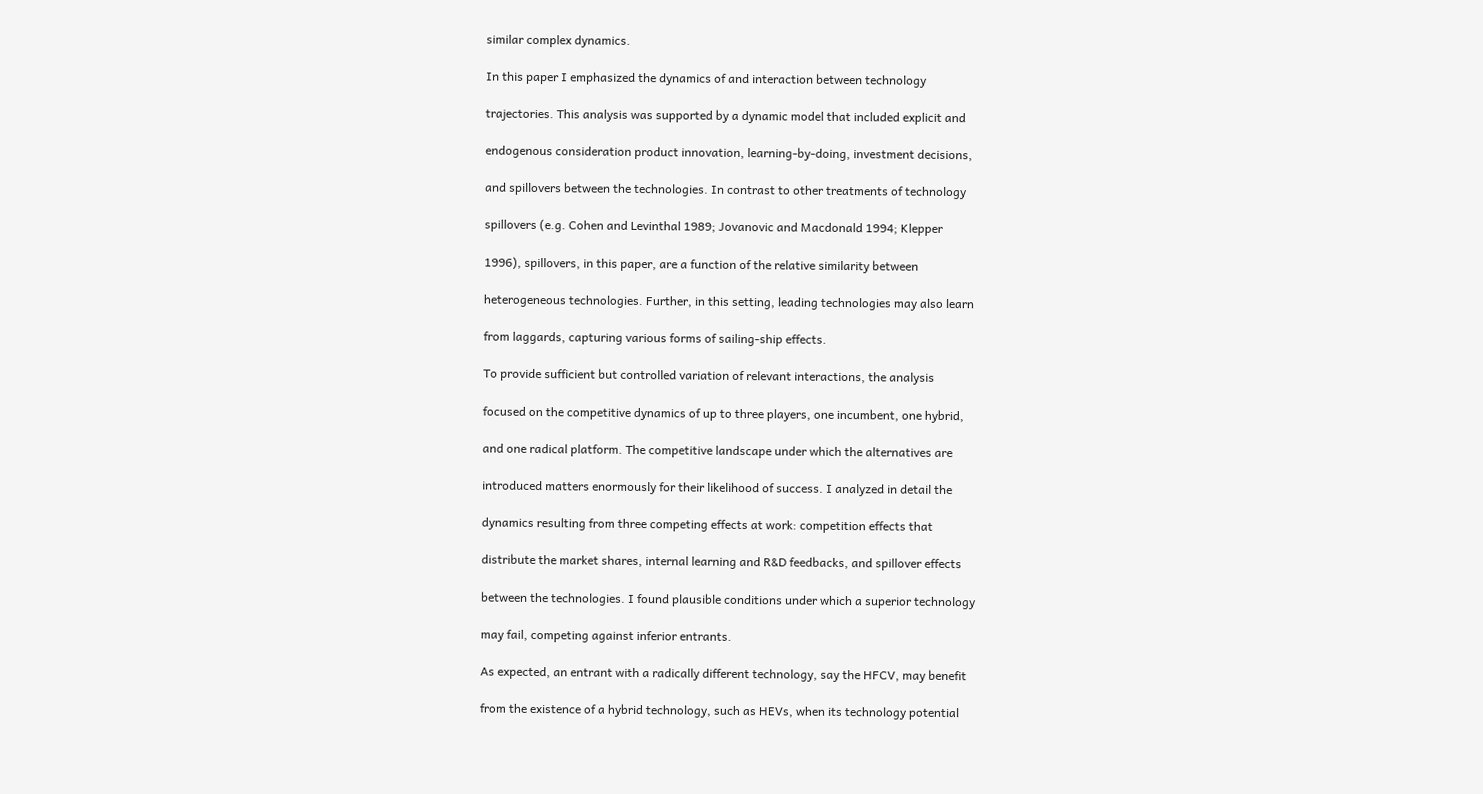similar complex dynamics.

In this paper I emphasized the dynamics of and interaction between technology

trajectories. This analysis was supported by a dynamic model that included explicit and

endogenous consideration product innovation, learning-by-doing, investment decisions,

and spillovers between the technologies. In contrast to other treatments of technology

spillovers (e.g. Cohen and Levinthal 1989; Jovanovic and Macdonald 1994; Klepper

1996), spillovers, in this paper, are a function of the relative similarity between

heterogeneous technologies. Further, in this setting, leading technologies may also learn

from laggards, capturing various forms of sailing-ship effects.

To provide sufficient but controlled variation of relevant interactions, the analysis

focused on the competitive dynamics of up to three players, one incumbent, one hybrid,

and one radical platform. The competitive landscape under which the alternatives are

introduced matters enormously for their likelihood of success. I analyzed in detail the

dynamics resulting from three competing effects at work: competition effects that

distribute the market shares, internal learning and R&D feedbacks, and spillover effects

between the technologies. I found plausible conditions under which a superior technology

may fail, competing against inferior entrants.

As expected, an entrant with a radically different technology, say the HFCV, may benefit

from the existence of a hybrid technology, such as HEVs, when its technology potential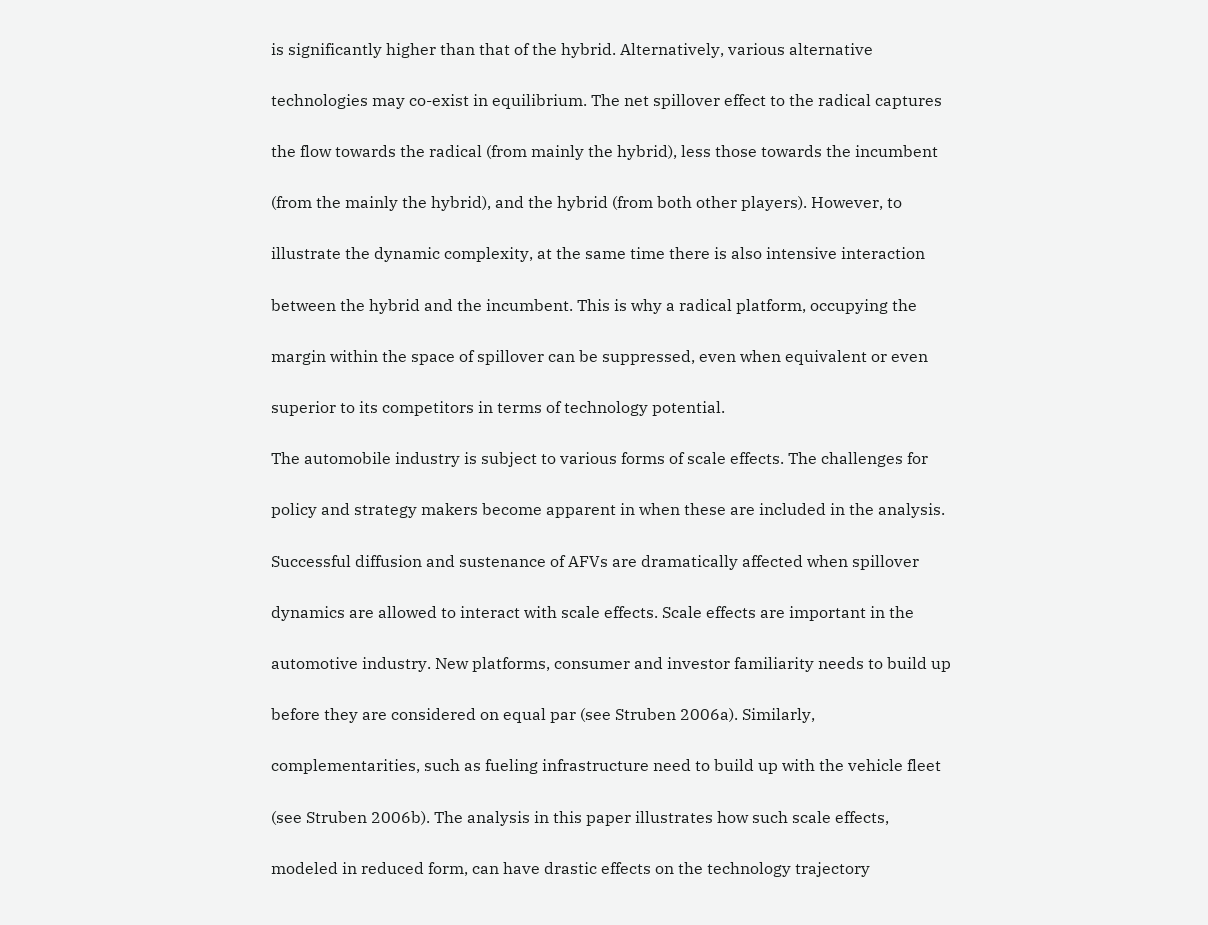is significantly higher than that of the hybrid. Alternatively, various alternative

technologies may co-exist in equilibrium. The net spillover effect to the radical captures

the flow towards the radical (from mainly the hybrid), less those towards the incumbent

(from the mainly the hybrid), and the hybrid (from both other players). However, to

illustrate the dynamic complexity, at the same time there is also intensive interaction

between the hybrid and the incumbent. This is why a radical platform, occupying the

margin within the space of spillover can be suppressed, even when equivalent or even

superior to its competitors in terms of technology potential.

The automobile industry is subject to various forms of scale effects. The challenges for

policy and strategy makers become apparent in when these are included in the analysis.

Successful diffusion and sustenance of AFVs are dramatically affected when spillover

dynamics are allowed to interact with scale effects. Scale effects are important in the

automotive industry. New platforms, consumer and investor familiarity needs to build up

before they are considered on equal par (see Struben 2006a). Similarly,

complementarities, such as fueling infrastructure need to build up with the vehicle fleet

(see Struben 2006b). The analysis in this paper illustrates how such scale effects,

modeled in reduced form, can have drastic effects on the technology trajectory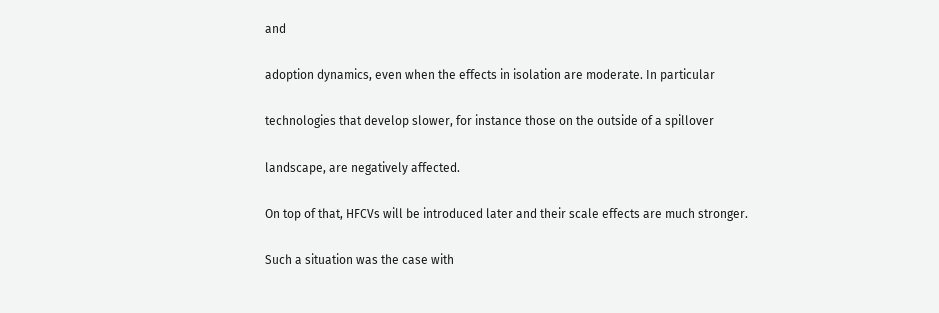and

adoption dynamics, even when the effects in isolation are moderate. In particular

technologies that develop slower, for instance those on the outside of a spillover

landscape, are negatively affected.

On top of that, HFCVs will be introduced later and their scale effects are much stronger.

Such a situation was the case with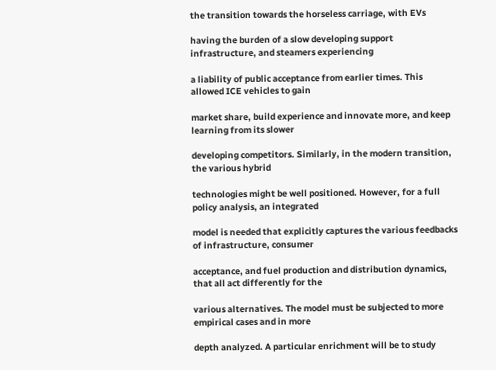the transition towards the horseless carriage, with EVs

having the burden of a slow developing support infrastructure, and steamers experiencing

a liability of public acceptance from earlier times. This allowed ICE vehicles to gain

market share, build experience and innovate more, and keep learning from its slower

developing competitors. Similarly, in the modern transition, the various hybrid

technologies might be well positioned. However, for a full policy analysis, an integrated

model is needed that explicitly captures the various feedbacks of infrastructure, consumer

acceptance, and fuel production and distribution dynamics, that all act differently for the

various alternatives. The model must be subjected to more empirical cases and in more

depth analyzed. A particular enrichment will be to study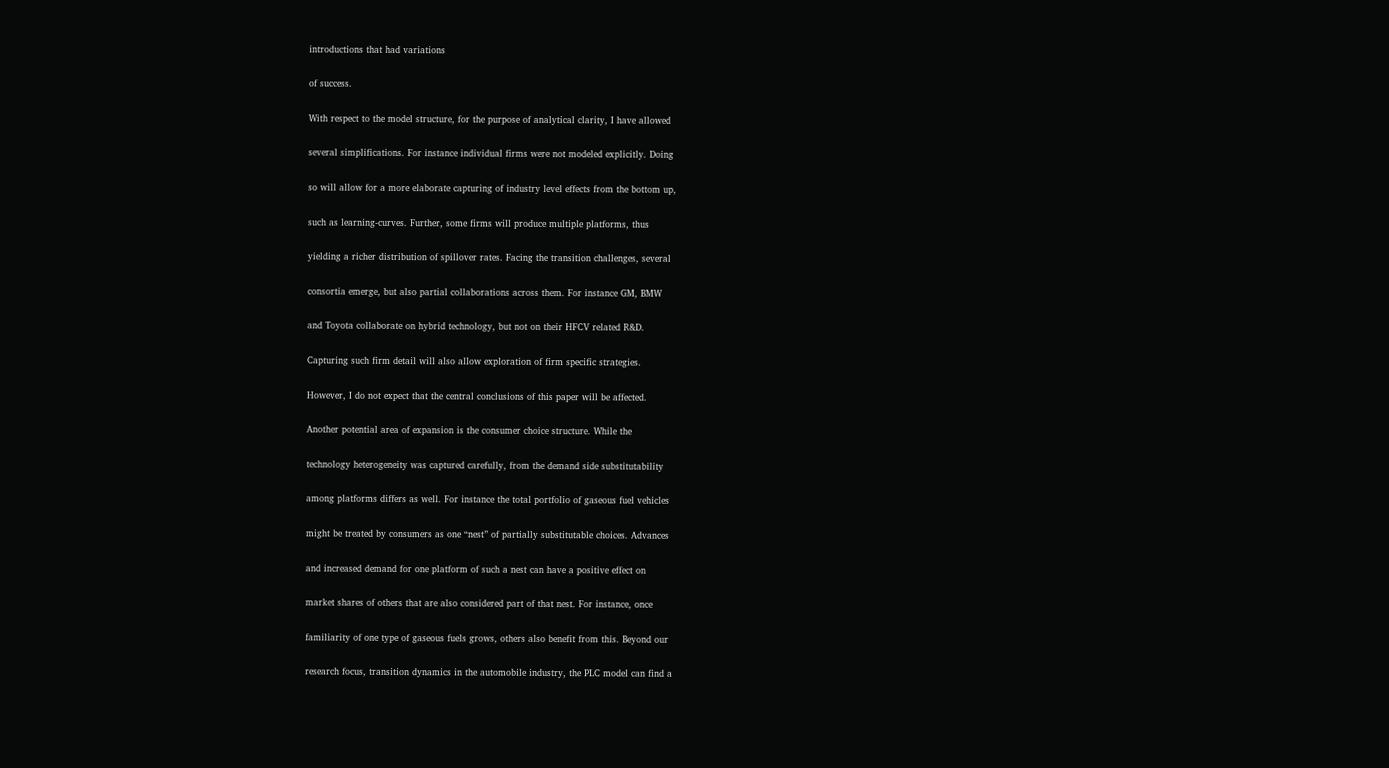introductions that had variations

of success.

With respect to the model structure, for the purpose of analytical clarity, I have allowed

several simplifications. For instance individual firms were not modeled explicitly. Doing

so will allow for a more elaborate capturing of industry level effects from the bottom up,

such as learning-curves. Further, some firms will produce multiple platforms, thus

yielding a richer distribution of spillover rates. Facing the transition challenges, several

consortia emerge, but also partial collaborations across them. For instance GM, BMW

and Toyota collaborate on hybrid technology, but not on their HFCV related R&D.

Capturing such firm detail will also allow exploration of firm specific strategies.

However, I do not expect that the central conclusions of this paper will be affected.

Another potential area of expansion is the consumer choice structure. While the

technology heterogeneity was captured carefully, from the demand side substitutability

among platforms differs as well. For instance the total portfolio of gaseous fuel vehicles

might be treated by consumers as one “nest” of partially substitutable choices. Advances

and increased demand for one platform of such a nest can have a positive effect on

market shares of others that are also considered part of that nest. For instance, once

familiarity of one type of gaseous fuels grows, others also benefit from this. Beyond our

research focus, transition dynamics in the automobile industry, the PLC model can find a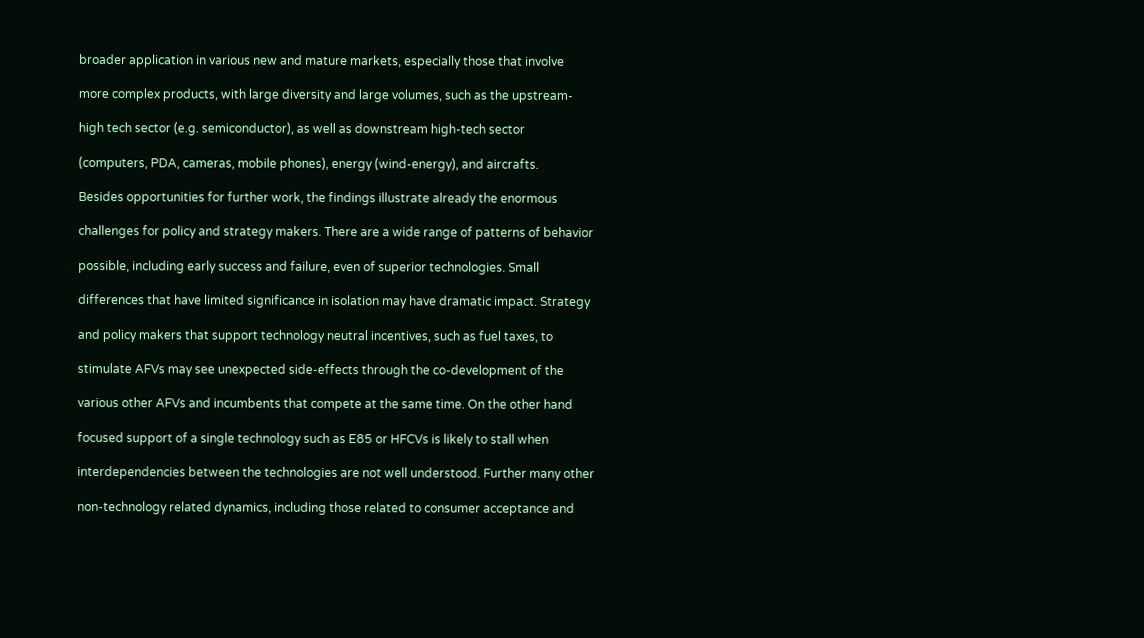broader application in various new and mature markets, especially those that involve

more complex products, with large diversity and large volumes, such as the upstream-

high tech sector (e.g. semiconductor), as well as downstream high-tech sector

(computers, PDA, cameras, mobile phones), energy (wind-energy), and aircrafts.

Besides opportunities for further work, the findings illustrate already the enormous

challenges for policy and strategy makers. There are a wide range of patterns of behavior

possible, including early success and failure, even of superior technologies. Small

differences that have limited significance in isolation may have dramatic impact. Strategy

and policy makers that support technology neutral incentives, such as fuel taxes, to

stimulate AFVs may see unexpected side-effects through the co-development of the

various other AFVs and incumbents that compete at the same time. On the other hand

focused support of a single technology such as E85 or HFCVs is likely to stall when

interdependencies between the technologies are not well understood. Further many other

non-technology related dynamics, including those related to consumer acceptance and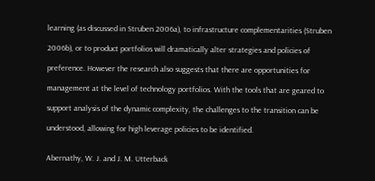learning (as discussed in Struben 2006a), to infrastructure complementarities (Struben

2006b), or to product portfolios will dramatically alter strategies and policies of

preference. However the research also suggests that there are opportunities for

management at the level of technology portfolios. With the tools that are geared to

support analysis of the dynamic complexity, the challenges to the transition can be

understood, allowing for high leverage policies to be identified.


Abernathy, W. J. and J. M. Utterback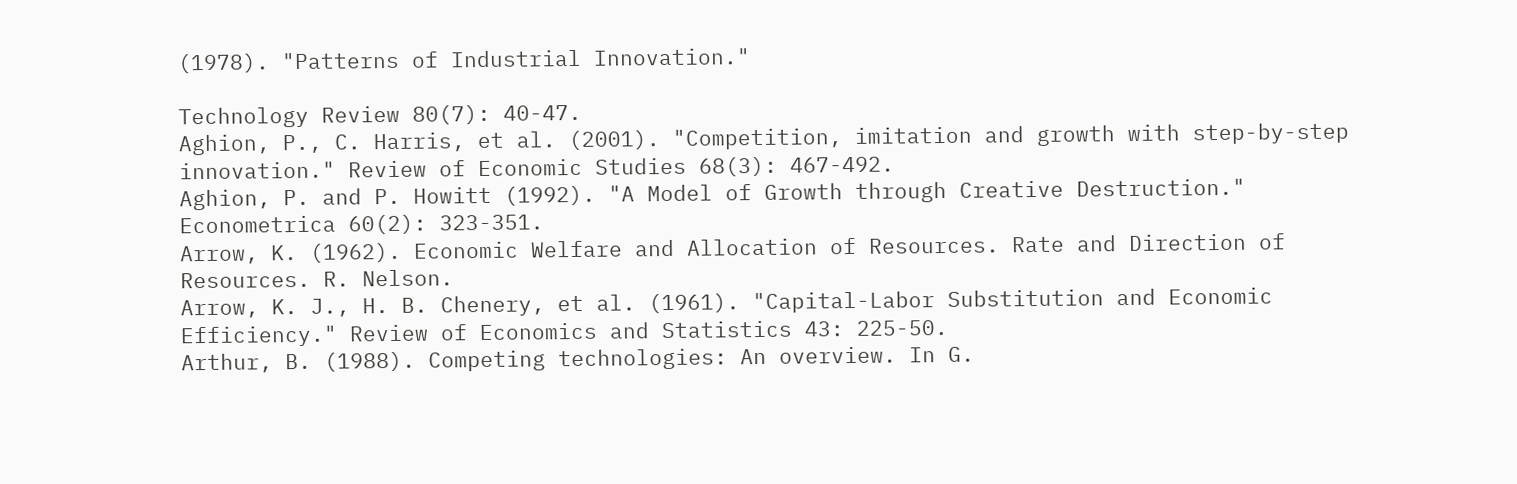(1978). "Patterns of Industrial Innovation."

Technology Review 80(7): 40-47.
Aghion, P., C. Harris, et al. (2001). "Competition, imitation and growth with step-by-step
innovation." Review of Economic Studies 68(3): 467-492.
Aghion, P. and P. Howitt (1992). "A Model of Growth through Creative Destruction."
Econometrica 60(2): 323-351.
Arrow, K. (1962). Economic Welfare and Allocation of Resources. Rate and Direction of
Resources. R. Nelson.
Arrow, K. J., H. B. Chenery, et al. (1961). "Capital-Labor Substitution and Economic
Efficiency." Review of Economics and Statistics 43: 225-50.
Arthur, B. (1988). Competing technologies: An overview. In G.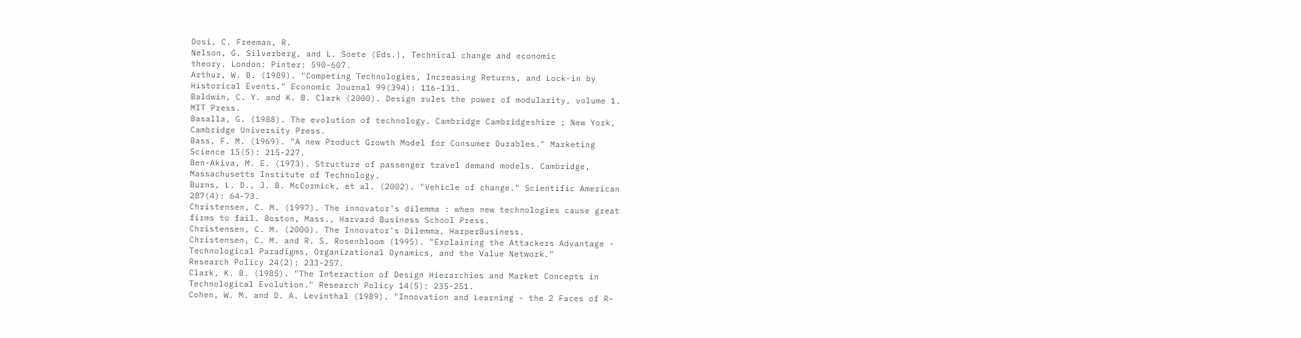Dosi, C. Freeman, R.
Nelson, G. Silverberg, and L. Soete (Eds.), Technical change and economic
theory. London: Pinter: 590-607.
Arthur, W. B. (1989). "Competing Technologies, Increasing Returns, and Lock-in by
Historical Events." Economic Journal 99(394): 116-131.
Baldwin, C. Y. and K. B. Clark (2000). Design rules the power of modularity, volume 1.
MIT Press.
Basalla, G. (1988). The evolution of technology. Cambridge Cambridgeshire ; New York,
Cambridge University Press.
Bass, F. M. (1969). "A new Product Growth Model for Consumer Durables." Marketing
Science 15(5): 215-227.
Ben-Akiva, M. E. (1973). Structure of passenger travel demand models. Cambridge,
Massachusetts Institute of Technology.
Burns, L. D., J. B. McCormick, et al. (2002). "Vehicle of change." Scientific American
287(4): 64-73.
Christensen, C. M. (1997). The innovator's dilemma : when new technologies cause great
firms to fail. Boston, Mass., Harvard Business School Press.
Christensen, C. M. (2000). The Innovator's Dilemma, HarperBusiness.
Christensen, C. M. and R. S. Rosenbloom (1995). "Explaining the Attackers Advantage -
Technological Paradigms, Organizational Dynamics, and the Value Network."
Research Policy 24(2): 233-257.
Clark, K. B. (1985). "The Interaction of Design Hierarchies and Market Concepts in
Technological Evolution." Research Policy 14(5): 235-251.
Cohen, W. M. and D. A. Levinthal (1989). "Innovation and Learning - the 2 Faces of R-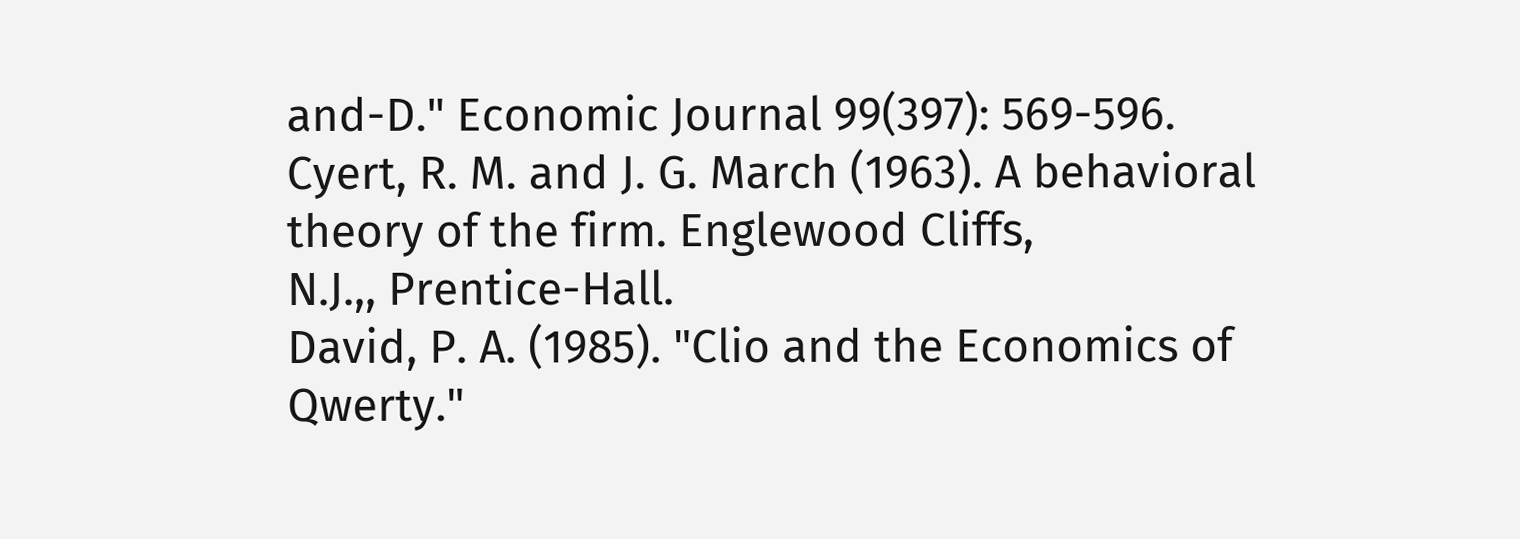and-D." Economic Journal 99(397): 569-596.
Cyert, R. M. and J. G. March (1963). A behavioral theory of the firm. Englewood Cliffs,
N.J.,, Prentice-Hall.
David, P. A. (1985). "Clio and the Economics of Qwerty."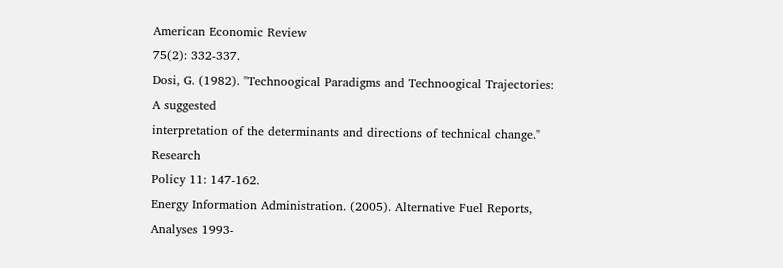American Economic Review
75(2): 332-337.
Dosi, G. (1982). "Technoogical Paradigms and Technoogical Trajectories: A suggested
interpretation of the determinants and directions of technical change." Research
Policy 11: 147-162.
Energy Information Administration. (2005). Alternative Fuel Reports, Analyses 1993-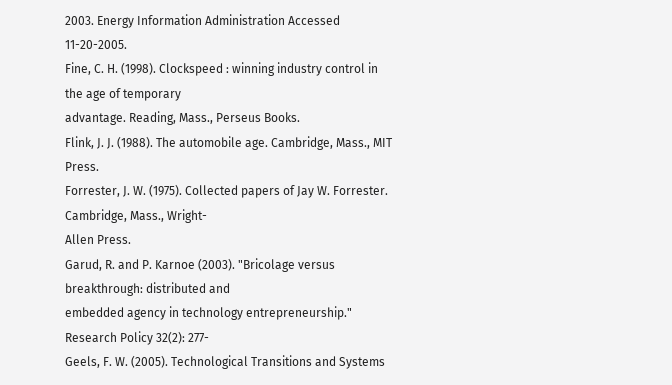2003. Energy Information Administration Accessed 11-20-2005.
Fine, C. H. (1998). Clockspeed : winning industry control in the age of temporary
advantage. Reading, Mass., Perseus Books.
Flink, J. J. (1988). The automobile age. Cambridge, Mass., MIT Press.
Forrester, J. W. (1975). Collected papers of Jay W. Forrester. Cambridge, Mass., Wright-
Allen Press.
Garud, R. and P. Karnoe (2003). "Bricolage versus breakthrough: distributed and
embedded agency in technology entrepreneurship." Research Policy 32(2): 277-
Geels, F. W. (2005). Technological Transitions and Systems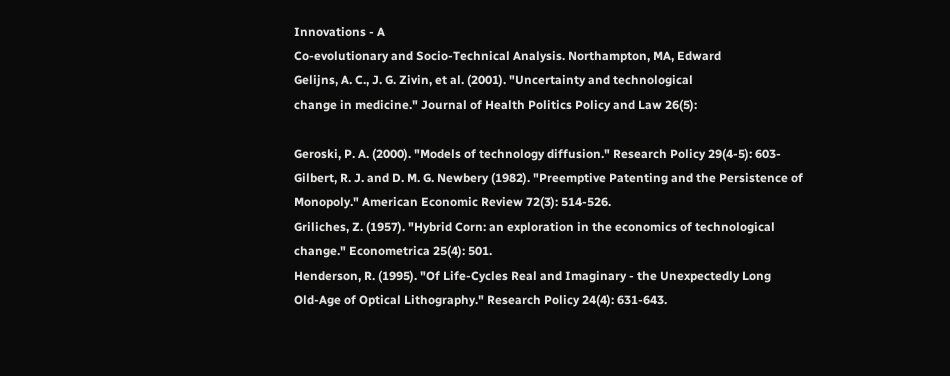Innovations - A
Co-evolutionary and Socio-Technical Analysis. Northampton, MA, Edward
Gelijns, A. C., J. G. Zivin, et al. (2001). "Uncertainty and technological
change in medicine." Journal of Health Politics Policy and Law 26(5):

Geroski, P. A. (2000). "Models of technology diffusion." Research Policy 29(4-5): 603-
Gilbert, R. J. and D. M. G. Newbery (1982). "Preemptive Patenting and the Persistence of
Monopoly." American Economic Review 72(3): 514-526.
Griliches, Z. (1957). "Hybrid Corn: an exploration in the economics of technological
change." Econometrica 25(4): 501.
Henderson, R. (1995). "Of Life-Cycles Real and Imaginary - the Unexpectedly Long
Old-Age of Optical Lithography." Research Policy 24(4): 631-643.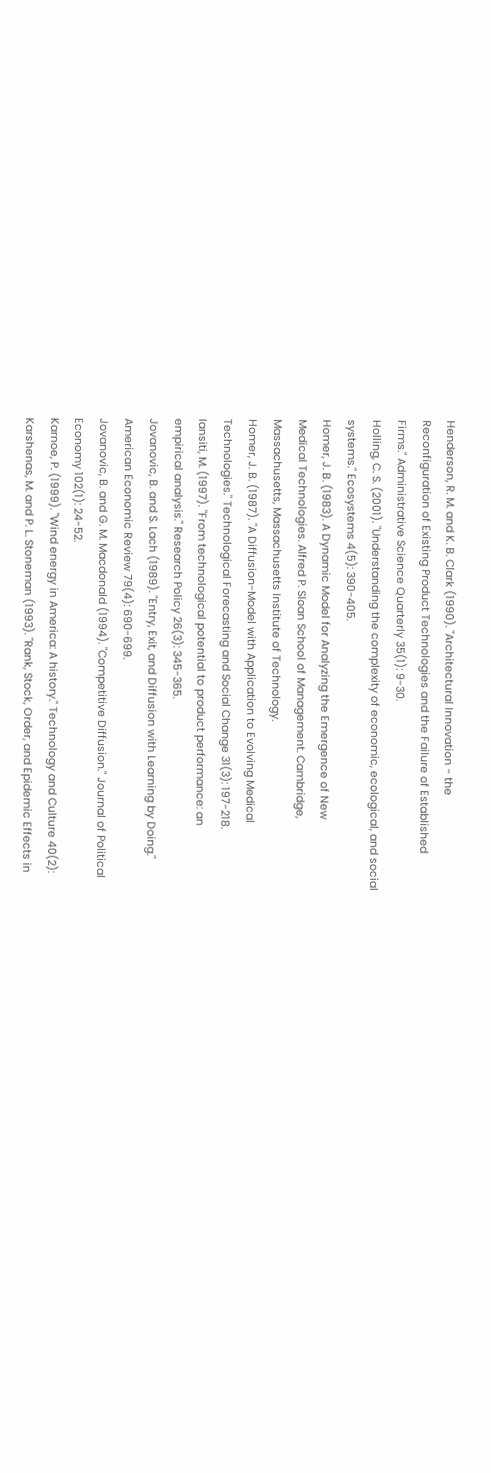Henderson, R. M. and K. B. Clark (1990). "Architectural Innovation - the
Reconfiguration of Existing Product Technologies and the Failure of Established
Firms." Administrative Science Quarterly 35(1): 9-30.
Holling, C. S. (2001). "Understanding the complexity of economic, ecological, and social
systems." Ecosystems 4(5): 390-405.
Homer, J. B. (1983). A Dynamic Model for Analyzing the Emergence of New
Medical Technologies. Alfred P. Sloan School of Management. Cambridge,
Massachusetts, Massachusetts Institute of Technology.
Homer, J. B. (1987). "A Diffusion-Model with Application to Evolving Medical
Technologies." Technological Forecasting and Social Change 31(3): 197-218.
Iansiti, M. (1997). "From technological potential to product performance: an
empirical analysis." Research Policy 26(3): 345-365.
Jovanovic, B. and S. Lach (1989). "Entry, Exit, and Diffusion with Learning by Doing."
American Economic Review 79(4): 690-699.
Jovanovic, B. and G. M. Macdonald (1994). "Competitive Diffusion." Journal of Political
Economy 102(1): 24-52.
Karnoe, P. (1999). "Wind energy in America: A history." Technology and Culture 40(2):
Karshenas, M. and P. L. Stoneman (1993). "Rank, Stock, Order, and Epidemic Effects in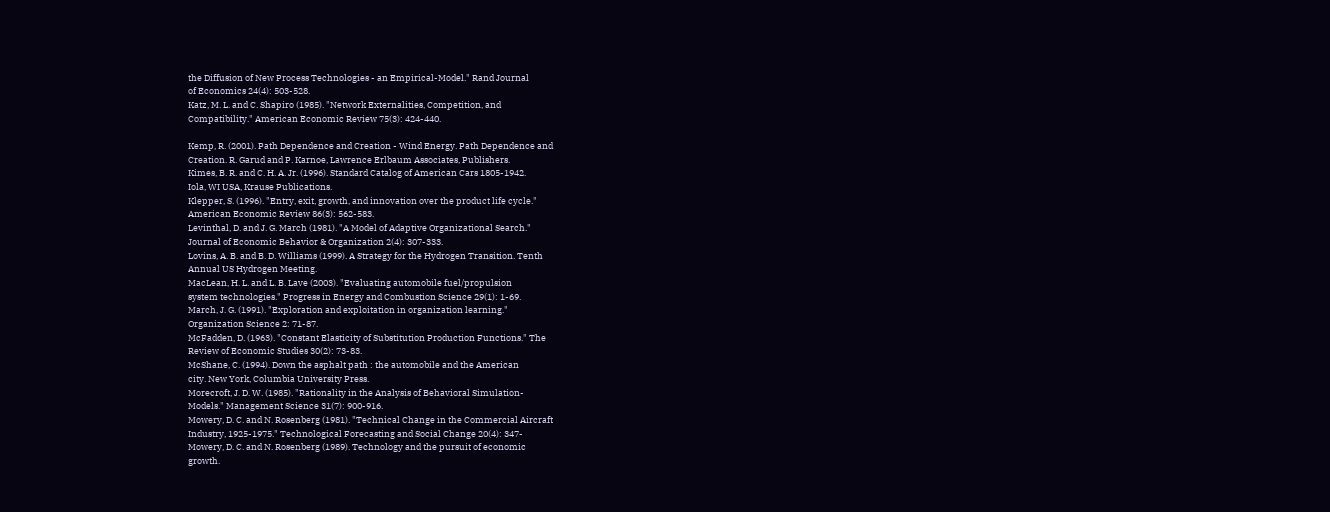the Diffusion of New Process Technologies - an Empirical-Model." Rand Journal
of Economics 24(4): 503-528.
Katz, M. L. and C. Shapiro (1985). "Network Externalities, Competition, and
Compatibility." American Economic Review 75(3): 424-440.

Kemp, R. (2001). Path Dependence and Creation - Wind Energy. Path Dependence and
Creation. R. Garud and P. Karnoe, Lawrence Erlbaum Associates, Publishers.
Kimes, B. R. and C. H. A. Jr. (1996). Standard Catalog of American Cars 1805-1942.
Iola, WI USA, Krause Publications.
Klepper, S. (1996). "Entry, exit, growth, and innovation over the product life cycle."
American Economic Review 86(3): 562-583.
Levinthal, D. and J. G. March (1981). "A Model of Adaptive Organizational Search."
Journal of Economic Behavior & Organization 2(4): 307-333.
Lovins, A. B. and B. D. Williams (1999). A Strategy for the Hydrogen Transition. Tenth
Annual US Hydrogen Meeting.
MacLean, H. L. and L. B. Lave (2003). "Evaluating automobile fuel/propulsion
system technologies." Progress in Energy and Combustion Science 29(1): 1-69.
March, J. G. (1991). "Exploration and exploitation in organization learning."
Organization Science 2: 71-87.
McFadden, D. (1963). "Constant Elasticity of Substitution Production Functions." The
Review of Economic Studies 30(2): 73-83.
McShane, C. (1994). Down the asphalt path : the automobile and the American
city. New York, Columbia University Press.
Morecroft, J. D. W. (1985). "Rationality in the Analysis of Behavioral Simulation-
Models." Management Science 31(7): 900-916.
Mowery, D. C. and N. Rosenberg (1981). "Technical Change in the Commercial Aircraft
Industry, 1925-1975." Technological Forecasting and Social Change 20(4): 347-
Mowery, D. C. and N. Rosenberg (1989). Technology and the pursuit of economic
growth.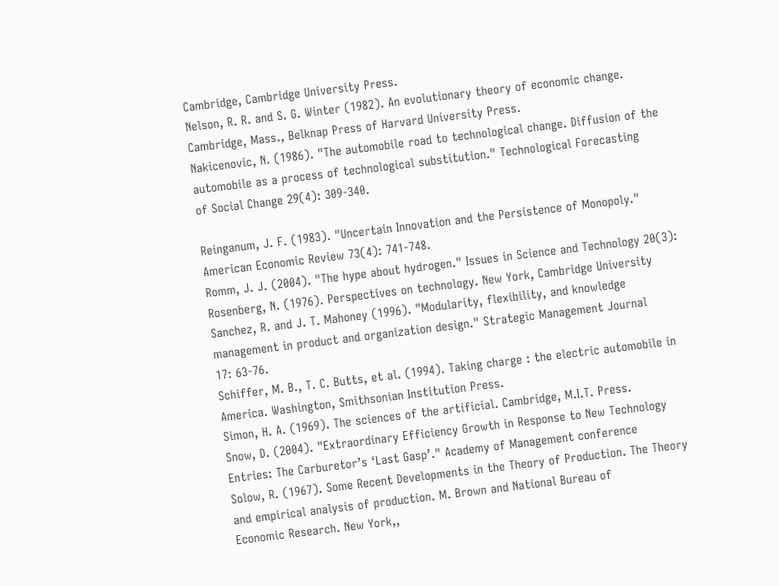Cambridge, Cambridge University Press.
Nelson, R. R. and S. G. Winter (1982). An evolutionary theory of economic change.
Cambridge, Mass., Belknap Press of Harvard University Press.
Nakicenovic, N. (1986). "The automobile road to technological change. Diffusion of the
automobile as a process of technological substitution." Technological Forecasting
of Social Change 29(4): 309-340.

Reinganum, J. F. (1983). "Uncertain Innovation and the Persistence of Monopoly."
American Economic Review 73(4): 741-748.
Romm, J. J. (2004). "The hype about hydrogen." Issues in Science and Technology 20(3):
Rosenberg, N. (1976). Perspectives on technology. New York, Cambridge University
Sanchez, R. and J. T. Mahoney (1996). "Modularity, flexibility, and knowledge
management in product and organization design." Strategic Management Journal
17: 63-76.
Schiffer, M. B., T. C. Butts, et al. (1994). Taking charge : the electric automobile in
America. Washington, Smithsonian Institution Press.
Simon, H. A. (1969). The sciences of the artificial. Cambridge, M.I.T. Press.
Snow, D. (2004). "Extraordinary Efficiency Growth in Response to New Technology
Entries: The Carburetor’s ‘Last Gasp’." Academy of Management conference
Solow, R. (1967). Some Recent Developments in the Theory of Production. The Theory
and empirical analysis of production. M. Brown and National Bureau of
Economic Research. New York,,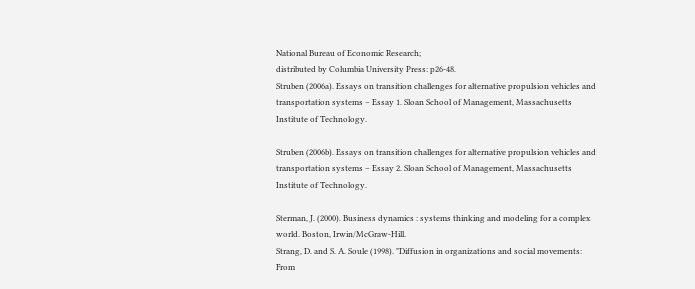National Bureau of Economic Research;
distributed by Columbia University Press: p26-48.
Struben (2006a). Essays on transition challenges for alternative propulsion vehicles and
transportation systems – Essay 1. Sloan School of Management, Massachusetts
Institute of Technology.

Struben (2006b). Essays on transition challenges for alternative propulsion vehicles and
transportation systems – Essay 2. Sloan School of Management, Massachusetts
Institute of Technology.

Sterman, J. (2000). Business dynamics : systems thinking and modeling for a complex
world. Boston, Irwin/McGraw-Hill.
Strang, D. and S. A. Soule (1998). "Diffusion in organizations and social movements:
From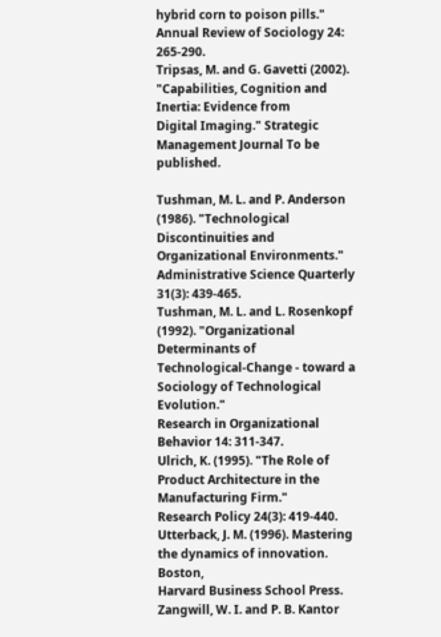hybrid corn to poison pills." Annual Review of Sociology 24: 265-290.
Tripsas, M. and G. Gavetti (2002). "Capabilities, Cognition and Inertia: Evidence from
Digital Imaging." Strategic Management Journal To be published.

Tushman, M. L. and P. Anderson (1986). "Technological Discontinuities and
Organizational Environments." Administrative Science Quarterly 31(3): 439-465.
Tushman, M. L. and L. Rosenkopf (1992). "Organizational Determinants of
Technological-Change - toward a Sociology of Technological Evolution."
Research in Organizational Behavior 14: 311-347.
Ulrich, K. (1995). "The Role of Product Architecture in the Manufacturing Firm."
Research Policy 24(3): 419-440.
Utterback, J. M. (1996). Mastering the dynamics of innovation. Boston,
Harvard Business School Press.
Zangwill, W. I. and P. B. Kantor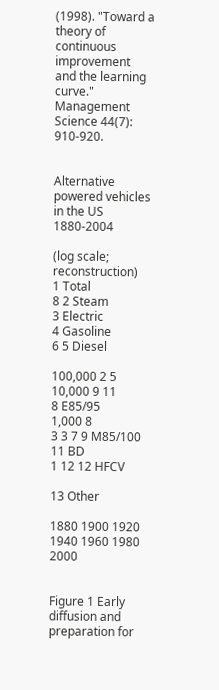(1998). "Toward a theory of continuous improvement
and the learning curve." Management Science 44(7): 910-920.


Alternative powered vehicles in the US 1880-2004

(log scale; reconstruction)
1 Total
8 2 Steam
3 Electric
4 Gasoline
6 5 Diesel

100,000 2 5
10,000 9 11
8 E85/95
1,000 8
3 3 7 9 M85/100
11 BD
1 12 12 HFCV

13 Other

1880 1900 1920 1940 1960 1980 2000


Figure 1 Early diffusion and preparation for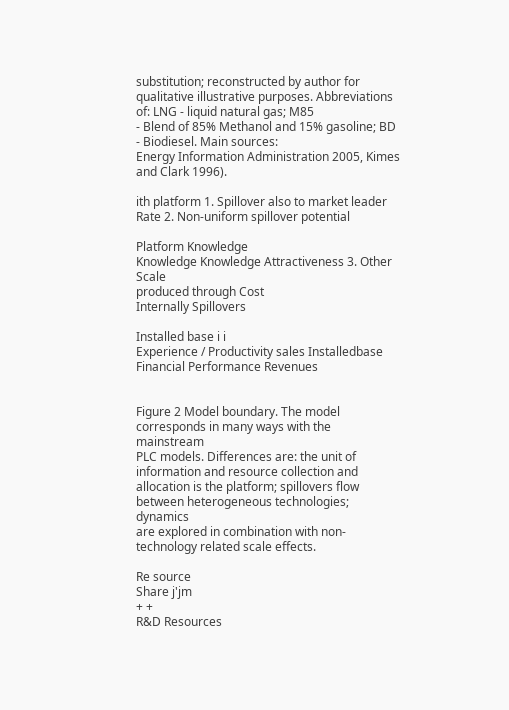substitution; reconstructed by author for
qualitative illustrative purposes. Abbreviations of: LNG - liquid natural gas; M85
- Blend of 85% Methanol and 15% gasoline; BD - Biodiesel. Main sources:
Energy Information Administration 2005, Kimes and Clark 1996).

ith platform 1. Spillover also to market leader
Rate 2. Non-uniform spillover potential

Platform Knowledge
Knowledge Knowledge Attractiveness 3. Other Scale
produced through Cost
Internally Spillovers

Installed base i i
Experience / Productivity sales Installedbase
Financial Performance Revenues


Figure 2 Model boundary. The model corresponds in many ways with the mainstream
PLC models. Differences are: the unit of information and resource collection and
allocation is the platform; spillovers flow between heterogeneous technologies; dynamics
are explored in combination with non-technology related scale effects.

Re source
Share j'jm
+ +
R&D Resources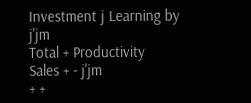Investment j Learning by j'jm
Total + Productivity
Sales + - j'jm
+ +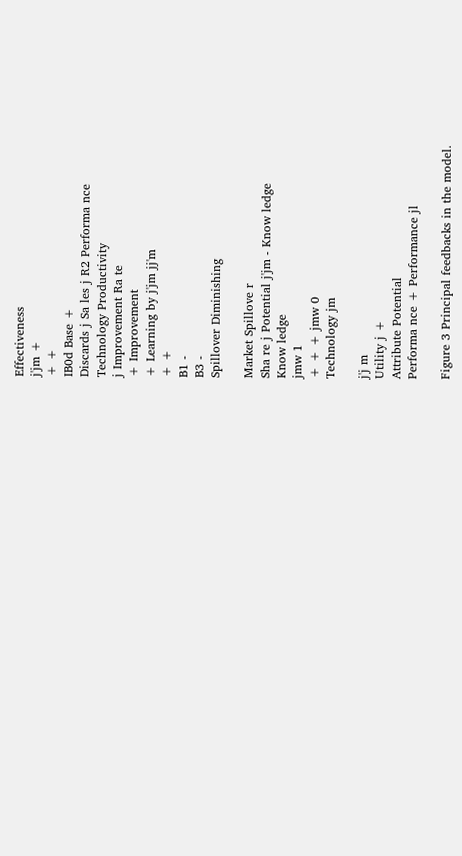Effectiveness
j'jm +
+ +
IB0d Base +
Discards j Sa les j R2 Performa nce
Technology Productivity
j Improvement Ra te
+ Improvement
+ Learning by j'jm jj'm
+ +
B1 -
B3 -
Spillover Diminishing

Market Spillove r
Sha re j Potential j'jm - Know ledge
Know ledge
jmw 1
+ + + jmw 0
Technology jm

j'j m
Utility j +
Attribute Potential
Performa nce + Performance jl

Figure 3 Principal feedbacks in the model.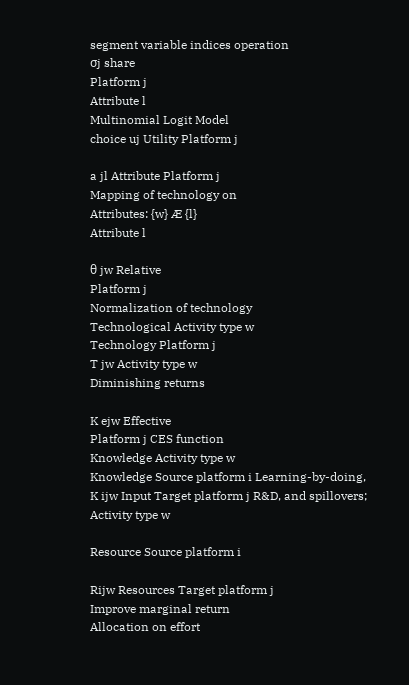segment variable indices operation
σj share
Platform j
Attribute l
Multinomial Logit Model
choice uj Utility Platform j

a jl Attribute Platform j
Mapping of technology on
Attributes: {w} Æ {l}
Attribute l

θ jw Relative
Platform j
Normalization of technology
Technological Activity type w
Technology Platform j
T jw Activity type w
Diminishing returns

K ejw Effective
Platform j CES function
Knowledge Activity type w
Knowledge Source platform i Learning-by-doing,
K ijw Input Target platform j R&D, and spillovers;
Activity type w

Resource Source platform i

Rijw Resources Target platform j
Improve marginal return
Allocation on effort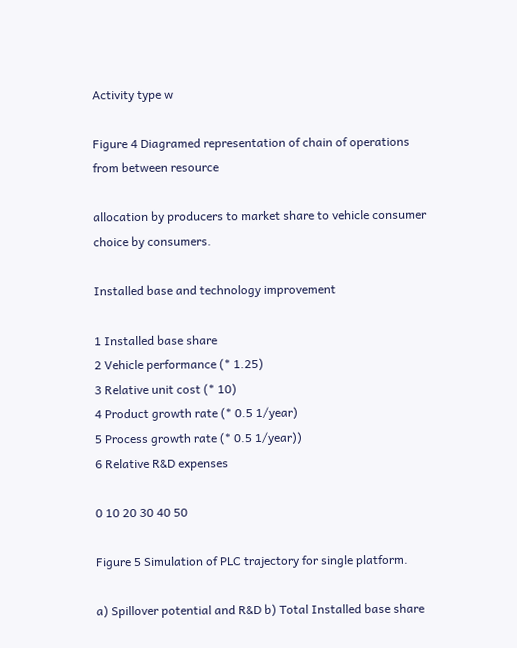Activity type w

Figure 4 Diagramed representation of chain of operations from between resource

allocation by producers to market share to vehicle consumer choice by consumers.

Installed base and technology improvement

1 Installed base share
2 Vehicle performance (* 1.25)
3 Relative unit cost (* 10)
4 Product growth rate (* 0.5 1/year)
5 Process growth rate (* 0.5 1/year))
6 Relative R&D expenses

0 10 20 30 40 50

Figure 5 Simulation of PLC trajectory for single platform.

a) Spillover potential and R&D b) Total Installed base share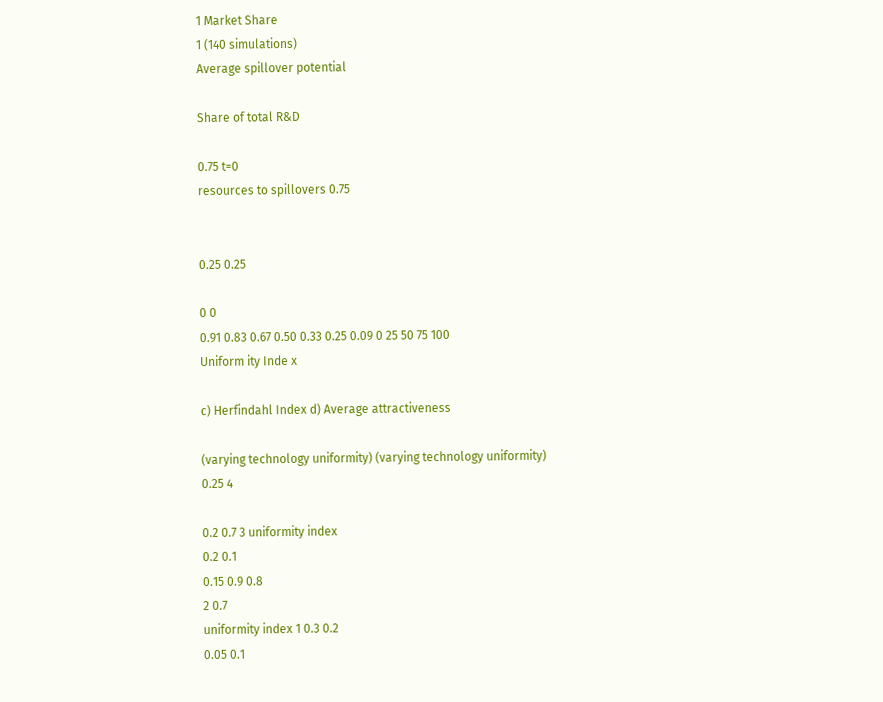1 Market Share
1 (140 simulations)
Average spillover potential

Share of total R&D

0.75 t=0
resources to spillovers 0.75


0.25 0.25

0 0
0.91 0.83 0.67 0.50 0.33 0.25 0.09 0 25 50 75 100
Uniform ity Inde x

c) Herfindahl Index d) Average attractiveness

(varying technology uniformity) (varying technology uniformity)
0.25 4

0.2 0.7 3 uniformity index
0.2 0.1
0.15 0.9 0.8
2 0.7
uniformity index 1 0.3 0.2
0.05 0.1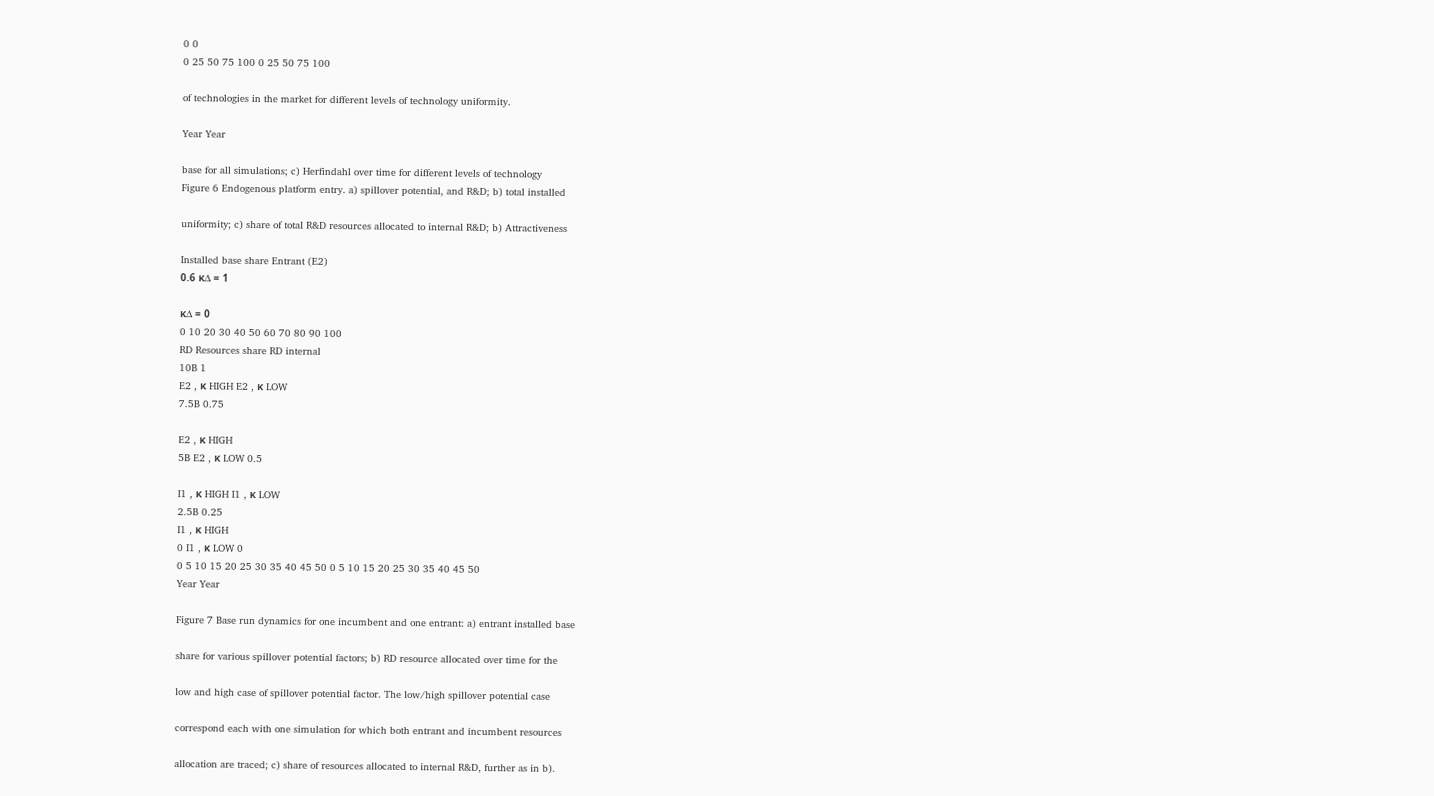0 0
0 25 50 75 100 0 25 50 75 100

of technologies in the market for different levels of technology uniformity.

Year Year

base for all simulations; c) Herfindahl over time for different levels of technology
Figure 6 Endogenous platform entry. a) spillover potential, and R&D; b) total installed

uniformity; c) share of total R&D resources allocated to internal R&D; b) Attractiveness

Installed base share Entrant (E2)
0.6 κ∆ = 1

κ∆ = 0
0 10 20 30 40 50 60 70 80 90 100
RD Resources share RD internal
10B 1
E2 , κ HIGH E2 , κ LOW
7.5B 0.75

E2 , κ HIGH
5B E2 , κ LOW 0.5

I1 , κ HIGH I1 , κ LOW
2.5B 0.25
I1 , κ HIGH
0 I1 , κ LOW 0
0 5 10 15 20 25 30 35 40 45 50 0 5 10 15 20 25 30 35 40 45 50
Year Year

Figure 7 Base run dynamics for one incumbent and one entrant: a) entrant installed base

share for various spillover potential factors; b) RD resource allocated over time for the

low and high case of spillover potential factor. The low/high spillover potential case

correspond each with one simulation for which both entrant and incumbent resources

allocation are traced; c) share of resources allocated to internal R&D, further as in b).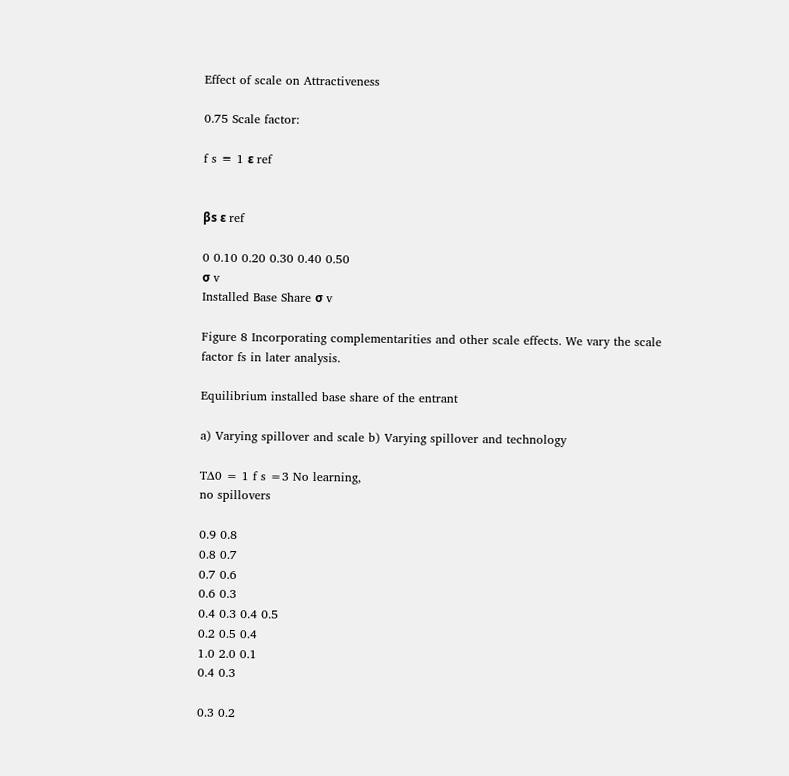Effect of scale on Attractiveness

0.75 Scale factor:

f s ≡ 1 ε ref


βs ε ref

0 0.10 0.20 0.30 0.40 0.50
σ v
Installed Base Share σ v

Figure 8 Incorporating complementarities and other scale effects. We vary the scale
factor fs in later analysis.

Equilibrium installed base share of the entrant

a) Varying spillover and scale b) Varying spillover and technology

T∆0 = 1 f s =3 No learning,
no spillovers

0.9 0.8
0.8 0.7
0.7 0.6
0.6 0.3
0.4 0.3 0.4 0.5
0.2 0.5 0.4
1.0 2.0 0.1
0.4 0.3

0.3 0.2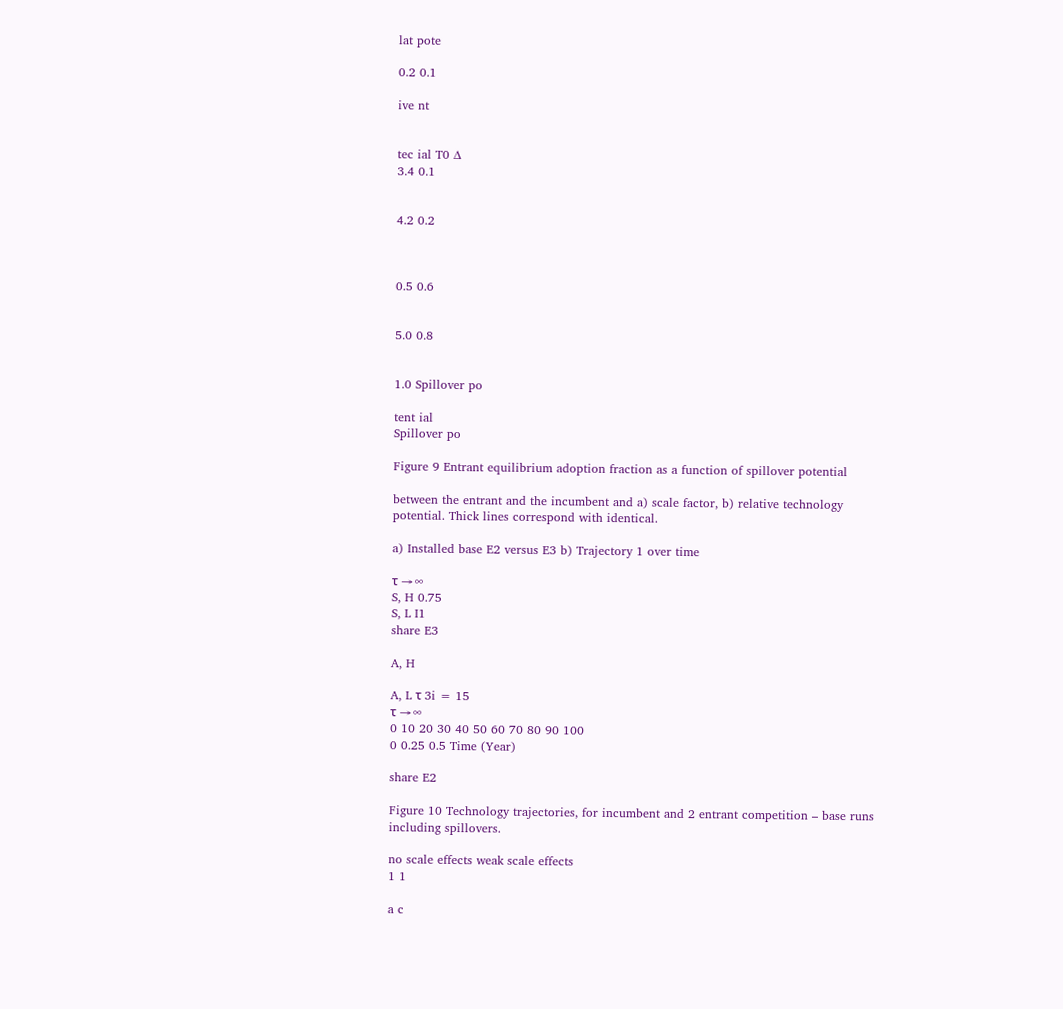lat pote

0.2 0.1

ive nt


tec ial T0 ∆
3.4 0.1


4.2 0.2



0.5 0.6


5.0 0.8


1.0 Spillover po

tent ial
Spillover po

Figure 9 Entrant equilibrium adoption fraction as a function of spillover potential

between the entrant and the incumbent and a) scale factor, b) relative technology
potential. Thick lines correspond with identical.

a) Installed base E2 versus E3 b) Trajectory 1 over time

τ →∞
S, H 0.75
S, L I1
share E3

A, H

A, L τ 3i = 15
τ →∞
0 10 20 30 40 50 60 70 80 90 100
0 0.25 0.5 Time (Year)

share E2

Figure 10 Technology trajectories, for incumbent and 2 entrant competition – base runs
including spillovers.

no scale effects weak scale effects
1 1

a c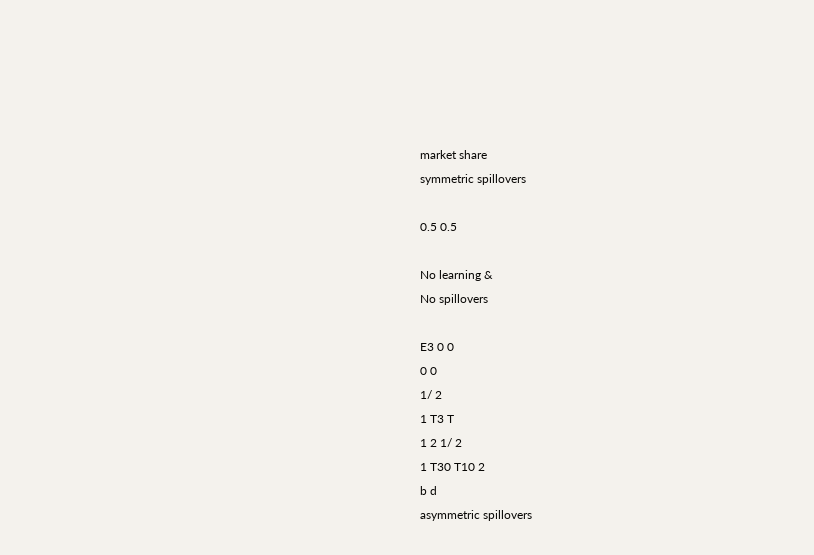market share
symmetric spillovers

0.5 0.5

No learning &
No spillovers

E3 0 0
0 0
1/ 2
1 T3 T
1 2 1/ 2
1 T30 T10 2
b d
asymmetric spillovers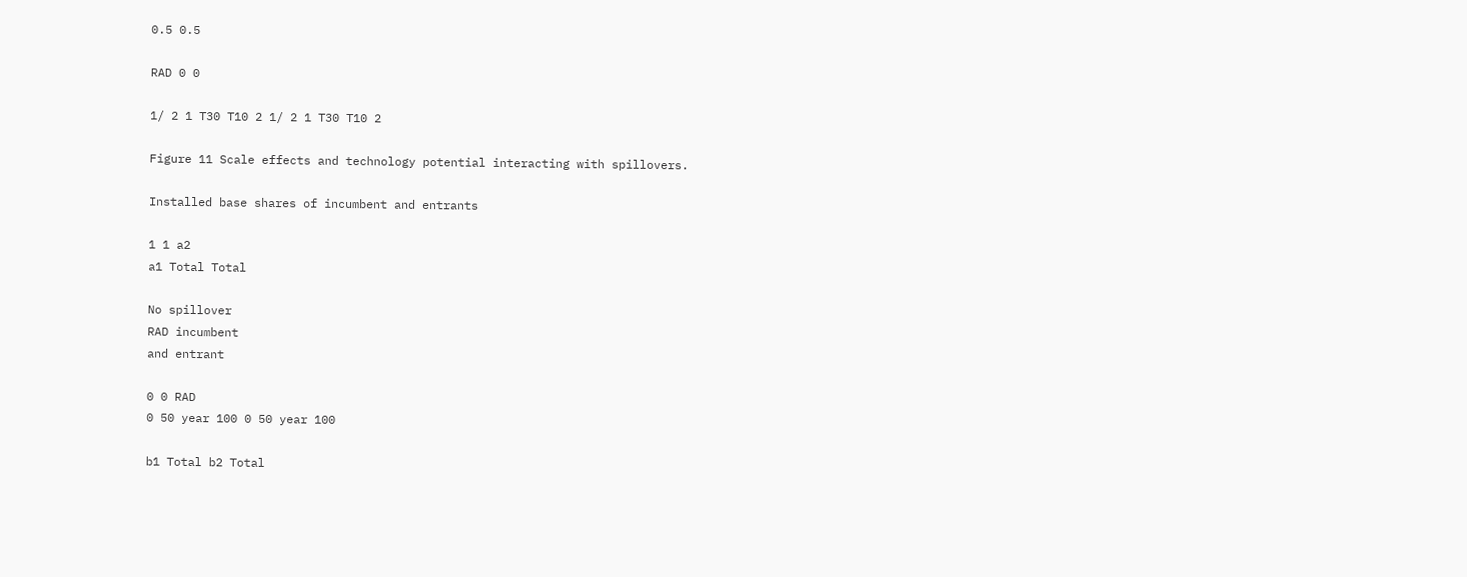0.5 0.5

RAD 0 0

1/ 2 1 T30 T10 2 1/ 2 1 T30 T10 2

Figure 11 Scale effects and technology potential interacting with spillovers.

Installed base shares of incumbent and entrants

1 1 a2
a1 Total Total

No spillover
RAD incumbent
and entrant

0 0 RAD
0 50 year 100 0 50 year 100

b1 Total b2 Total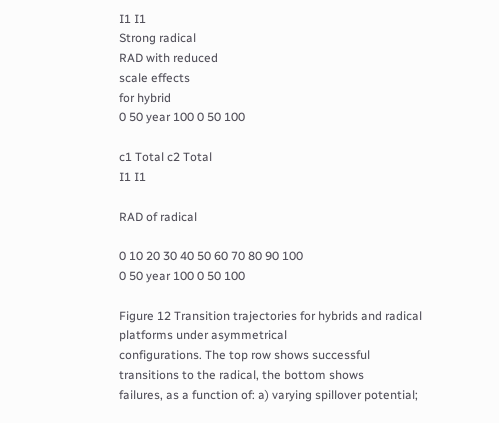I1 I1
Strong radical
RAD with reduced
scale effects
for hybrid
0 50 year 100 0 50 100

c1 Total c2 Total
I1 I1

RAD of radical

0 10 20 30 40 50 60 70 80 90 100
0 50 year 100 0 50 100

Figure 12 Transition trajectories for hybrids and radical platforms under asymmetrical
configurations. The top row shows successful transitions to the radical, the bottom shows
failures, as a function of: a) varying spillover potential;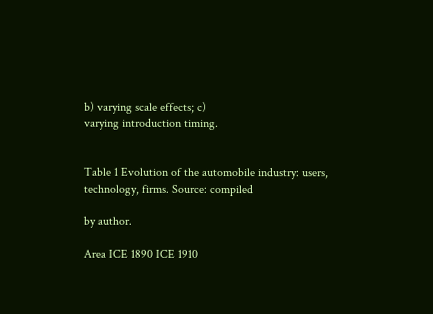b) varying scale effects; c)
varying introduction timing.


Table 1 Evolution of the automobile industry: users, technology, firms. Source: compiled

by author.

Area ICE 1890 ICE 1910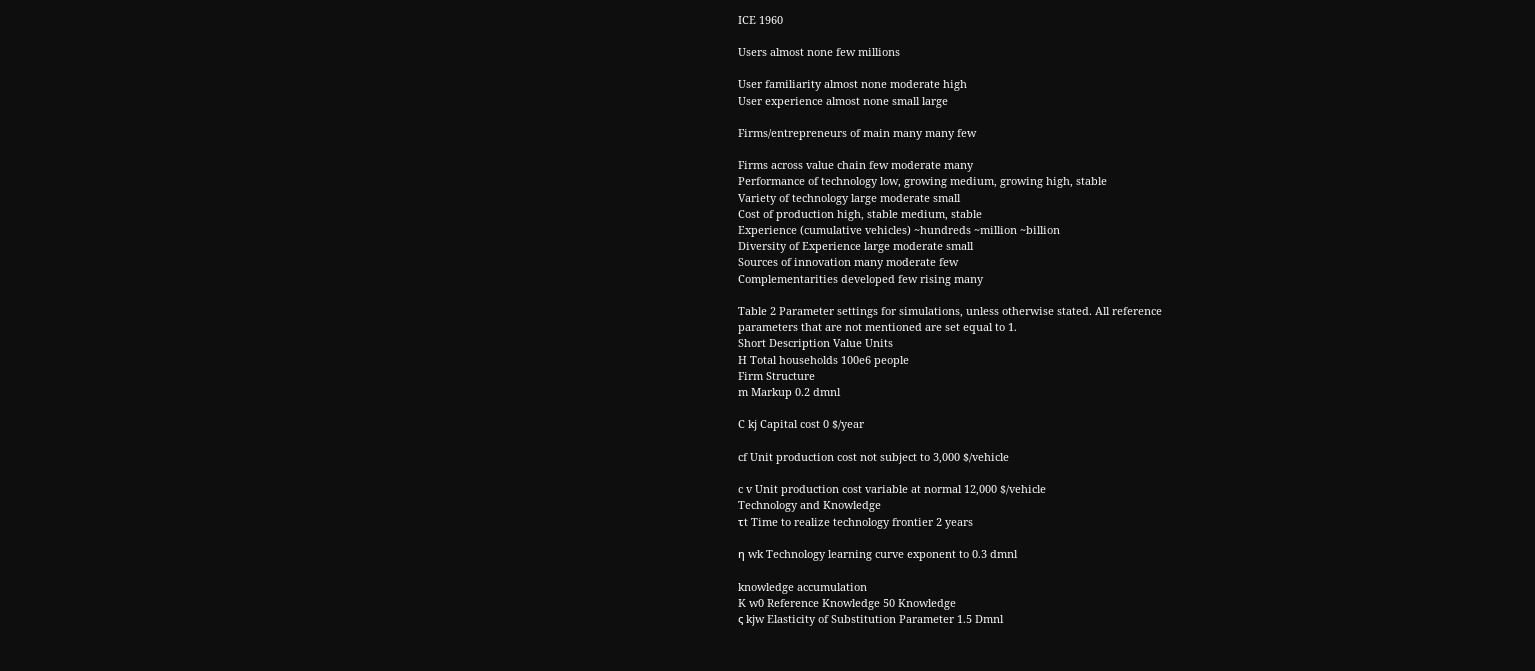ICE 1960

Users almost none few millions

User familiarity almost none moderate high
User experience almost none small large

Firms/entrepreneurs of main many many few

Firms across value chain few moderate many
Performance of technology low, growing medium, growing high, stable
Variety of technology large moderate small
Cost of production high, stable medium, stable
Experience (cumulative vehicles) ~hundreds ~million ~billion
Diversity of Experience large moderate small
Sources of innovation many moderate few
Complementarities developed few rising many

Table 2 Parameter settings for simulations, unless otherwise stated. All reference
parameters that are not mentioned are set equal to 1.
Short Description Value Units
H Total households 100e6 people
Firm Structure
m Markup 0.2 dmnl

C kj Capital cost 0 $/year

cf Unit production cost not subject to 3,000 $/vehicle

c v Unit production cost variable at normal 12,000 $/vehicle
Technology and Knowledge
τt Time to realize technology frontier 2 years

η wk Technology learning curve exponent to 0.3 dmnl

knowledge accumulation
K w0 Reference Knowledge 50 Knowledge
ς kjw Elasticity of Substitution Parameter 1.5 Dmnl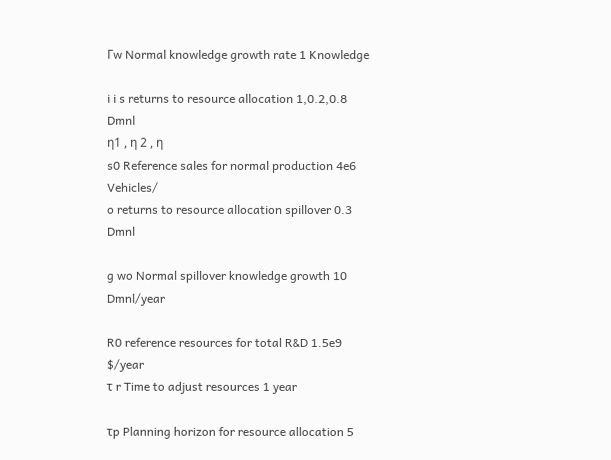Γw Normal knowledge growth rate 1 Knowledge

i i s returns to resource allocation 1,0.2,0.8 Dmnl
η1 , η 2 , η
s0 Reference sales for normal production 4e6 Vehicles/
o returns to resource allocation spillover 0.3 Dmnl

g wo Normal spillover knowledge growth 10 Dmnl/year

R0 reference resources for total R&D 1.5e9 $/year
τ r Time to adjust resources 1 year

τp Planning horizon for resource allocation 5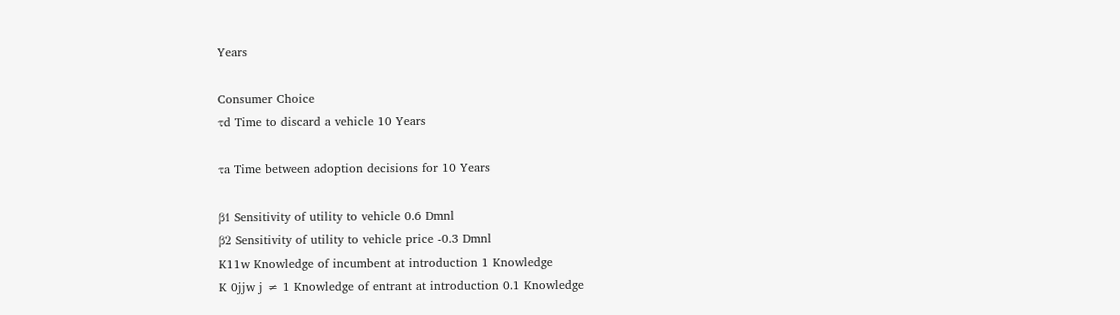Years

Consumer Choice
τd Time to discard a vehicle 10 Years

τa Time between adoption decisions for 10 Years

β1 Sensitivity of utility to vehicle 0.6 Dmnl
β2 Sensitivity of utility to vehicle price -0.3 Dmnl
K11w Knowledge of incumbent at introduction 1 Knowledge
K 0jjw j ≠ 1 Knowledge of entrant at introduction 0.1 Knowledge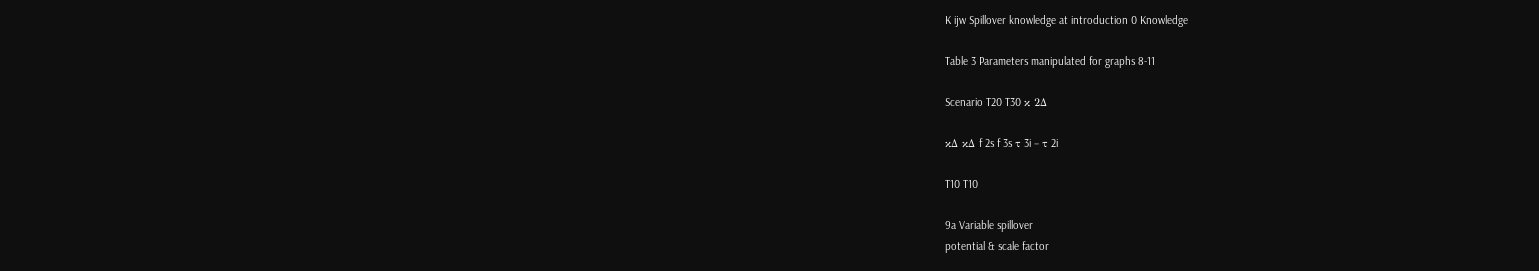K ijw Spillover knowledge at introduction 0 Knowledge

Table 3 Parameters manipulated for graphs 8-11

Scenario T20 T30 κ 2∆

κ∆ κ∆ f 2s f 3s τ 3i − τ 2i

T10 T10

9a Variable spillover
potential & scale factor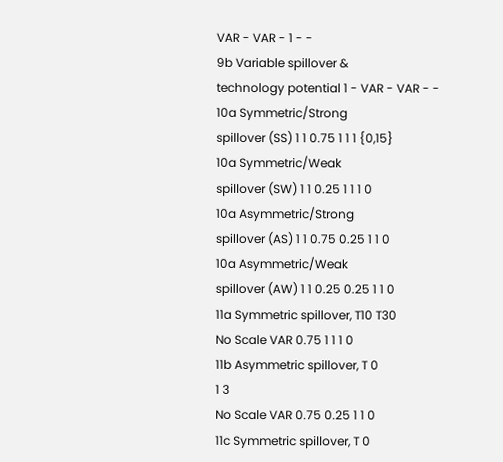VAR - VAR - 1 - -
9b Variable spillover &
technology potential 1 - VAR - VAR - -
10a Symmetric/Strong
spillover (SS) 1 1 0.75 1 1 1 {0,15}
10a Symmetric/Weak
spillover (SW) 1 1 0.25 1 1 1 0
10a Asymmetric/Strong
spillover (AS) 1 1 0.75 0.25 1 1 0
10a Asymmetric/Weak
spillover (AW) 1 1 0.25 0.25 1 1 0
11a Symmetric spillover, T10 T30
No Scale VAR 0.75 1 1 1 0
11b Asymmetric spillover, T 0
1 3
No Scale VAR 0.75 0.25 1 1 0
11c Symmetric spillover, T 0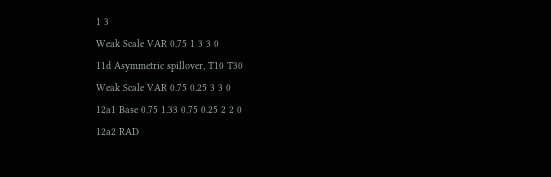1 3
Weak Scale VAR 0.75 1 3 3 0
11d Asymmetric spillover, T10 T30
Weak Scale VAR 0.75 0.25 3 3 0
12a1 Base 0.75 1.33 0.75 0.25 2 2 0
12a2 RAD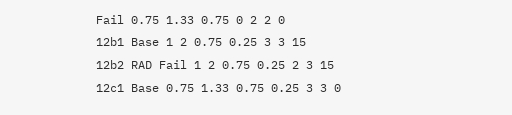Fail 0.75 1.33 0.75 0 2 2 0
12b1 Base 1 2 0.75 0.25 3 3 15
12b2 RAD Fail 1 2 0.75 0.25 2 3 15
12c1 Base 0.75 1.33 0.75 0.25 3 3 0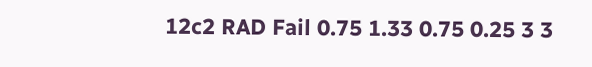12c2 RAD Fail 0.75 1.33 0.75 0.25 3 3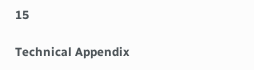15

Technical Appendix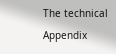The technical Appendix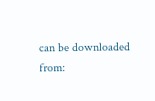can be downloaded from: